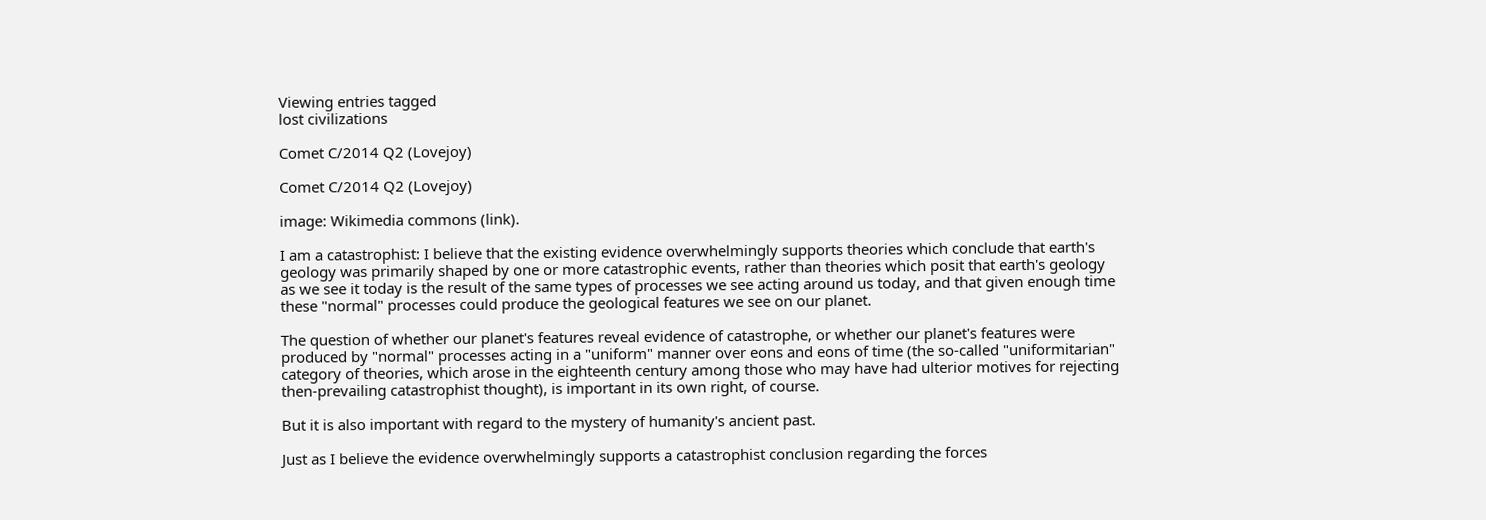Viewing entries tagged
lost civilizations

Comet C/2014 Q2 (Lovejoy)

Comet C/2014 Q2 (Lovejoy)

image: Wikimedia commons (link).

I am a catastrophist: I believe that the existing evidence overwhelmingly supports theories which conclude that earth's geology was primarily shaped by one or more catastrophic events, rather than theories which posit that earth's geology as we see it today is the result of the same types of processes we see acting around us today, and that given enough time these "normal" processes could produce the geological features we see on our planet.

The question of whether our planet's features reveal evidence of catastrophe, or whether our planet's features were produced by "normal" processes acting in a "uniform" manner over eons and eons of time (the so-called "uniformitarian" category of theories, which arose in the eighteenth century among those who may have had ulterior motives for rejecting then-prevailing catastrophist thought), is important in its own right, of course.

But it is also important with regard to the mystery of humanity's ancient past.

Just as I believe the evidence overwhelmingly supports a catastrophist conclusion regarding the forces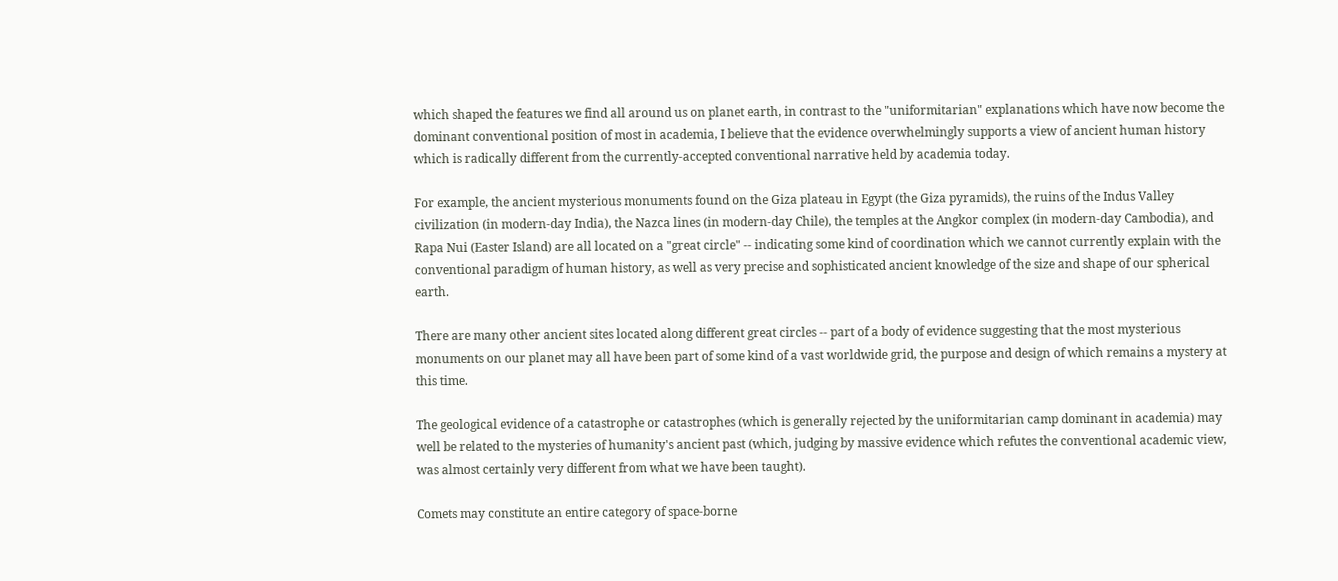which shaped the features we find all around us on planet earth, in contrast to the "uniformitarian" explanations which have now become the dominant conventional position of most in academia, I believe that the evidence overwhelmingly supports a view of ancient human history which is radically different from the currently-accepted conventional narrative held by academia today.

For example, the ancient mysterious monuments found on the Giza plateau in Egypt (the Giza pyramids), the ruins of the Indus Valley civilization (in modern-day India), the Nazca lines (in modern-day Chile), the temples at the Angkor complex (in modern-day Cambodia), and Rapa Nui (Easter Island) are all located on a "great circle" -- indicating some kind of coordination which we cannot currently explain with the conventional paradigm of human history, as well as very precise and sophisticated ancient knowledge of the size and shape of our spherical earth.

There are many other ancient sites located along different great circles -- part of a body of evidence suggesting that the most mysterious monuments on our planet may all have been part of some kind of a vast worldwide grid, the purpose and design of which remains a mystery at this time.

The geological evidence of a catastrophe or catastrophes (which is generally rejected by the uniformitarian camp dominant in academia) may well be related to the mysteries of humanity's ancient past (which, judging by massive evidence which refutes the conventional academic view, was almost certainly very different from what we have been taught).

Comets may constitute an entire category of space-borne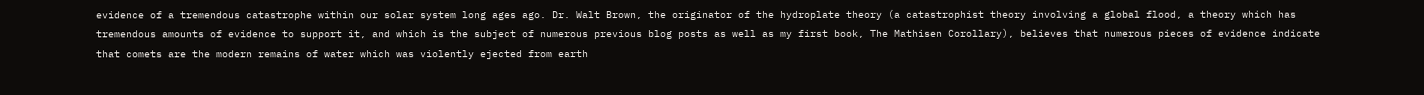evidence of a tremendous catastrophe within our solar system long ages ago. Dr. Walt Brown, the originator of the hydroplate theory (a catastrophist theory involving a global flood, a theory which has tremendous amounts of evidence to support it, and which is the subject of numerous previous blog posts as well as my first book, The Mathisen Corollary), believes that numerous pieces of evidence indicate that comets are the modern remains of water which was violently ejected from earth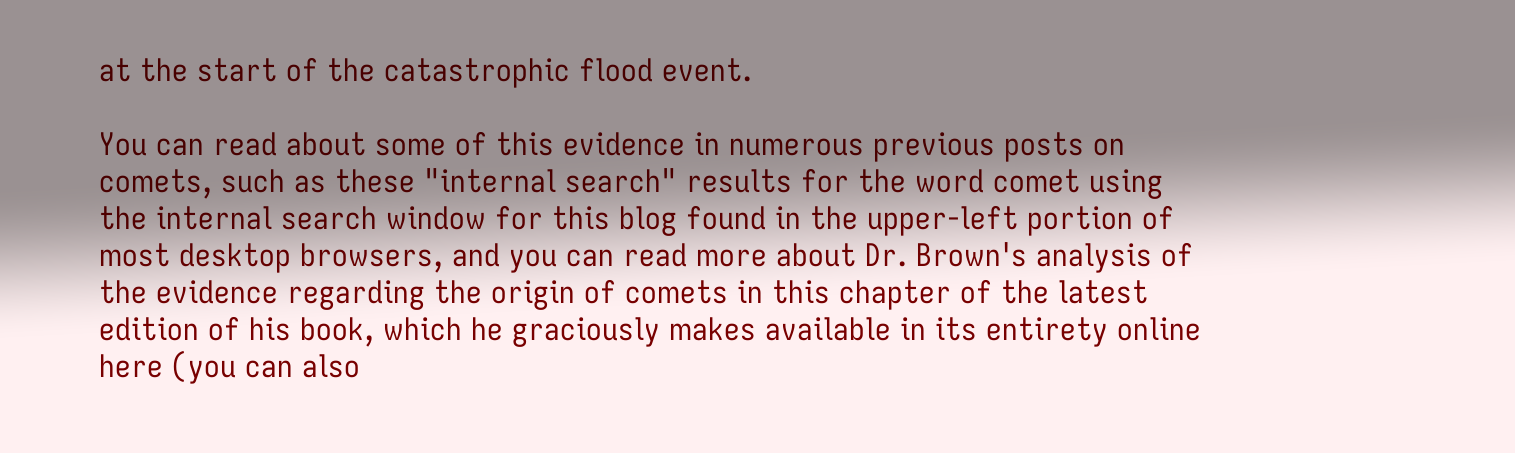at the start of the catastrophic flood event.

You can read about some of this evidence in numerous previous posts on comets, such as these "internal search" results for the word comet using the internal search window for this blog found in the upper-left portion of most desktop browsers, and you can read more about Dr. Brown's analysis of the evidence regarding the origin of comets in this chapter of the latest edition of his book, which he graciously makes available in its entirety online here (you can also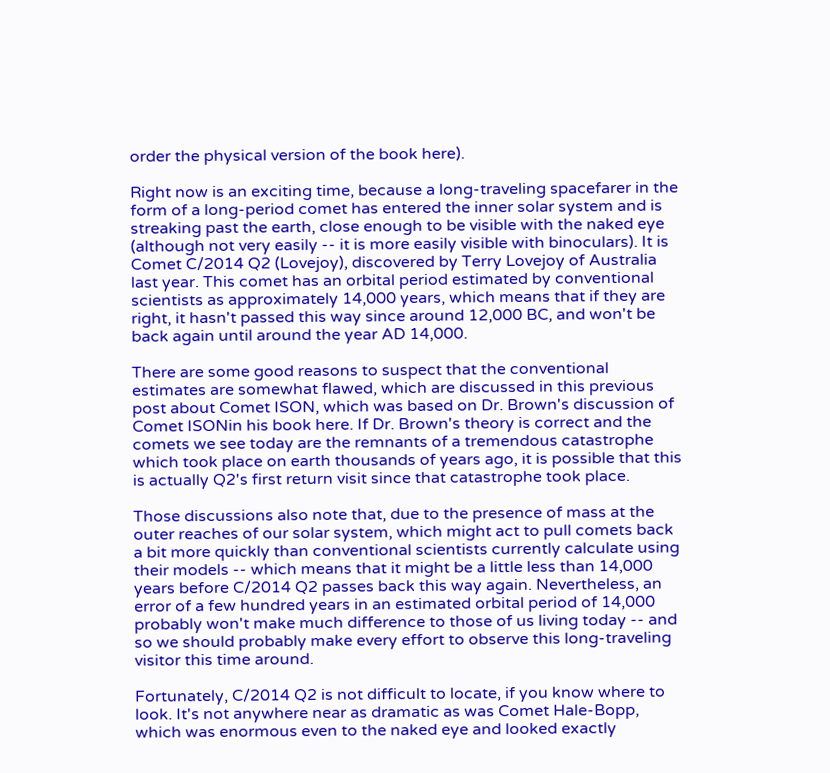order the physical version of the book here).

Right now is an exciting time, because a long-traveling spacefarer in the form of a long-period comet has entered the inner solar system and is streaking past the earth, close enough to be visible with the naked eye (although not very easily -- it is more easily visible with binoculars). It is Comet C/2014 Q2 (Lovejoy), discovered by Terry Lovejoy of Australia last year. This comet has an orbital period estimated by conventional scientists as approximately 14,000 years, which means that if they are right, it hasn't passed this way since around 12,000 BC, and won't be back again until around the year AD 14,000.

There are some good reasons to suspect that the conventional estimates are somewhat flawed, which are discussed in this previous post about Comet ISON, which was based on Dr. Brown's discussion of Comet ISONin his book here. If Dr. Brown's theory is correct and the comets we see today are the remnants of a tremendous catastrophe which took place on earth thousands of years ago, it is possible that this is actually Q2's first return visit since that catastrophe took place.

Those discussions also note that, due to the presence of mass at the outer reaches of our solar system, which might act to pull comets back a bit more quickly than conventional scientists currently calculate using their models -- which means that it might be a little less than 14,000 years before C/2014 Q2 passes back this way again. Nevertheless, an error of a few hundred years in an estimated orbital period of 14,000 probably won't make much difference to those of us living today -- and so we should probably make every effort to observe this long-traveling visitor this time around.

Fortunately, C/2014 Q2 is not difficult to locate, if you know where to look. It's not anywhere near as dramatic as was Comet Hale-Bopp, which was enormous even to the naked eye and looked exactly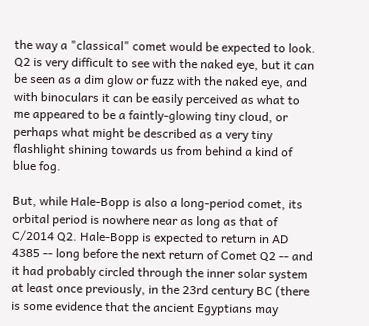the way a "classical" comet would be expected to look. Q2 is very difficult to see with the naked eye, but it can be seen as a dim glow or fuzz with the naked eye, and with binoculars it can be easily perceived as what to me appeared to be a faintly-glowing tiny cloud, or perhaps what might be described as a very tiny flashlight shining towards us from behind a kind of blue fog.

But, while Hale-Bopp is also a long-period comet, its orbital period is nowhere near as long as that of C/2014 Q2. Hale-Bopp is expected to return in AD 4385 -- long before the next return of Comet Q2 -- and it had probably circled through the inner solar system at least once previously, in the 23rd century BC (there is some evidence that the ancient Egyptians may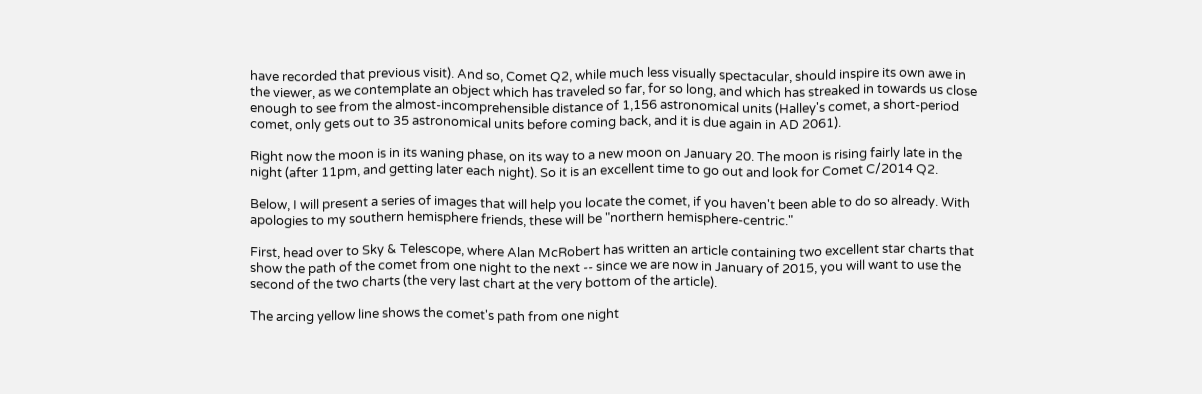have recorded that previous visit). And so, Comet Q2, while much less visually spectacular, should inspire its own awe in the viewer, as we contemplate an object which has traveled so far, for so long, and which has streaked in towards us close enough to see from the almost-incomprehensible distance of 1,156 astronomical units (Halley's comet, a short-period comet, only gets out to 35 astronomical units before coming back, and it is due again in AD 2061).

Right now the moon is in its waning phase, on its way to a new moon on January 20. The moon is rising fairly late in the night (after 11pm, and getting later each night). So it is an excellent time to go out and look for Comet C/2014 Q2.

Below, I will present a series of images that will help you locate the comet, if you haven't been able to do so already. With apologies to my southern hemisphere friends, these will be "northern hemisphere-centric."

First, head over to Sky & Telescope, where Alan McRobert has written an article containing two excellent star charts that show the path of the comet from one night to the next -- since we are now in January of 2015, you will want to use the second of the two charts (the very last chart at the very bottom of the article).

The arcing yellow line shows the comet's path from one night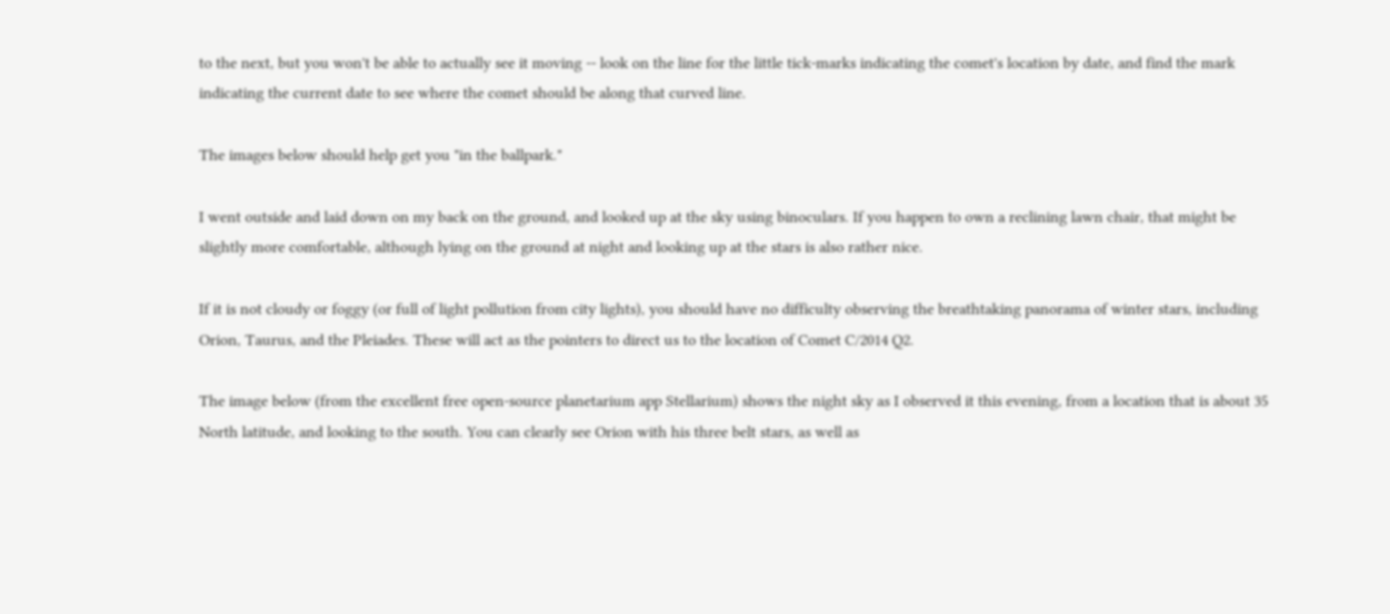to the next, but you won't be able to actually see it moving -- look on the line for the little tick-marks indicating the comet's location by date, and find the mark indicating the current date to see where the comet should be along that curved line.

The images below should help get you "in the ballpark."

I went outside and laid down on my back on the ground, and looked up at the sky using binoculars. If you happen to own a reclining lawn chair, that might be slightly more comfortable, although lying on the ground at night and looking up at the stars is also rather nice.

If it is not cloudy or foggy (or full of light pollution from city lights), you should have no difficulty observing the breathtaking panorama of winter stars, including Orion, Taurus, and the Pleiades. These will act as the pointers to direct us to the location of Comet C/2014 Q2.

The image below (from the excellent free open-source planetarium app Stellarium) shows the night sky as I observed it this evening, from a location that is about 35 North latitude, and looking to the south. You can clearly see Orion with his three belt stars, as well as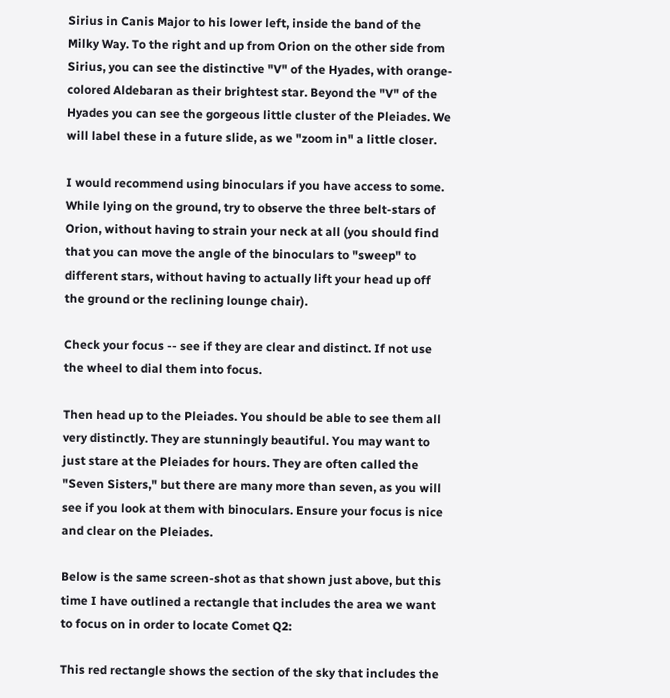Sirius in Canis Major to his lower left, inside the band of the Milky Way. To the right and up from Orion on the other side from Sirius, you can see the distinctive "V" of the Hyades, with orange-colored Aldebaran as their brightest star. Beyond the "V" of the Hyades you can see the gorgeous little cluster of the Pleiades. We will label these in a future slide, as we "zoom in" a little closer.

I would recommend using binoculars if you have access to some. While lying on the ground, try to observe the three belt-stars of Orion, without having to strain your neck at all (you should find that you can move the angle of the binoculars to "sweep" to different stars, without having to actually lift your head up off the ground or the reclining lounge chair).

Check your focus -- see if they are clear and distinct. If not use the wheel to dial them into focus.

Then head up to the Pleiades. You should be able to see them all very distinctly. They are stunningly beautiful. You may want to just stare at the Pleiades for hours. They are often called the "Seven Sisters," but there are many more than seven, as you will see if you look at them with binoculars. Ensure your focus is nice and clear on the Pleiades.

Below is the same screen-shot as that shown just above, but this time I have outlined a rectangle that includes the area we want to focus on in order to locate Comet Q2:

This red rectangle shows the section of the sky that includes the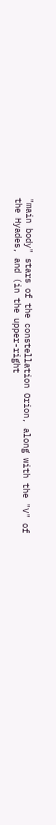"main body" stars of the constellation Orion, along with the "V" of the Hyades, and (in the upper-right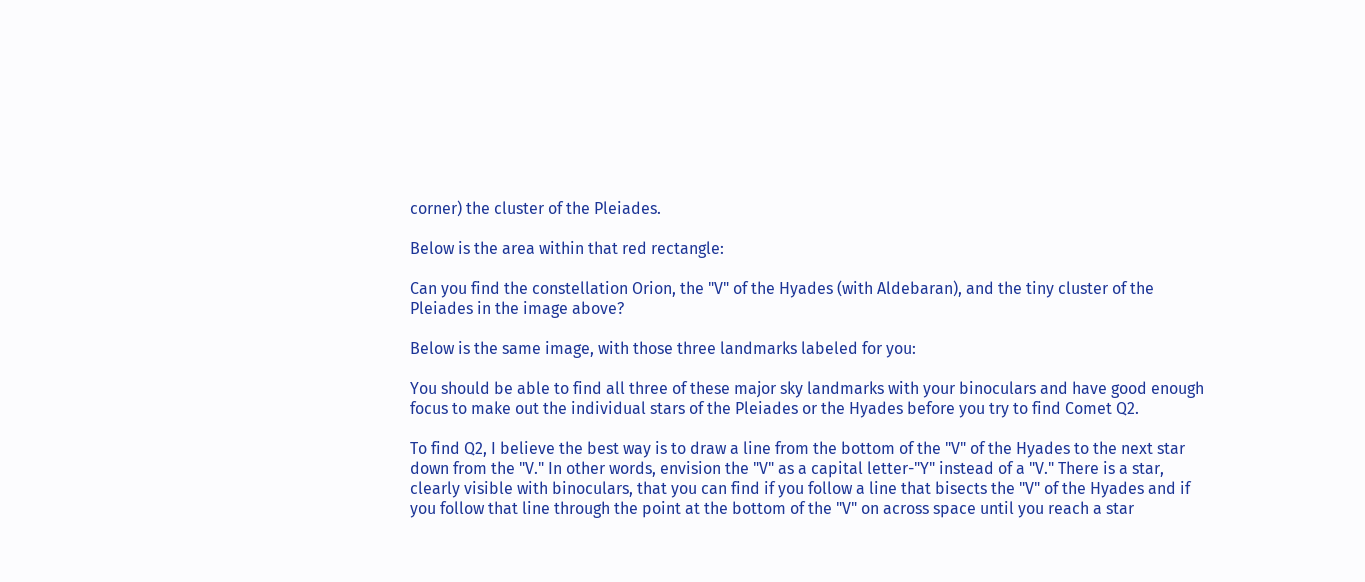corner) the cluster of the Pleiades.

Below is the area within that red rectangle:

Can you find the constellation Orion, the "V" of the Hyades (with Aldebaran), and the tiny cluster of the Pleiades in the image above?

Below is the same image, with those three landmarks labeled for you:

You should be able to find all three of these major sky landmarks with your binoculars and have good enough focus to make out the individual stars of the Pleiades or the Hyades before you try to find Comet Q2.

To find Q2, I believe the best way is to draw a line from the bottom of the "V" of the Hyades to the next star down from the "V." In other words, envision the "V" as a capital letter-"Y" instead of a "V." There is a star, clearly visible with binoculars, that you can find if you follow a line that bisects the "V" of the Hyades and if you follow that line through the point at the bottom of the "V" on across space until you reach a star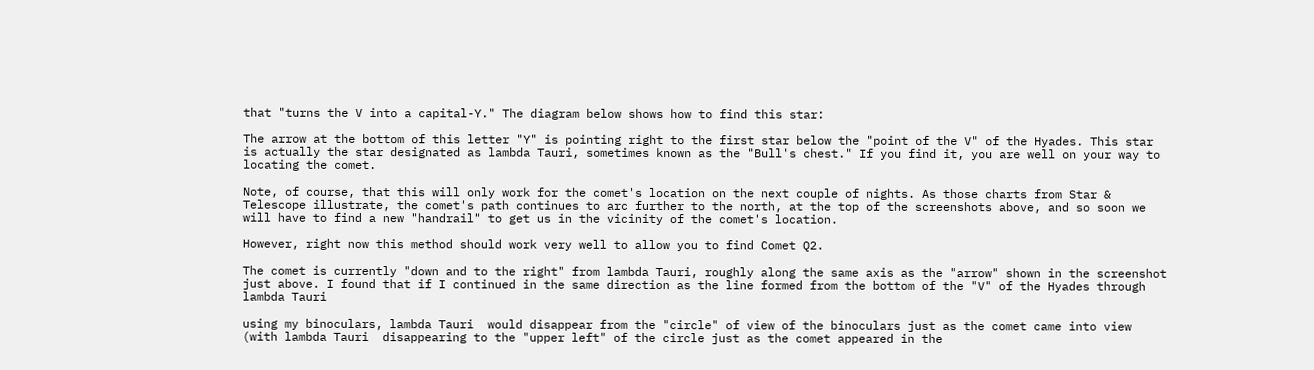that "turns the V into a capital-Y." The diagram below shows how to find this star:

The arrow at the bottom of this letter "Y" is pointing right to the first star below the "point of the V" of the Hyades. This star is actually the star designated as lambda Tauri, sometimes known as the "Bull's chest." If you find it, you are well on your way to locating the comet.

Note, of course, that this will only work for the comet's location on the next couple of nights. As those charts from Star & Telescope illustrate, the comet's path continues to arc further to the north, at the top of the screenshots above, and so soon we will have to find a new "handrail" to get us in the vicinity of the comet's location.

However, right now this method should work very well to allow you to find Comet Q2.

The comet is currently "down and to the right" from lambda Tauri, roughly along the same axis as the "arrow" shown in the screenshot just above. I found that if I continued in the same direction as the line formed from the bottom of the "V" of the Hyades through lambda Tauri

using my binoculars, lambda Tauri  would disappear from the "circle" of view of the binoculars just as the comet came into view (with lambda Tauri  disappearing to the "upper left" of the circle just as the comet appeared in the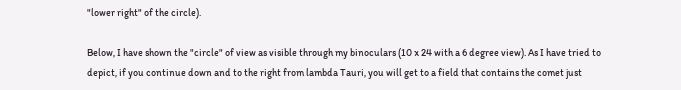"lower right" of the circle).

Below, I have shown the "circle" of view as visible through my binoculars (10 x 24 with a 6 degree view). As I have tried to depict, if you continue down and to the right from lambda Tauri, you will get to a field that contains the comet just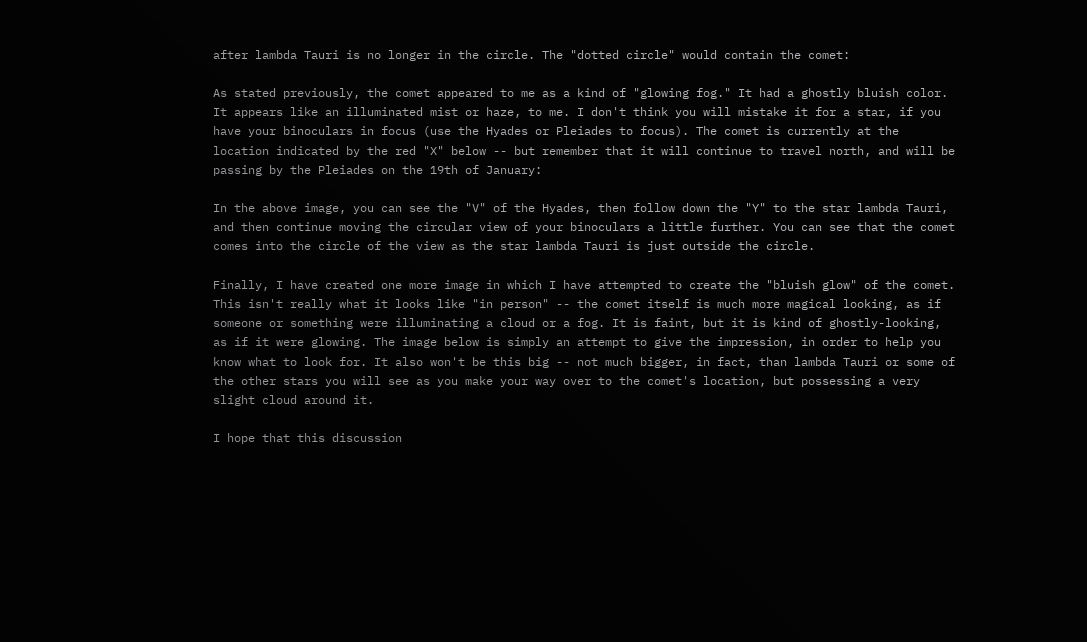after lambda Tauri is no longer in the circle. The "dotted circle" would contain the comet:

As stated previously, the comet appeared to me as a kind of "glowing fog." It had a ghostly bluish color. It appears like an illuminated mist or haze, to me. I don't think you will mistake it for a star, if you have your binoculars in focus (use the Hyades or Pleiades to focus). The comet is currently at the location indicated by the red "X" below -- but remember that it will continue to travel north, and will be passing by the Pleiades on the 19th of January:

In the above image, you can see the "V" of the Hyades, then follow down the "Y" to the star lambda Tauri, and then continue moving the circular view of your binoculars a little further. You can see that the comet comes into the circle of the view as the star lambda Tauri is just outside the circle.

Finally, I have created one more image in which I have attempted to create the "bluish glow" of the comet. This isn't really what it looks like "in person" -- the comet itself is much more magical looking, as if someone or something were illuminating a cloud or a fog. It is faint, but it is kind of ghostly-looking, as if it were glowing. The image below is simply an attempt to give the impression, in order to help you know what to look for. It also won't be this big -- not much bigger, in fact, than lambda Tauri or some of the other stars you will see as you make your way over to the comet's location, but possessing a very slight cloud around it.

I hope that this discussion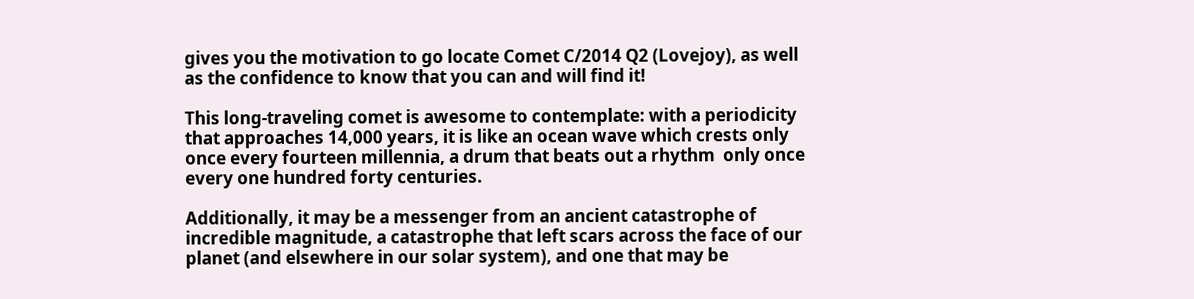gives you the motivation to go locate Comet C/2014 Q2 (Lovejoy), as well as the confidence to know that you can and will find it!

This long-traveling comet is awesome to contemplate: with a periodicity that approaches 14,000 years, it is like an ocean wave which crests only once every fourteen millennia, a drum that beats out a rhythm  only once every one hundred forty centuries.

Additionally, it may be a messenger from an ancient catastrophe of incredible magnitude, a catastrophe that left scars across the face of our planet (and elsewhere in our solar system), and one that may be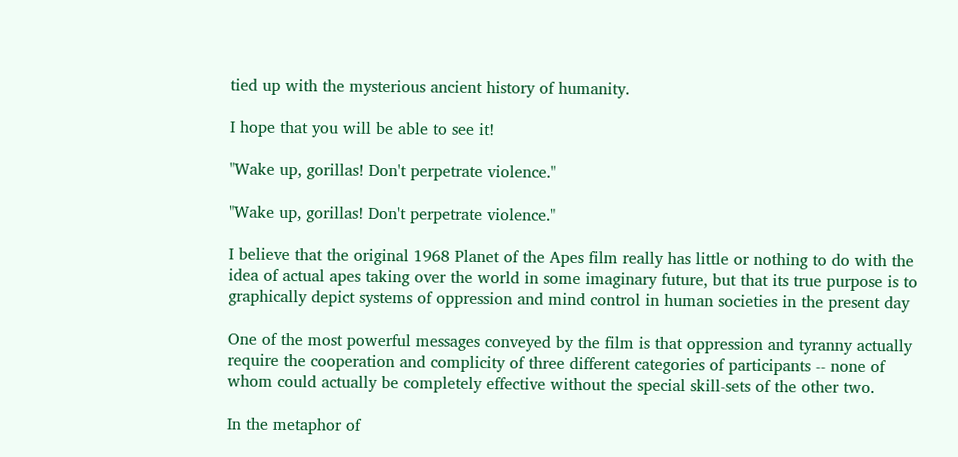tied up with the mysterious ancient history of humanity.

I hope that you will be able to see it!

"Wake up, gorillas! Don't perpetrate violence."

"Wake up, gorillas! Don't perpetrate violence."

I believe that the original 1968 Planet of the Apes film really has little or nothing to do with the idea of actual apes taking over the world in some imaginary future, but that its true purpose is to graphically depict systems of oppression and mind control in human societies in the present day

One of the most powerful messages conveyed by the film is that oppression and tyranny actually require the cooperation and complicity of three different categories of participants -- none of whom could actually be completely effective without the special skill-sets of the other two.

In the metaphor of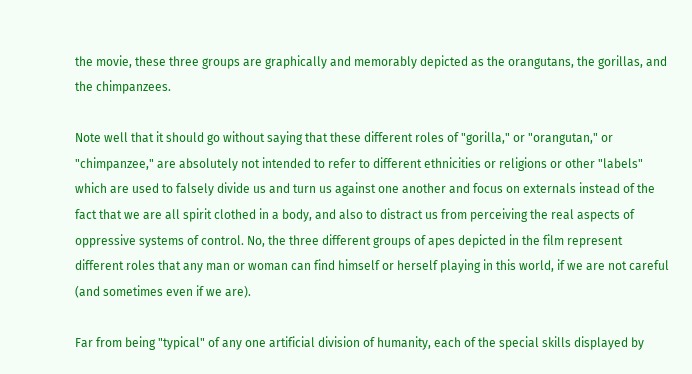the movie, these three groups are graphically and memorably depicted as the orangutans, the gorillas, and the chimpanzees.

Note well that it should go without saying that these different roles of "gorilla," or "orangutan," or "chimpanzee," are absolutely not intended to refer to different ethnicities or religions or other "labels" which are used to falsely divide us and turn us against one another and focus on externals instead of the fact that we are all spirit clothed in a body, and also to distract us from perceiving the real aspects of oppressive systems of control. No, the three different groups of apes depicted in the film represent different roles that any man or woman can find himself or herself playing in this world, if we are not careful (and sometimes even if we are).

Far from being "typical" of any one artificial division of humanity, each of the special skills displayed by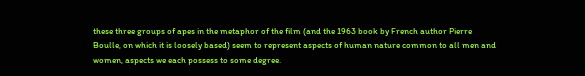these three groups of apes in the metaphor of the film (and the 1963 book by French author Pierre Boulle, on which it is loosely based) seem to represent aspects of human nature common to all men and women, aspects we each possess to some degree.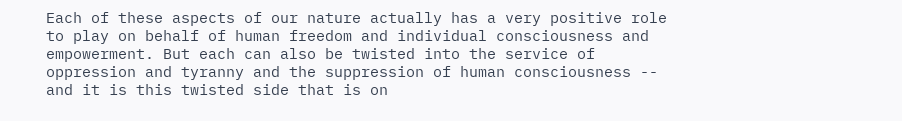Each of these aspects of our nature actually has a very positive role to play on behalf of human freedom and individual consciousness and empowerment. But each can also be twisted into the service of oppression and tyranny and the suppression of human consciousness -- and it is this twisted side that is on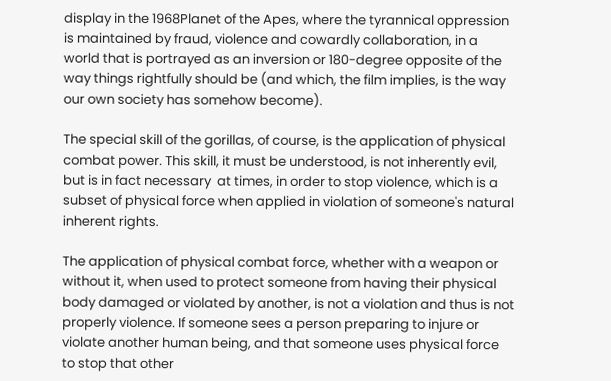display in the 1968Planet of the Apes, where the tyrannical oppression is maintained by fraud, violence and cowardly collaboration, in a world that is portrayed as an inversion or 180-degree opposite of the way things rightfully should be (and which, the film implies, is the way our own society has somehow become).

The special skill of the gorillas, of course, is the application of physical combat power. This skill, it must be understood, is not inherently evil, but is in fact necessary  at times, in order to stop violence, which is a subset of physical force when applied in violation of someone's natural inherent rights.

The application of physical combat force, whether with a weapon or without it, when used to protect someone from having their physical body damaged or violated by another, is not a violation and thus is not properly violence. If someone sees a person preparing to injure or violate another human being, and that someone uses physical force to stop that other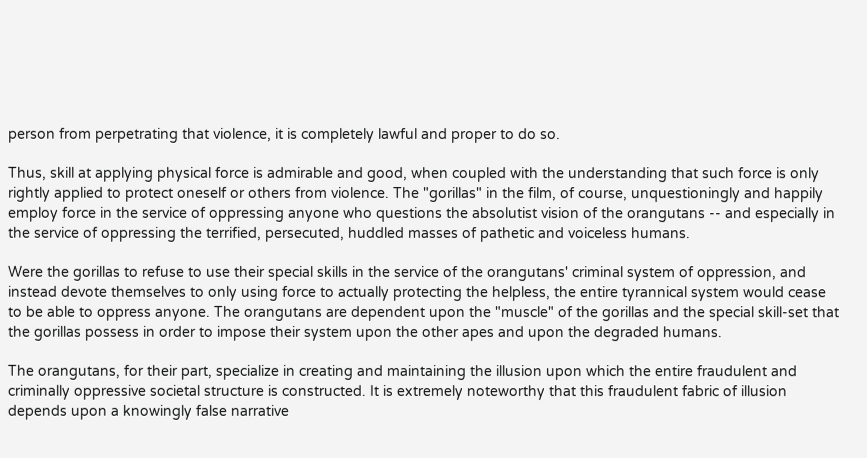person from perpetrating that violence, it is completely lawful and proper to do so.

Thus, skill at applying physical force is admirable and good, when coupled with the understanding that such force is only rightly applied to protect oneself or others from violence. The "gorillas" in the film, of course, unquestioningly and happily employ force in the service of oppressing anyone who questions the absolutist vision of the orangutans -- and especially in the service of oppressing the terrified, persecuted, huddled masses of pathetic and voiceless humans.

Were the gorillas to refuse to use their special skills in the service of the orangutans' criminal system of oppression, and instead devote themselves to only using force to actually protecting the helpless, the entire tyrannical system would cease to be able to oppress anyone. The orangutans are dependent upon the "muscle" of the gorillas and the special skill-set that the gorillas possess in order to impose their system upon the other apes and upon the degraded humans.

The orangutans, for their part, specialize in creating and maintaining the illusion upon which the entire fraudulent and criminally oppressive societal structure is constructed. It is extremely noteworthy that this fraudulent fabric of illusion depends upon a knowingly false narrative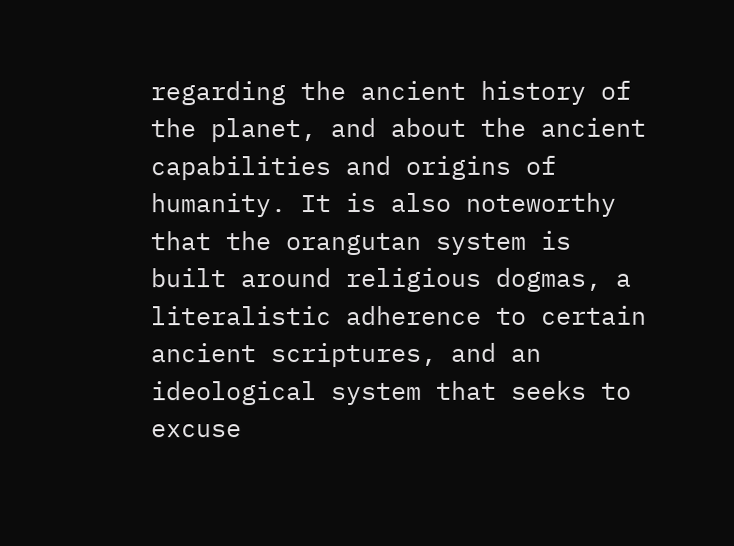regarding the ancient history of the planet, and about the ancient capabilities and origins of humanity. It is also noteworthy that the orangutan system is built around religious dogmas, a literalistic adherence to certain ancient scriptures, and an ideological system that seeks to excuse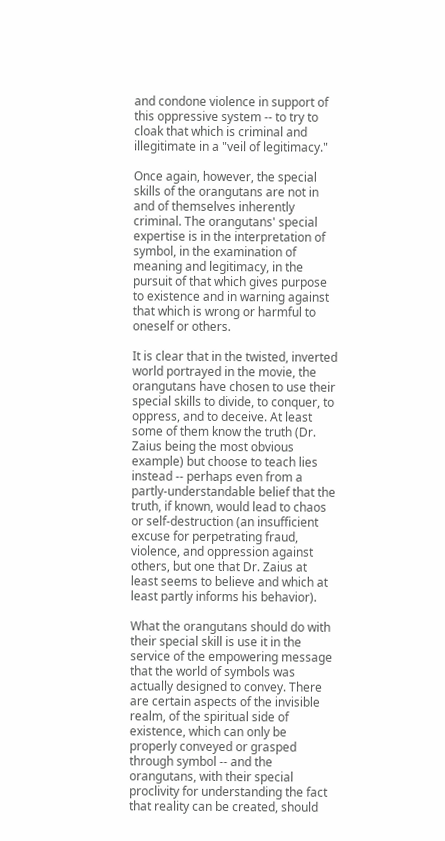and condone violence in support of this oppressive system -- to try to cloak that which is criminal and illegitimate in a "veil of legitimacy."

Once again, however, the special skills of the orangutans are not in and of themselves inherently criminal. The orangutans' special expertise is in the interpretation of symbol, in the examination of meaning and legitimacy, in the pursuit of that which gives purpose to existence and in warning against that which is wrong or harmful to oneself or others.

It is clear that in the twisted, inverted world portrayed in the movie, the orangutans have chosen to use their special skills to divide, to conquer, to oppress, and to deceive. At least some of them know the truth (Dr. Zaius being the most obvious example) but choose to teach lies instead -- perhaps even from a partly-understandable belief that the truth, if known, would lead to chaos or self-destruction (an insufficient excuse for perpetrating fraud, violence, and oppression against others, but one that Dr. Zaius at least seems to believe and which at least partly informs his behavior).

What the orangutans should do with their special skill is use it in the service of the empowering message that the world of symbols was actually designed to convey. There are certain aspects of the invisible realm, of the spiritual side of existence, which can only be properly conveyed or grasped through symbol -- and the orangutans, with their special proclivity for understanding the fact that reality can be created, should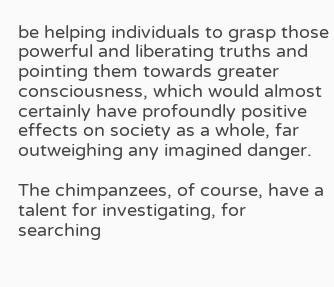be helping individuals to grasp those powerful and liberating truths and pointing them towards greater consciousness, which would almost certainly have profoundly positive effects on society as a whole, far outweighing any imagined danger.

The chimpanzees, of course, have a talent for investigating, for searching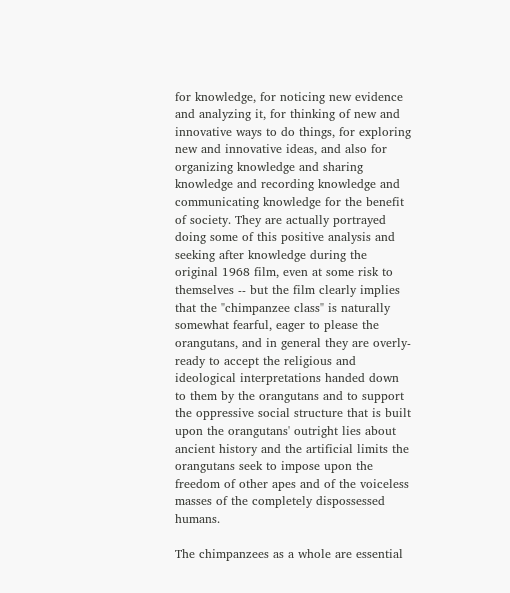for knowledge, for noticing new evidence and analyzing it, for thinking of new and innovative ways to do things, for exploring new and innovative ideas, and also for organizing knowledge and sharing knowledge and recording knowledge and communicating knowledge for the benefit of society. They are actually portrayed doing some of this positive analysis and seeking after knowledge during the original 1968 film, even at some risk to themselves -- but the film clearly implies that the "chimpanzee class" is naturally somewhat fearful, eager to please the orangutans, and in general they are overly-ready to accept the religious and ideological interpretations handed down to them by the orangutans and to support the oppressive social structure that is built upon the orangutans' outright lies about ancient history and the artificial limits the orangutans seek to impose upon the freedom of other apes and of the voiceless masses of the completely dispossessed humans.

The chimpanzees as a whole are essential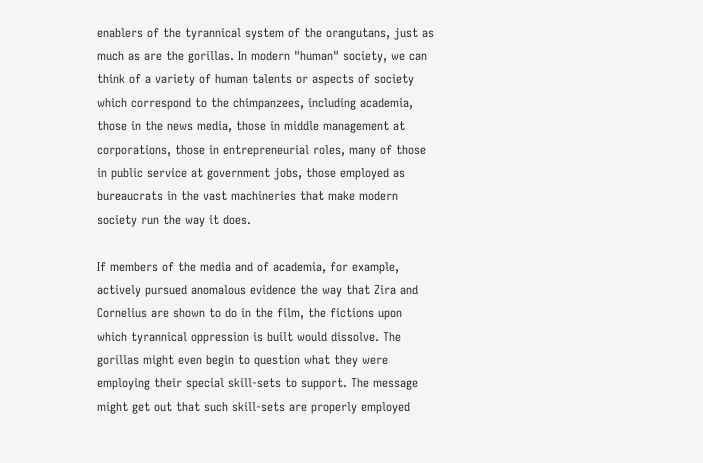enablers of the tyrannical system of the orangutans, just as much as are the gorillas. In modern "human" society, we can think of a variety of human talents or aspects of society which correspond to the chimpanzees, including academia, those in the news media, those in middle management at corporations, those in entrepreneurial roles, many of those in public service at government jobs, those employed as bureaucrats in the vast machineries that make modern society run the way it does.

If members of the media and of academia, for example, actively pursued anomalous evidence the way that Zira and Cornelius are shown to do in the film, the fictions upon which tyrannical oppression is built would dissolve. The gorillas might even begin to question what they were employing their special skill-sets to support. The message might get out that such skill-sets are properly employed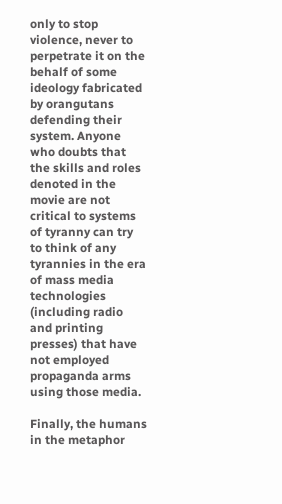only to stop violence, never to perpetrate it on the behalf of some ideology fabricated by orangutans defending their system. Anyone who doubts that the skills and roles denoted in the movie are not critical to systems of tyranny can try to think of any tyrannies in the era of mass media technologies (including radio and printing presses) that have not employed propaganda arms using those media.

Finally, the humans in the metaphor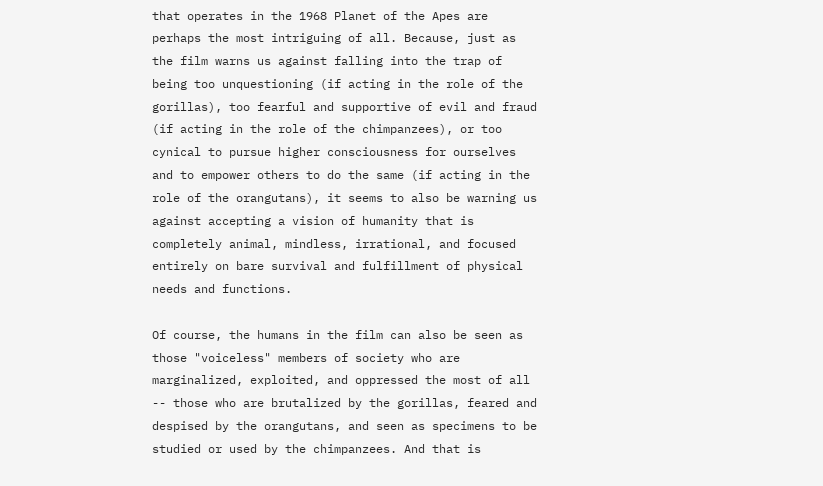that operates in the 1968 Planet of the Apes are perhaps the most intriguing of all. Because, just as the film warns us against falling into the trap of being too unquestioning (if acting in the role of the gorillas), too fearful and supportive of evil and fraud (if acting in the role of the chimpanzees), or too cynical to pursue higher consciousness for ourselves and to empower others to do the same (if acting in the role of the orangutans), it seems to also be warning us against accepting a vision of humanity that is completely animal, mindless, irrational, and focused entirely on bare survival and fulfillment of physical needs and functions.

Of course, the humans in the film can also be seen as those "voiceless" members of society who are marginalized, exploited, and oppressed the most of all -- those who are brutalized by the gorillas, feared and despised by the orangutans, and seen as specimens to be studied or used by the chimpanzees. And that is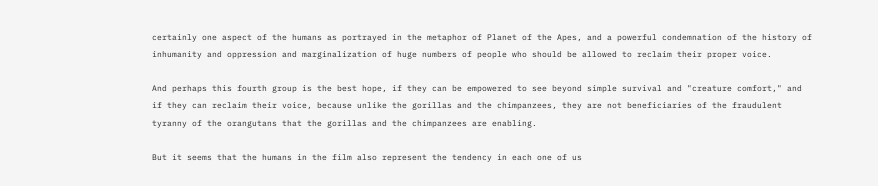certainly one aspect of the humans as portrayed in the metaphor of Planet of the Apes, and a powerful condemnation of the history of inhumanity and oppression and marginalization of huge numbers of people who should be allowed to reclaim their proper voice.

And perhaps this fourth group is the best hope, if they can be empowered to see beyond simple survival and "creature comfort," and if they can reclaim their voice, because unlike the gorillas and the chimpanzees, they are not beneficiaries of the fraudulent tyranny of the orangutans that the gorillas and the chimpanzees are enabling.

But it seems that the humans in the film also represent the tendency in each one of us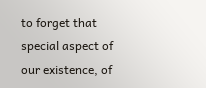to forget that special aspect of our existence, of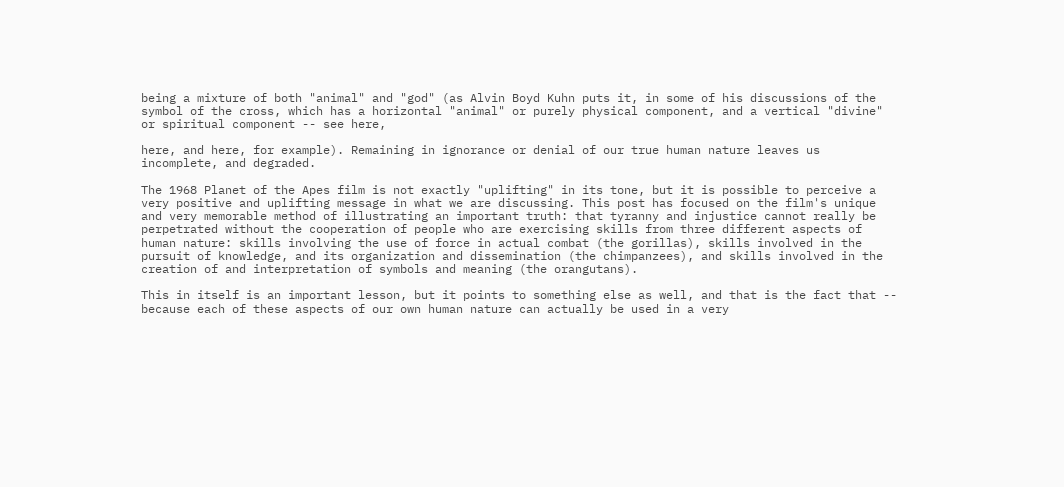being a mixture of both "animal" and "god" (as Alvin Boyd Kuhn puts it, in some of his discussions of the symbol of the cross, which has a horizontal "animal" or purely physical component, and a vertical "divine" or spiritual component -- see here,

here, and here, for example). Remaining in ignorance or denial of our true human nature leaves us incomplete, and degraded.

The 1968 Planet of the Apes film is not exactly "uplifting" in its tone, but it is possible to perceive a very positive and uplifting message in what we are discussing. This post has focused on the film's unique and very memorable method of illustrating an important truth: that tyranny and injustice cannot really be perpetrated without the cooperation of people who are exercising skills from three different aspects of human nature: skills involving the use of force in actual combat (the gorillas), skills involved in the pursuit of knowledge, and its organization and dissemination (the chimpanzees), and skills involved in the creation of and interpretation of symbols and meaning (the orangutans).

This in itself is an important lesson, but it points to something else as well, and that is the fact that -- because each of these aspects of our own human nature can actually be used in a very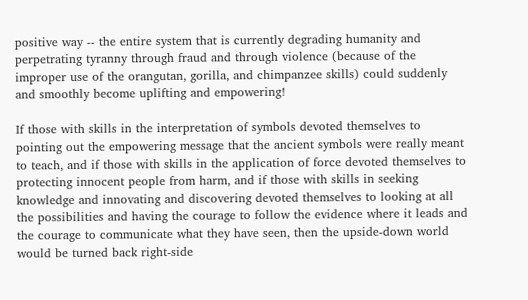positive way -- the entire system that is currently degrading humanity and perpetrating tyranny through fraud and through violence (because of the improper use of the orangutan, gorilla, and chimpanzee skills) could suddenly and smoothly become uplifting and empowering!

If those with skills in the interpretation of symbols devoted themselves to pointing out the empowering message that the ancient symbols were really meant to teach, and if those with skills in the application of force devoted themselves to protecting innocent people from harm, and if those with skills in seeking knowledge and innovating and discovering devoted themselves to looking at all the possibilities and having the courage to follow the evidence where it leads and the courage to communicate what they have seen, then the upside-down world would be turned back right-side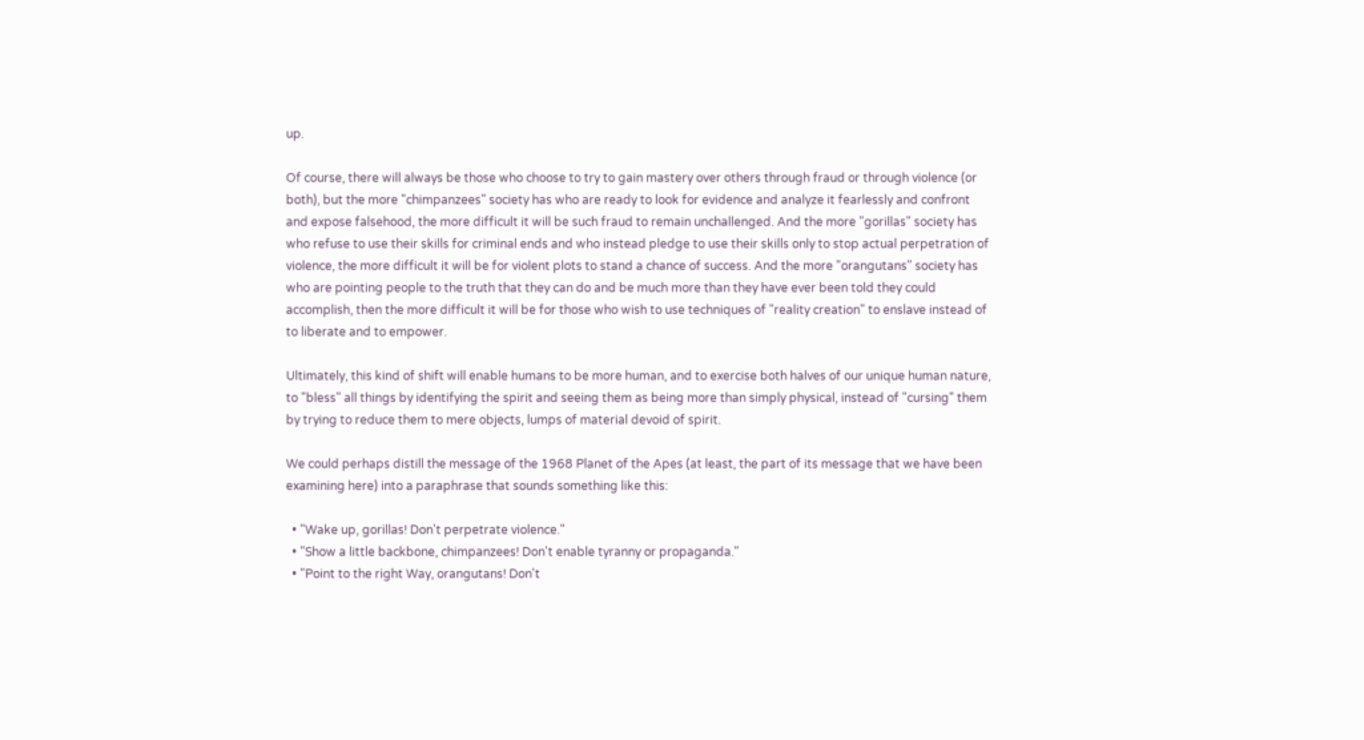up.

Of course, there will always be those who choose to try to gain mastery over others through fraud or through violence (or both), but the more "chimpanzees" society has who are ready to look for evidence and analyze it fearlessly and confront and expose falsehood, the more difficult it will be such fraud to remain unchallenged. And the more "gorillas" society has who refuse to use their skills for criminal ends and who instead pledge to use their skills only to stop actual perpetration of violence, the more difficult it will be for violent plots to stand a chance of success. And the more "orangutans" society has who are pointing people to the truth that they can do and be much more than they have ever been told they could accomplish, then the more difficult it will be for those who wish to use techniques of "reality creation" to enslave instead of to liberate and to empower.

Ultimately, this kind of shift will enable humans to be more human, and to exercise both halves of our unique human nature, to "bless" all things by identifying the spirit and seeing them as being more than simply physical, instead of "cursing" them by trying to reduce them to mere objects, lumps of material devoid of spirit.

We could perhaps distill the message of the 1968 Planet of the Apes (at least, the part of its message that we have been examining here) into a paraphrase that sounds something like this:

  • "Wake up, gorillas! Don't perpetrate violence."
  • "Show a little backbone, chimpanzees! Don't enable tyranny or propaganda."
  • "Point to the right Way, orangutans! Don't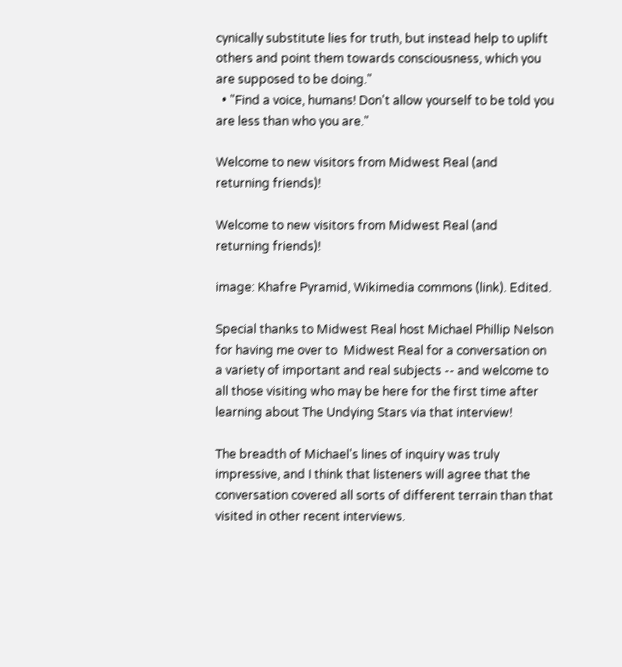cynically substitute lies for truth, but instead help to uplift others and point them towards consciousness, which you are supposed to be doing."
  • "Find a voice, humans! Don't allow yourself to be told you are less than who you are."

Welcome to new visitors from Midwest Real (and returning friends)!

Welcome to new visitors from Midwest Real (and returning friends)!

image: Khafre Pyramid, Wikimedia commons (link). Edited.

Special thanks to Midwest Real host Michael Phillip Nelson for having me over to  Midwest Real for a conversation on a variety of important and real subjects -- and welcome to all those visiting who may be here for the first time after learning about The Undying Stars via that interview!

The breadth of Michael's lines of inquiry was truly impressive, and I think that listeners will agree that the conversation covered all sorts of different terrain than that visited in other recent interviews.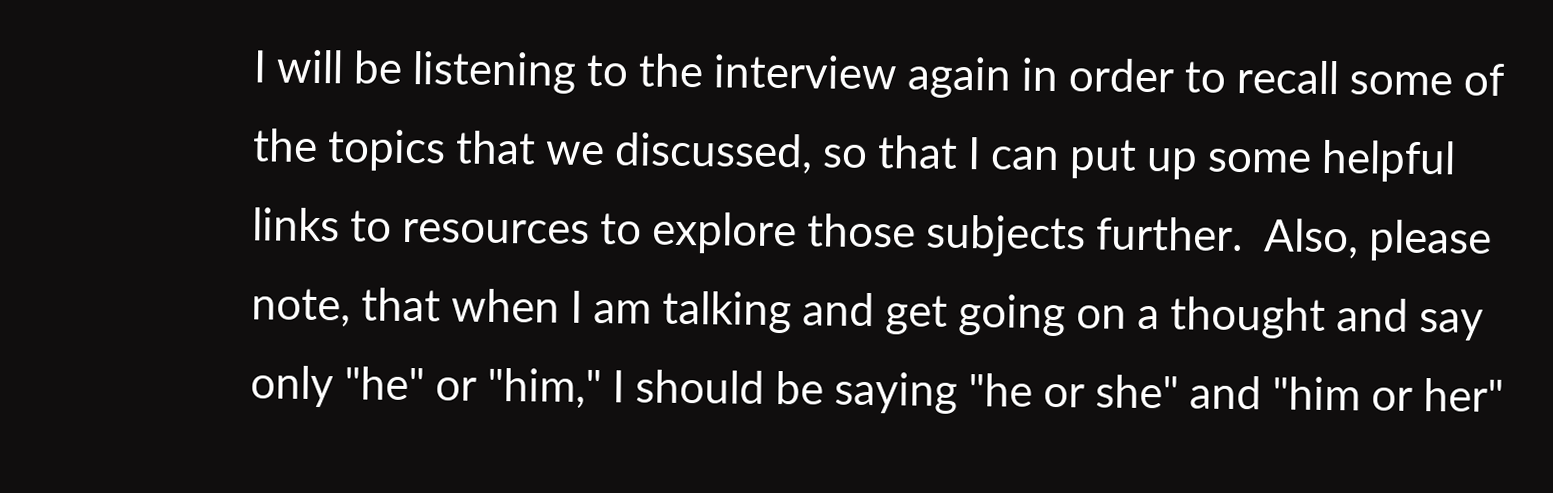I will be listening to the interview again in order to recall some of the topics that we discussed, so that I can put up some helpful links to resources to explore those subjects further.  Also, please note, that when I am talking and get going on a thought and say only "he" or "him," I should be saying "he or she" and "him or her"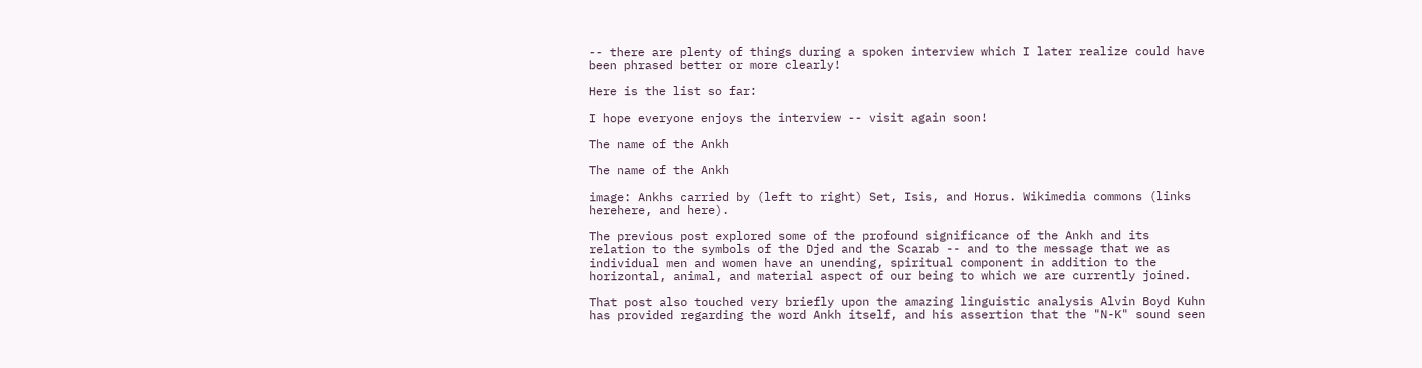-- there are plenty of things during a spoken interview which I later realize could have been phrased better or more clearly!

Here is the list so far:

I hope everyone enjoys the interview -- visit again soon!

The name of the Ankh

The name of the Ankh

image: Ankhs carried by (left to right) Set, Isis, and Horus. Wikimedia commons (links herehere, and here).

The previous post explored some of the profound significance of the Ankh and its relation to the symbols of the Djed and the Scarab -- and to the message that we as individual men and women have an unending, spiritual component in addition to the horizontal, animal, and material aspect of our being to which we are currently joined.

That post also touched very briefly upon the amazing linguistic analysis Alvin Boyd Kuhn has provided regarding the word Ankh itself, and his assertion that the "N-K" sound seen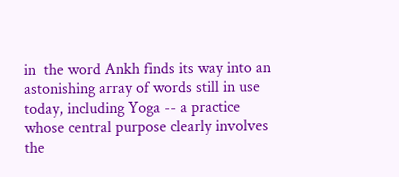in  the word Ankh finds its way into an astonishing array of words still in use today, including Yoga -- a practice whose central purpose clearly involves the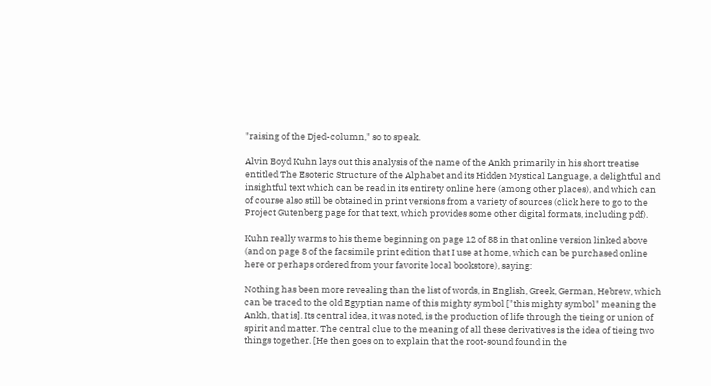"raising of the Djed-column," so to speak.

Alvin Boyd Kuhn lays out this analysis of the name of the Ankh primarily in his short treatise entitled The Esoteric Structure of the Alphabet and its Hidden Mystical Language, a delightful and insightful text which can be read in its entirety online here (among other places), and which can of course also still be obtained in print versions from a variety of sources (click here to go to the Project Gutenberg page for that text, which provides some other digital formats, including pdf).

Kuhn really warms to his theme beginning on page 12 of 88 in that online version linked above (and on page 8 of the facsimile print edition that I use at home, which can be purchased online here or perhaps ordered from your favorite local bookstore), saying:

Nothing has been more revealing than the list of words, in English, Greek, German, Hebrew, which can be traced to the old Egyptian name of this mighty symbol ["this mighty symbol" meaning the Ankh, that is]. Its central idea, it was noted, is the production of life through the tieing or union of spirit and matter. The central clue to the meaning of all these derivatives is the idea of tieing two things together. [He then goes on to explain that the root-sound found in the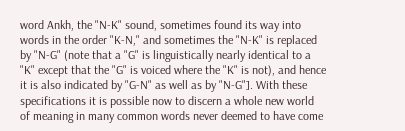word Ankh, the "N-K" sound, sometimes found its way into words in the order "K-N," and sometimes the "N-K" is replaced by "N-G" (note that a "G" is linguistically nearly identical to a "K" except that the "G" is voiced where the "K" is not), and hence it is also indicated by "G-N" as well as by "N-G"]. With these specifications it is possible now to discern a whole new world of meaning in many common words never deemed to have come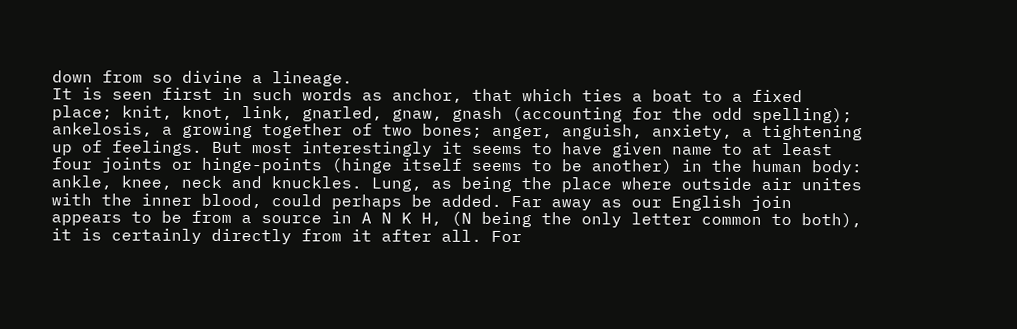down from so divine a lineage.
It is seen first in such words as anchor, that which ties a boat to a fixed place; knit, knot, link, gnarled, gnaw, gnash (accounting for the odd spelling); ankelosis, a growing together of two bones; anger, anguish, anxiety, a tightening up of feelings. But most interestingly it seems to have given name to at least four joints or hinge-points (hinge itself seems to be another) in the human body: ankle, knee, neck and knuckles. Lung, as being the place where outside air unites with the inner blood, could perhaps be added. Far away as our English join appears to be from a source in A N K H, (N being the only letter common to both), it is certainly directly from it after all. For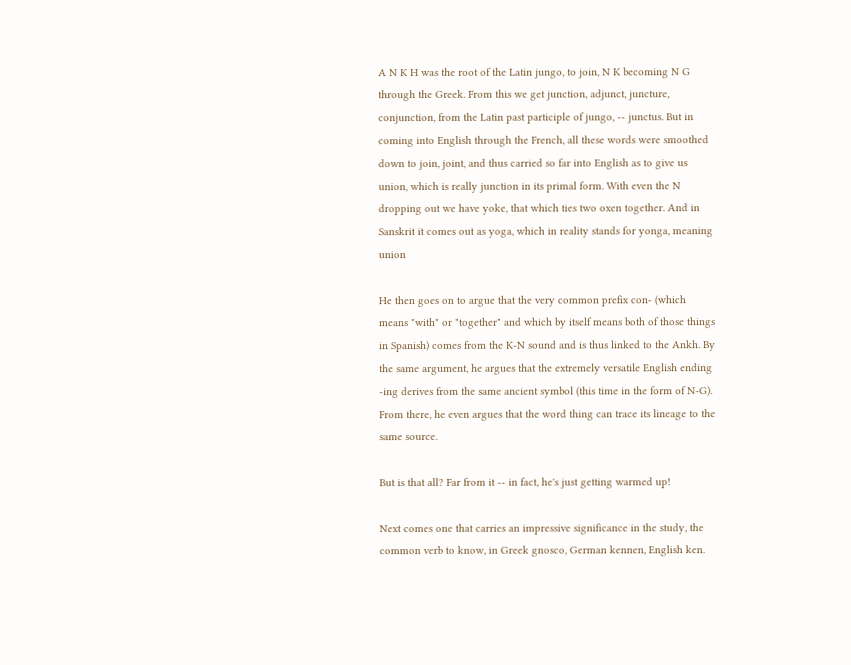A N K H was the root of the Latin jungo, to join, N K becoming N G through the Greek. From this we get junction, adjunct, juncture, conjunction, from the Latin past participle of jungo, -- junctus. But in coming into English through the French, all these words were smoothed down to join, joint, and thus carried so far into English as to give us union, which is really junction in its primal form. With even the N dropping out we have yoke, that which ties two oxen together. And in Sanskrit it comes out as yoga, which in reality stands for yonga, meaning union

He then goes on to argue that the very common prefix con- (which means "with" or "together" and which by itself means both of those things in Spanish) comes from the K-N sound and is thus linked to the Ankh. By the same argument, he argues that the extremely versatile English ending -ing derives from the same ancient symbol (this time in the form of N-G). From there, he even argues that the word thing can trace its lineage to the same source.

But is that all? Far from it -- in fact, he's just getting warmed up!

Next comes one that carries an impressive significance in the study, the common verb to know, in Greek gnosco, German kennen, English ken.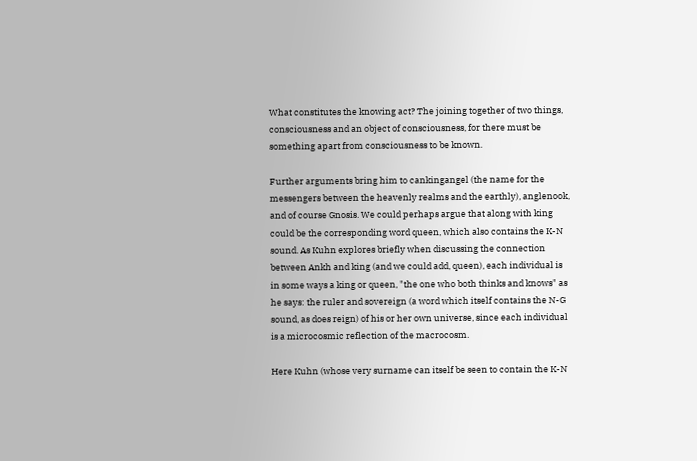What constitutes the knowing act? The joining together of two things, consciousness and an object of consciousness, for there must be something apart from consciousness to be known.

Further arguments bring him to cankingangel (the name for the messengers between the heavenly realms and the earthly), anglenook, and of course Gnosis. We could perhaps argue that along with king could be the corresponding word queen, which also contains the K-N sound. As Kuhn explores briefly when discussing the connection between Ankh and king (and we could add, queen), each individual is in some ways a king or queen, "the one who both thinks and knows" as he says: the ruler and sovereign (a word which itself contains the N-G sound, as does reign) of his or her own universe, since each individual is a microcosmic reflection of the macrocosm.

Here Kuhn (whose very surname can itself be seen to contain the K-N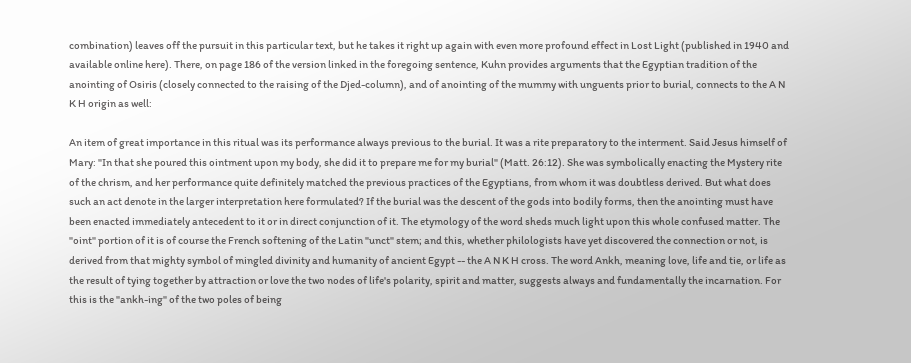combination) leaves off the pursuit in this particular text, but he takes it right up again with even more profound effect in Lost Light (published in 1940 and available online here). There, on page 186 of the version linked in the foregoing sentence, Kuhn provides arguments that the Egyptian tradition of the anointing of Osiris (closely connected to the raising of the Djed-column), and of anointing of the mummy with unguents prior to burial, connects to the A N K H origin as well:

An item of great importance in this ritual was its performance always previous to the burial. It was a rite preparatory to the interment. Said Jesus himself of Mary: "In that she poured this ointment upon my body, she did it to prepare me for my burial" (Matt. 26:12). She was symbolically enacting the Mystery rite of the chrism, and her performance quite definitely matched the previous practices of the Egyptians, from whom it was doubtless derived. But what does such an act denote in the larger interpretation here formulated? If the burial was the descent of the gods into bodily forms, then the anointing must have been enacted immediately antecedent to it or in direct conjunction of it. The etymology of the word sheds much light upon this whole confused matter. The "oint" portion of it is of course the French softening of the Latin "unct" stem; and this, whether philologists have yet discovered the connection or not, is derived from that mighty symbol of mingled divinity and humanity of ancient Egypt -- the A N K H cross. The word Ankh, meaning love, life and tie, or life as the result of tying together by attraction or love the two nodes of life's polarity, spirit and matter, suggests always and fundamentally the incarnation. For this is the "ankh-ing" of the two poles of being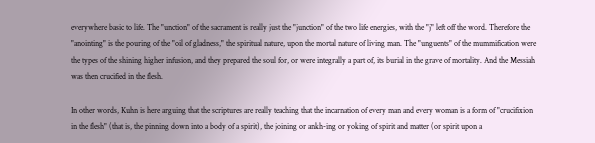everywhere basic to life. The "unction" of the sacrament is really just the "junction" of the two life energies, with the "j" left off the word. Therefore the "anointing" is the pouring of the "oil of gladness," the spiritual nature, upon the mortal nature of living man. The "unguents" of the mummification were the types of the shining higher infusion, and they prepared the soul for, or were integrally a part of, its burial in the grave of mortality. And the Messiah was then crucified in the flesh.

In other words, Kuhn is here arguing that the scriptures are really teaching that the incarnation of every man and every woman is a form of "crucifixion in the flesh" (that is, the pinning down into a body of a spirit), the joining or ankh-ing or yoking of spirit and matter (or spirit upon a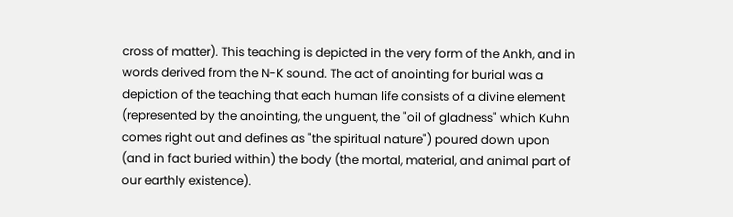cross of matter). This teaching is depicted in the very form of the Ankh, and in words derived from the N-K sound. The act of anointing for burial was a depiction of the teaching that each human life consists of a divine element (represented by the anointing, the unguent, the "oil of gladness" which Kuhn comes right out and defines as "the spiritual nature") poured down upon (and in fact buried within) the body (the mortal, material, and animal part of our earthly existence).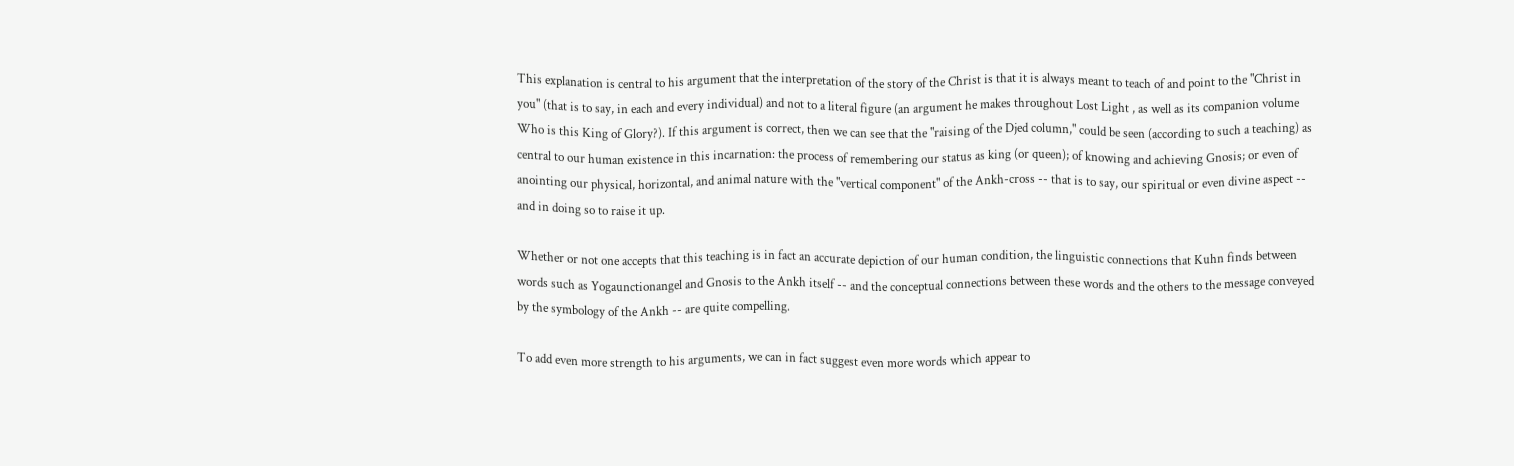This explanation is central to his argument that the interpretation of the story of the Christ is that it is always meant to teach of and point to the "Christ in you" (that is to say, in each and every individual) and not to a literal figure (an argument he makes throughout Lost Light , as well as its companion volume Who is this King of Glory?). If this argument is correct, then we can see that the "raising of the Djed column," could be seen (according to such a teaching) as central to our human existence in this incarnation: the process of remembering our status as king (or queen); of knowing and achieving Gnosis; or even of anointing our physical, horizontal, and animal nature with the "vertical component" of the Ankh-cross -- that is to say, our spiritual or even divine aspect -- and in doing so to raise it up.

Whether or not one accepts that this teaching is in fact an accurate depiction of our human condition, the linguistic connections that Kuhn finds between words such as Yogaunctionangel and Gnosis to the Ankh itself -- and the conceptual connections between these words and the others to the message conveyed by the symbology of the Ankh -- are quite compelling.

To add even more strength to his arguments, we can in fact suggest even more words which appear to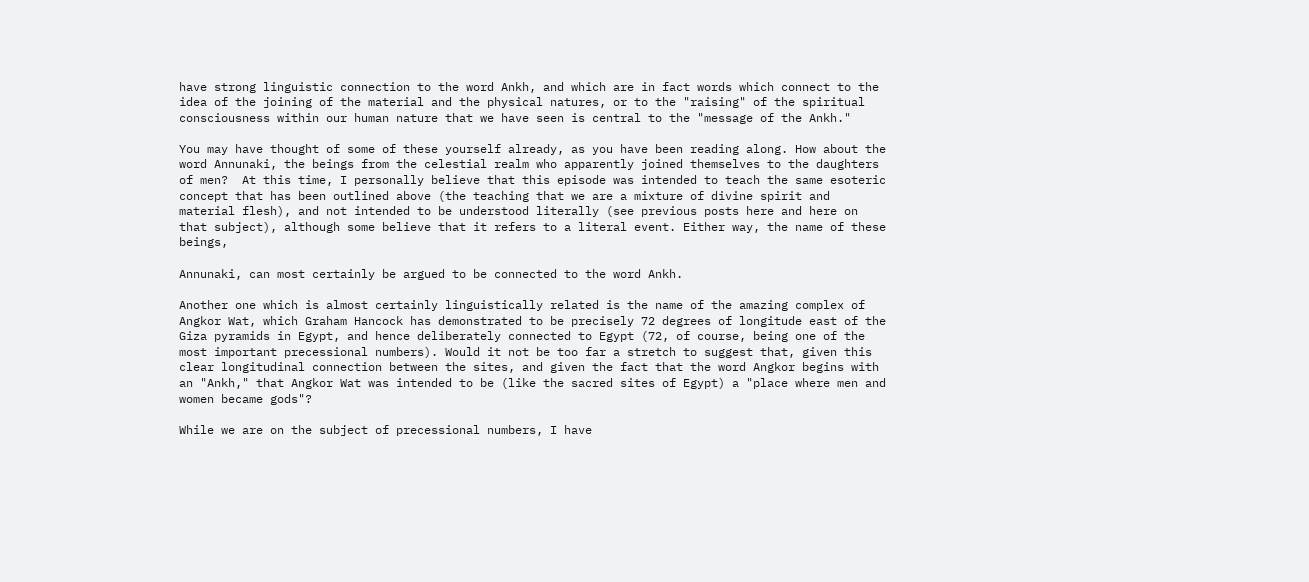have strong linguistic connection to the word Ankh, and which are in fact words which connect to the idea of the joining of the material and the physical natures, or to the "raising" of the spiritual consciousness within our human nature that we have seen is central to the "message of the Ankh."

You may have thought of some of these yourself already, as you have been reading along. How about the word Annunaki, the beings from the celestial realm who apparently joined themselves to the daughters of men?  At this time, I personally believe that this episode was intended to teach the same esoteric concept that has been outlined above (the teaching that we are a mixture of divine spirit and material flesh), and not intended to be understood literally (see previous posts here and here on that subject), although some believe that it refers to a literal event. Either way, the name of these beings,

Annunaki, can most certainly be argued to be connected to the word Ankh.

Another one which is almost certainly linguistically related is the name of the amazing complex of Angkor Wat, which Graham Hancock has demonstrated to be precisely 72 degrees of longitude east of the Giza pyramids in Egypt, and hence deliberately connected to Egypt (72, of course, being one of the most important precessional numbers). Would it not be too far a stretch to suggest that, given this clear longitudinal connection between the sites, and given the fact that the word Angkor begins with an "Ankh," that Angkor Wat was intended to be (like the sacred sites of Egypt) a "place where men and women became gods"?

While we are on the subject of precessional numbers, I have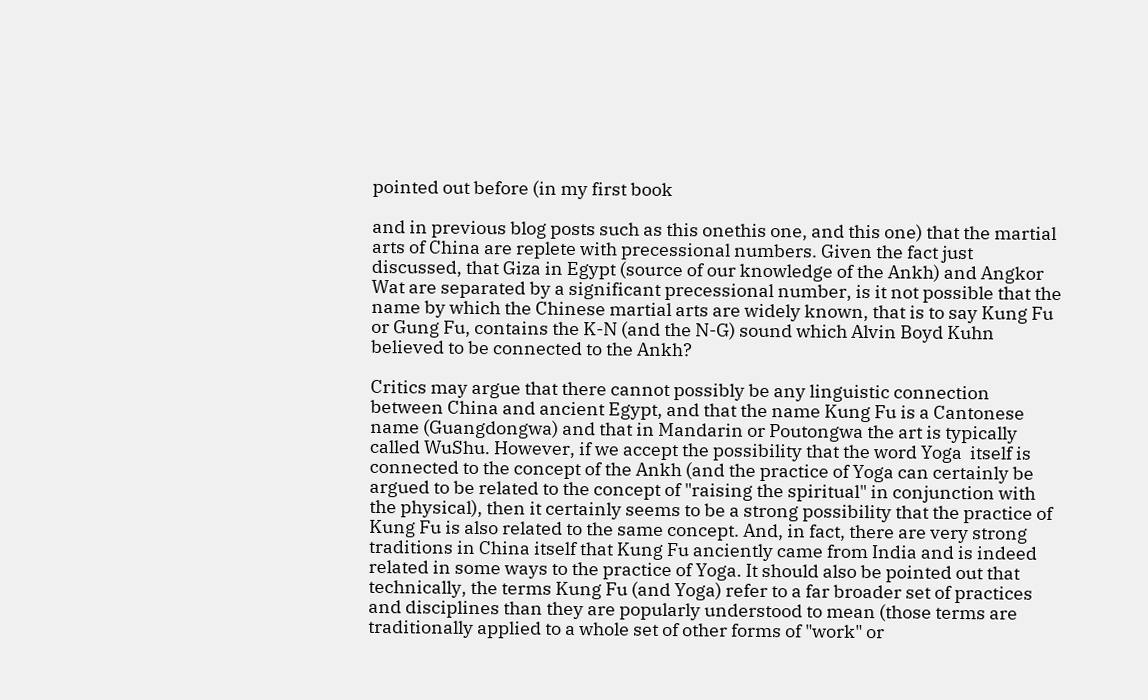pointed out before (in my first book

and in previous blog posts such as this onethis one, and this one) that the martial arts of China are replete with precessional numbers. Given the fact just discussed, that Giza in Egypt (source of our knowledge of the Ankh) and Angkor Wat are separated by a significant precessional number, is it not possible that the name by which the Chinese martial arts are widely known, that is to say Kung Fu or Gung Fu, contains the K-N (and the N-G) sound which Alvin Boyd Kuhn believed to be connected to the Ankh?

Critics may argue that there cannot possibly be any linguistic connection between China and ancient Egypt, and that the name Kung Fu is a Cantonese name (Guangdongwa) and that in Mandarin or Poutongwa the art is typically called WuShu. However, if we accept the possibility that the word Yoga  itself is connected to the concept of the Ankh (and the practice of Yoga can certainly be argued to be related to the concept of "raising the spiritual" in conjunction with the physical), then it certainly seems to be a strong possibility that the practice of Kung Fu is also related to the same concept. And, in fact, there are very strong traditions in China itself that Kung Fu anciently came from India and is indeed related in some ways to the practice of Yoga. It should also be pointed out that technically, the terms Kung Fu (and Yoga) refer to a far broader set of practices and disciplines than they are popularly understood to mean (those terms are traditionally applied to a whole set of other forms of "work" or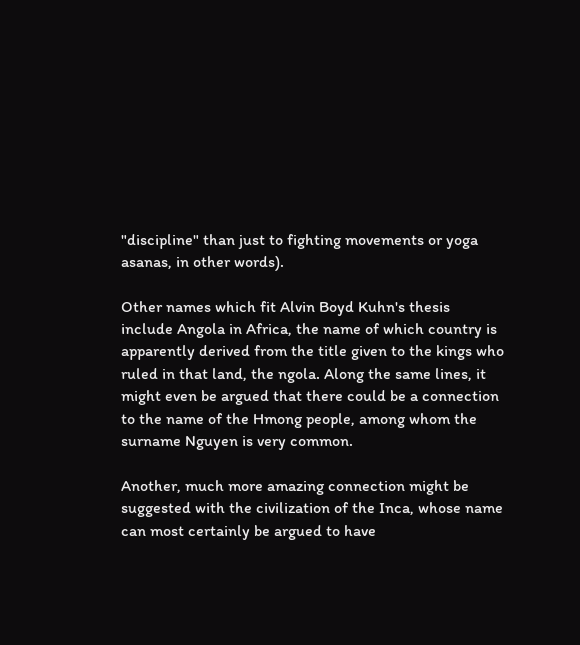"discipline" than just to fighting movements or yoga asanas, in other words).

Other names which fit Alvin Boyd Kuhn's thesis include Angola in Africa, the name of which country is apparently derived from the title given to the kings who ruled in that land, the ngola. Along the same lines, it might even be argued that there could be a connection to the name of the Hmong people, among whom the surname Nguyen is very common.

Another, much more amazing connection might be suggested with the civilization of the Inca, whose name can most certainly be argued to have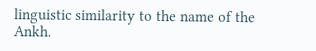linguistic similarity to the name of the Ankh.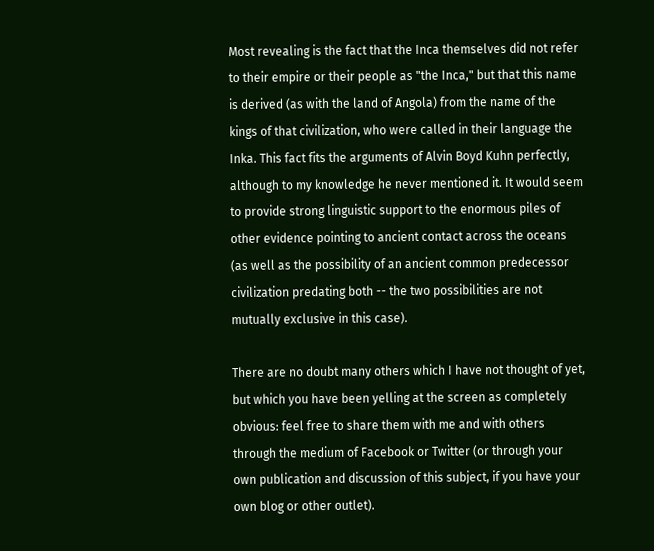Most revealing is the fact that the Inca themselves did not refer to their empire or their people as "the Inca," but that this name is derived (as with the land of Angola) from the name of the kings of that civilization, who were called in their language the Inka. This fact fits the arguments of Alvin Boyd Kuhn perfectly, although to my knowledge he never mentioned it. It would seem to provide strong linguistic support to the enormous piles of other evidence pointing to ancient contact across the oceans (as well as the possibility of an ancient common predecessor civilization predating both -- the two possibilities are not mutually exclusive in this case).

There are no doubt many others which I have not thought of yet, but which you have been yelling at the screen as completely obvious: feel free to share them with me and with others through the medium of Facebook or Twitter (or through your own publication and discussion of this subject, if you have your own blog or other outlet).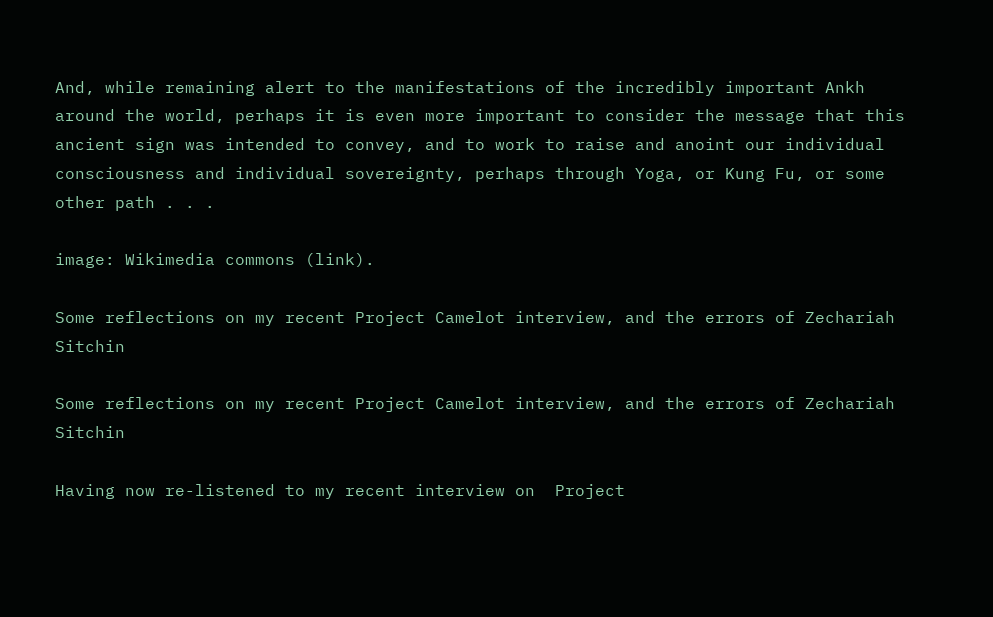And, while remaining alert to the manifestations of the incredibly important Ankh around the world, perhaps it is even more important to consider the message that this ancient sign was intended to convey, and to work to raise and anoint our individual consciousness and individual sovereignty, perhaps through Yoga, or Kung Fu, or some other path . . .

image: Wikimedia commons (link).

Some reflections on my recent Project Camelot interview, and the errors of Zechariah Sitchin

Some reflections on my recent Project Camelot interview, and the errors of Zechariah Sitchin

Having now re-listened to my recent interview on  Project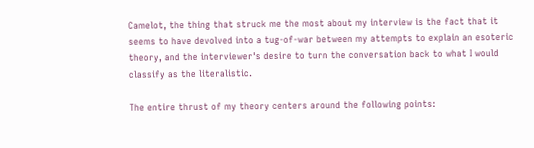Camelot, the thing that struck me the most about my interview is the fact that it seems to have devolved into a tug-of-war between my attempts to explain an esoteric theory, and the interviewer's desire to turn the conversation back to what I would classify as the literalistic.

The entire thrust of my theory centers around the following points: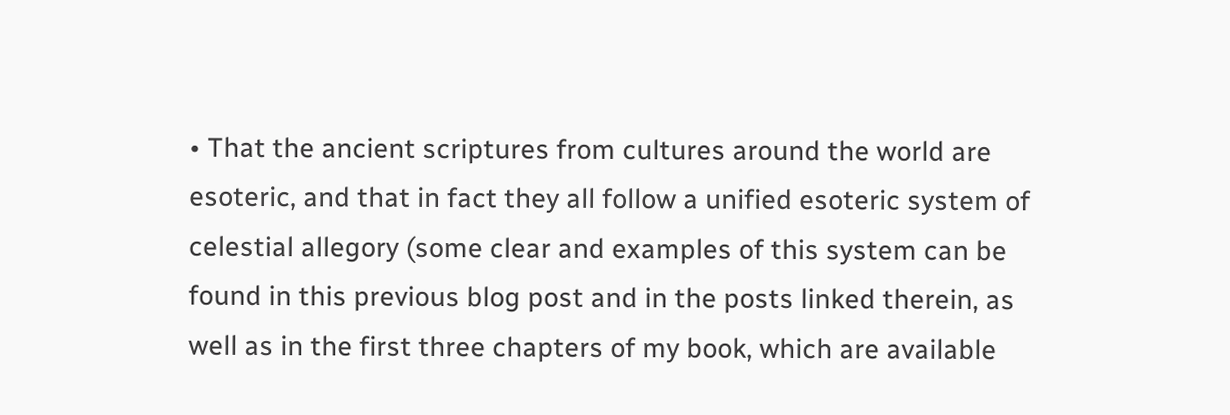• That the ancient scriptures from cultures around the world are esoteric, and that in fact they all follow a unified esoteric system of celestial allegory (some clear and examples of this system can be found in this previous blog post and in the posts linked therein, as well as in the first three chapters of my book, which are available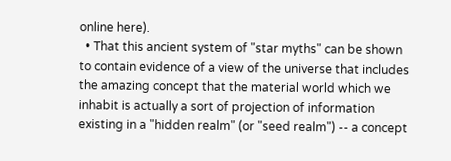online here).
  • That this ancient system of "star myths" can be shown to contain evidence of a view of the universe that includes the amazing concept that the material world which we inhabit is actually a sort of projection of information existing in a "hidden realm" (or "seed realm") -- a concept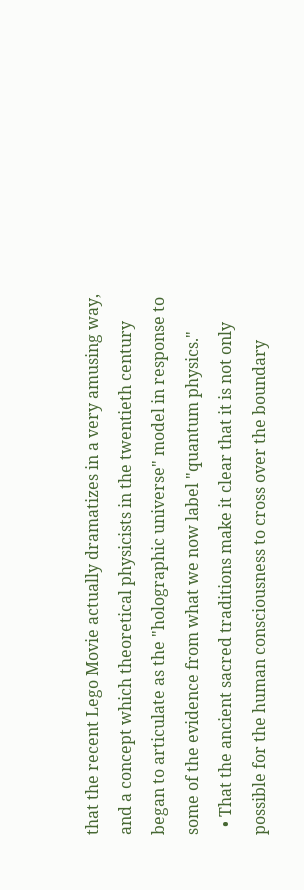that the recent Lego Movie actually dramatizes in a very amusing way, and a concept which theoretical physicists in the twentieth century began to articulate as the "holographic universe" model in response to some of the evidence from what we now label "quantum physics."
  • That the ancient sacred traditions make it clear that it is not only possible for the human consciousness to cross over the boundary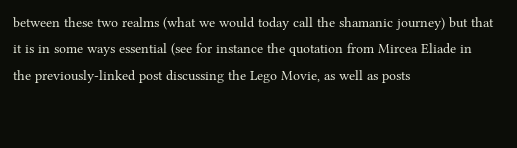between these two realms (what we would today call the shamanic journey) but that it is in some ways essential (see for instance the quotation from Mircea Eliade in the previously-linked post discussing the Lego Movie, as well as posts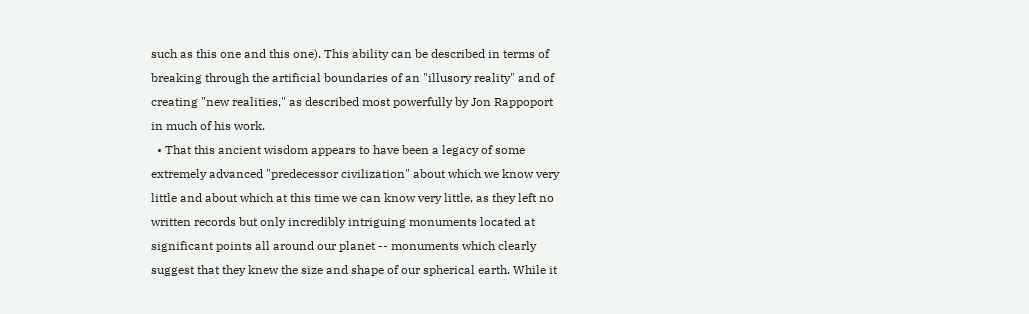such as this one and this one). This ability can be described in terms of breaking through the artificial boundaries of an "illusory reality" and of creating "new realities," as described most powerfully by Jon Rappoport in much of his work.
  • That this ancient wisdom appears to have been a legacy of some extremely advanced "predecessor civilization" about which we know very little and about which at this time we can know very little, as they left no written records but only incredibly intriguing monuments located at significant points all around our planet -- monuments which clearly suggest that they knew the size and shape of our spherical earth. While it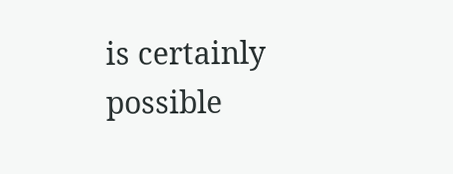is certainly possible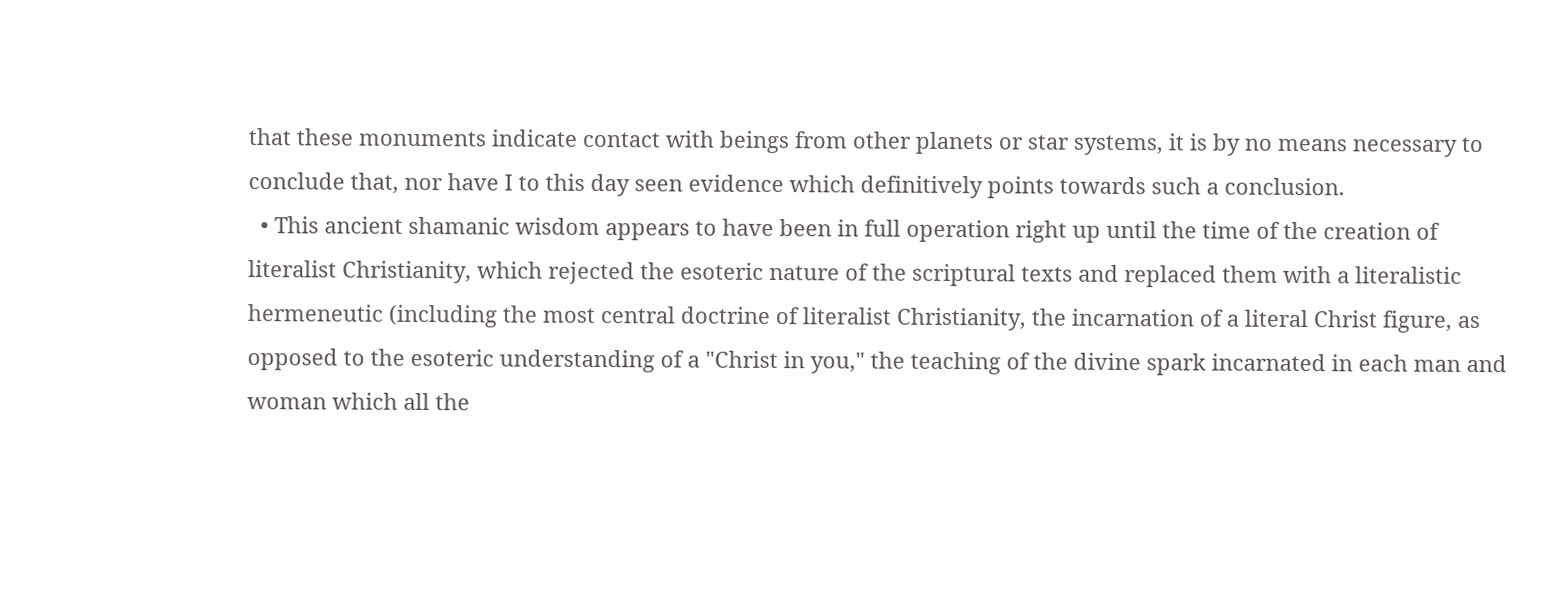that these monuments indicate contact with beings from other planets or star systems, it is by no means necessary to conclude that, nor have I to this day seen evidence which definitively points towards such a conclusion.
  • This ancient shamanic wisdom appears to have been in full operation right up until the time of the creation of literalist Christianity, which rejected the esoteric nature of the scriptural texts and replaced them with a literalistic hermeneutic (including the most central doctrine of literalist Christianity, the incarnation of a literal Christ figure, as opposed to the esoteric understanding of a "Christ in you," the teaching of the divine spark incarnated in each man and woman which all the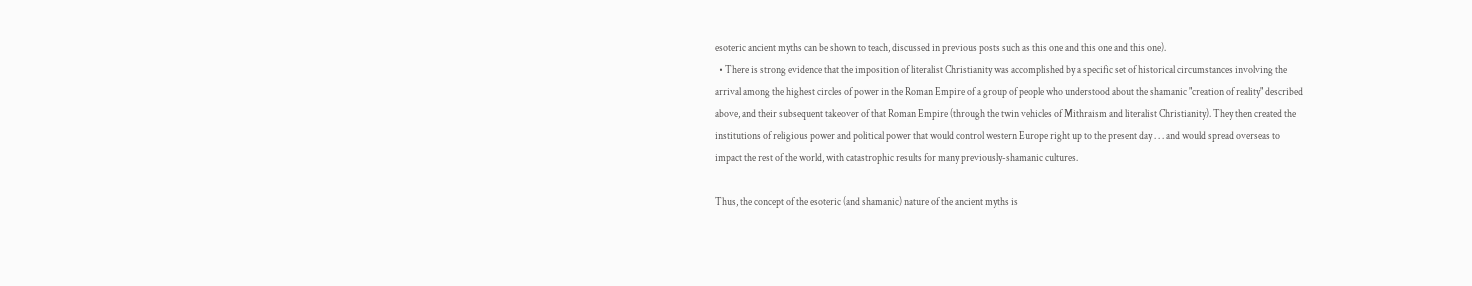esoteric ancient myths can be shown to teach, discussed in previous posts such as this one and this one and this one).
  • There is strong evidence that the imposition of literalist Christianity was accomplished by a specific set of historical circumstances involving the arrival among the highest circles of power in the Roman Empire of a group of people who understood about the shamanic "creation of reality" described above, and their subsequent takeover of that Roman Empire (through the twin vehicles of Mithraism and literalist Christianity). They then created the institutions of religious power and political power that would control western Europe right up to the present day . . . and would spread overseas to impact the rest of the world, with catastrophic results for many previously-shamanic cultures.

Thus, the concept of the esoteric (and shamanic) nature of the ancient myths is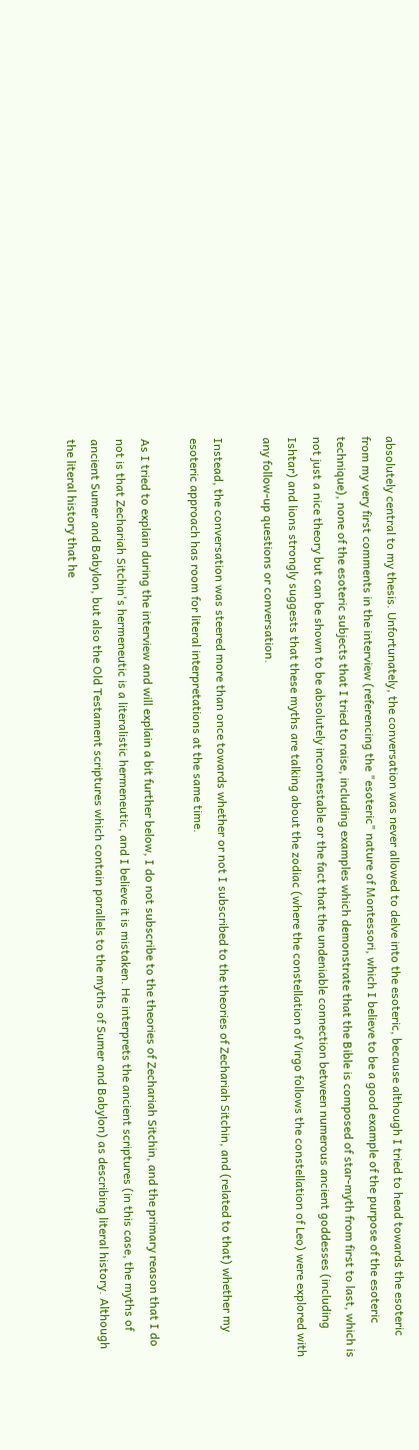absolutely central to my thesis. Unfortunately, the conversation was never allowed to delve into the esoteric, because although I tried to head towards the esoteric from my very first comments in the interview (referencing the "esoteric" nature of Montessori, which I believe to be a good example of the purpose of the esoteric technique), none of the esoteric subjects that I tried to raise, including examples which demonstrate that the Bible is composed of star-myth from first to last, which is not just a nice theory but can be shown to be absolutely incontestable or the fact that the undeniable connection between numerous ancient goddesses (including Ishtar) and lions strongly suggests that these myths are talking about the zodiac (where the constellation of Virgo follows the constellation of Leo) were explored with any follow-up questions or conversation.

Instead, the conversation was steered more than once towards whether or not I subscribed to the theories of Zechariah Sitchin, and (related to that) whether my esoteric approach has room for literal interpretations at the same time.

As I tried to explain during the interview and will explain a bit further below, I do not subscribe to the theories of Zechariah Sitchin, and the primary reason that I do not is that Zechariah Sitchin's hermeneutic is a literalistic hermeneutic, and I believe it is mistaken. He interprets the ancient scriptures (in this case, the myths of ancient Sumer and Babylon, but also the Old Testament scriptures which contain parallels to the myths of Sumer and Babylon) as describing literal history. Although the literal history that he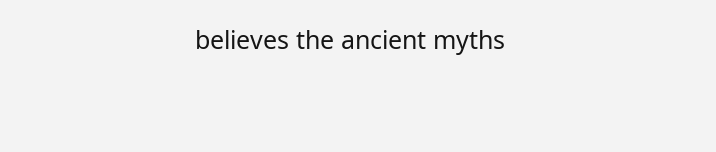believes the ancient myths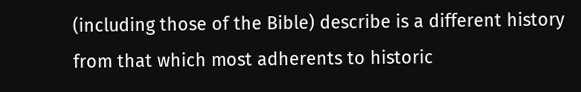(including those of the Bible) describe is a different history from that which most adherents to historic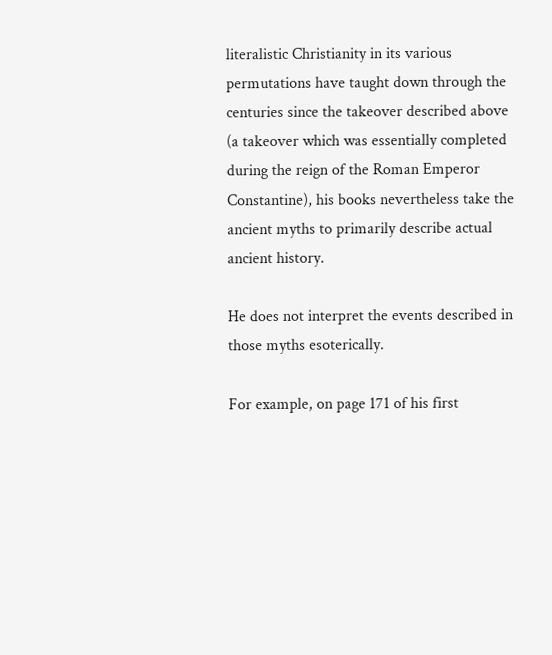literalistic Christianity in its various permutations have taught down through the centuries since the takeover described above (a takeover which was essentially completed during the reign of the Roman Emperor Constantine), his books nevertheless take the ancient myths to primarily describe actual ancient history.

He does not interpret the events described in those myths esoterically.

For example, on page 171 of his first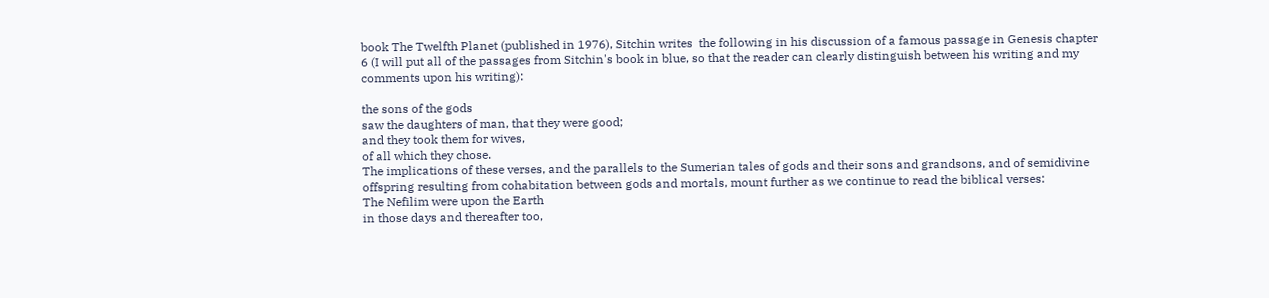book The Twelfth Planet (published in 1976), Sitchin writes  the following in his discussion of a famous passage in Genesis chapter 6 (I will put all of the passages from Sitchin's book in blue, so that the reader can clearly distinguish between his writing and my comments upon his writing):

the sons of the gods
saw the daughters of man, that they were good;
and they took them for wives,
of all which they chose.
The implications of these verses, and the parallels to the Sumerian tales of gods and their sons and grandsons, and of semidivine offspring resulting from cohabitation between gods and mortals, mount further as we continue to read the biblical verses:
The Nefilim were upon the Earth
in those days and thereafter too,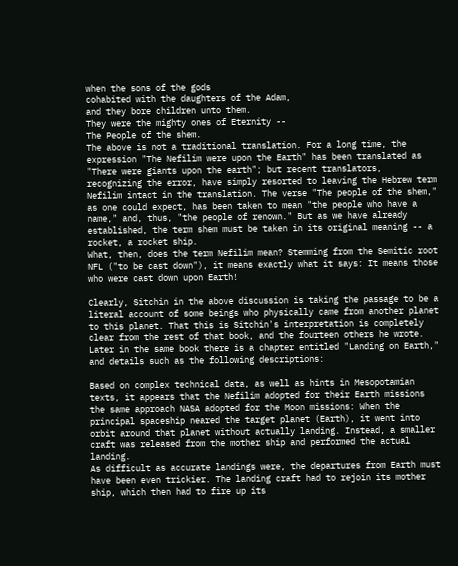when the sons of the gods
cohabited with the daughters of the Adam,
and they bore children unto them.
They were the mighty ones of Eternity --
The People of the shem.
The above is not a traditional translation. For a long time, the expression "The Nefilim were upon the Earth" has been translated as "There were giants upon the earth"; but recent translators, recognizing the error, have simply resorted to leaving the Hebrew term Nefilim intact in the translation. The verse "The people of the shem," as one could expect, has been taken to mean "the people who have a name," and, thus, "the people of renown." But as we have already established, the term shem must be taken in its original meaning -- a rocket, a rocket ship.
What, then, does the term Nefilim mean? Stemming from the Semitic root NFL ("to be cast down"), it means exactly what it says: It means those who were cast down upon Earth!

Clearly, Sitchin in the above discussion is taking the passage to be a literal account of some beings who physically came from another planet to this planet. That this is Sitchin's interpretation is completely clear from the rest of that book, and the fourteen others he wrote. Later in the same book there is a chapter entitled "Landing on Earth," and details such as the following descriptions:

Based on complex technical data, as well as hints in Mesopotamian texts, it appears that the Nefilim adopted for their Earth missions the same approach NASA adopted for the Moon missions: When the principal spaceship neared the target planet (Earth), it went into orbit around that planet without actually landing. Instead, a smaller craft was released from the mother ship and performed the actual landing.
As difficult as accurate landings were, the departures from Earth must have been even trickier. The landing craft had to rejoin its mother ship, which then had to fire up its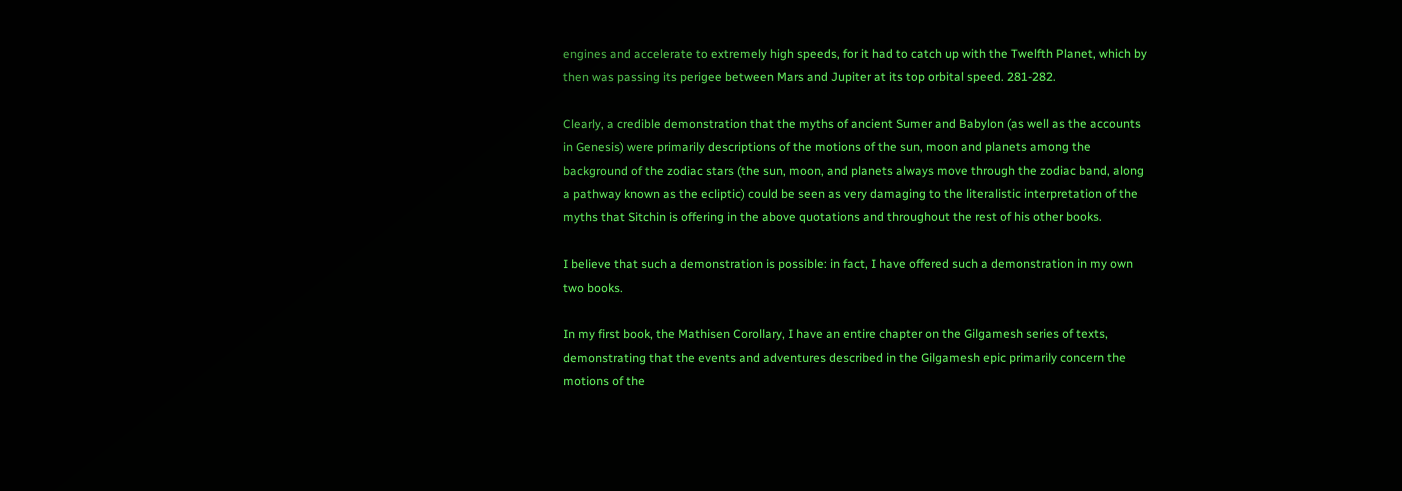engines and accelerate to extremely high speeds, for it had to catch up with the Twelfth Planet, which by then was passing its perigee between Mars and Jupiter at its top orbital speed. 281-282.

Clearly, a credible demonstration that the myths of ancient Sumer and Babylon (as well as the accounts in Genesis) were primarily descriptions of the motions of the sun, moon and planets among the background of the zodiac stars (the sun, moon, and planets always move through the zodiac band, along a pathway known as the ecliptic) could be seen as very damaging to the literalistic interpretation of the myths that Sitchin is offering in the above quotations and throughout the rest of his other books.

I believe that such a demonstration is possible: in fact, I have offered such a demonstration in my own two books.

In my first book, the Mathisen Corollary, I have an entire chapter on the Gilgamesh series of texts, demonstrating that the events and adventures described in the Gilgamesh epic primarily concern the motions of the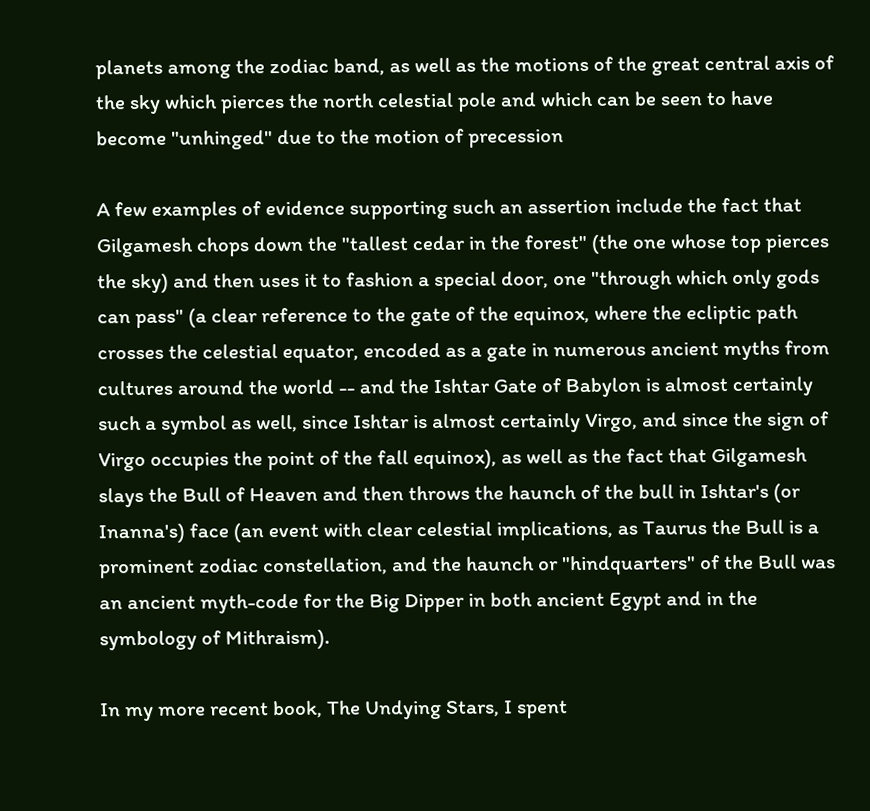planets among the zodiac band, as well as the motions of the great central axis of the sky which pierces the north celestial pole and which can be seen to have become "unhinged" due to the motion of precession

A few examples of evidence supporting such an assertion include the fact that Gilgamesh chops down the "tallest cedar in the forest" (the one whose top pierces the sky) and then uses it to fashion a special door, one "through which only gods can pass" (a clear reference to the gate of the equinox, where the ecliptic path crosses the celestial equator, encoded as a gate in numerous ancient myths from  cultures around the world -- and the Ishtar Gate of Babylon is almost certainly such a symbol as well, since Ishtar is almost certainly Virgo, and since the sign of Virgo occupies the point of the fall equinox), as well as the fact that Gilgamesh slays the Bull of Heaven and then throws the haunch of the bull in Ishtar's (or Inanna's) face (an event with clear celestial implications, as Taurus the Bull is a prominent zodiac constellation, and the haunch or "hindquarters" of the Bull was an ancient myth-code for the Big Dipper in both ancient Egypt and in the symbology of Mithraism).

In my more recent book, The Undying Stars, I spent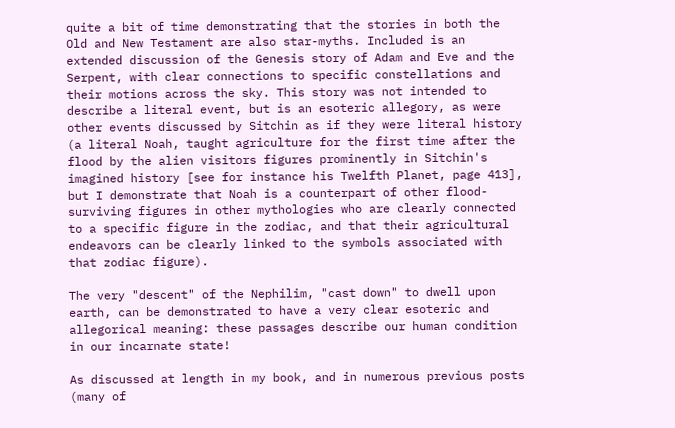quite a bit of time demonstrating that the stories in both the Old and New Testament are also star-myths. Included is an extended discussion of the Genesis story of Adam and Eve and the Serpent, with clear connections to specific constellations and their motions across the sky. This story was not intended to describe a literal event, but is an esoteric allegory, as were other events discussed by Sitchin as if they were literal history (a literal Noah, taught agriculture for the first time after the flood by the alien visitors figures prominently in Sitchin's imagined history [see for instance his Twelfth Planet, page 413], but I demonstrate that Noah is a counterpart of other flood-surviving figures in other mythologies who are clearly connected to a specific figure in the zodiac, and that their agricultural endeavors can be clearly linked to the symbols associated with that zodiac figure).

The very "descent" of the Nephilim, "cast down" to dwell upon earth, can be demonstrated to have a very clear esoteric and allegorical meaning: these passages describe our human condition in our incarnate state!

As discussed at length in my book, and in numerous previous posts (many of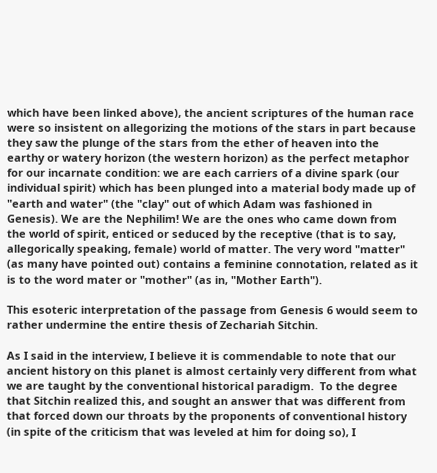which have been linked above), the ancient scriptures of the human race were so insistent on allegorizing the motions of the stars in part because they saw the plunge of the stars from the ether of heaven into the earthy or watery horizon (the western horizon) as the perfect metaphor for our incarnate condition: we are each carriers of a divine spark (our individual spirit) which has been plunged into a material body made up of "earth and water" (the "clay" out of which Adam was fashioned in Genesis). We are the Nephilim! We are the ones who came down from the world of spirit, enticed or seduced by the receptive (that is to say, allegorically speaking, female) world of matter. The very word "matter" (as many have pointed out) contains a feminine connotation, related as it is to the word mater or "mother" (as in, "Mother Earth").

This esoteric interpretation of the passage from Genesis 6 would seem to rather undermine the entire thesis of Zechariah Sitchin.

As I said in the interview, I believe it is commendable to note that our ancient history on this planet is almost certainly very different from what we are taught by the conventional historical paradigm.  To the degree that Sitchin realized this, and sought an answer that was different from that forced down our throats by the proponents of conventional history (in spite of the criticism that was leveled at him for doing so), I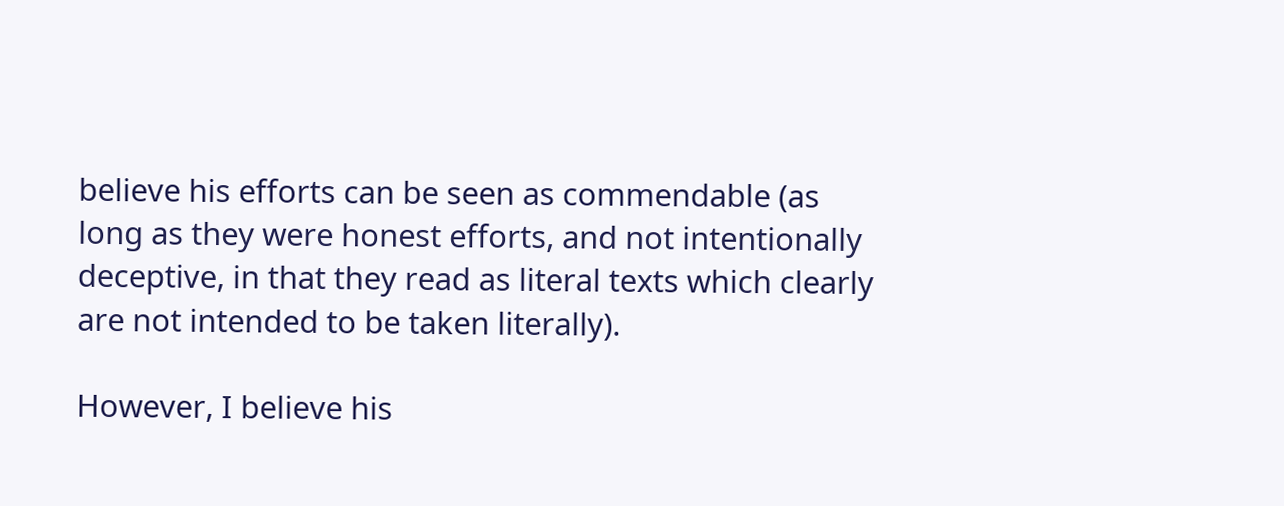believe his efforts can be seen as commendable (as long as they were honest efforts, and not intentionally deceptive, in that they read as literal texts which clearly are not intended to be taken literally).

However, I believe his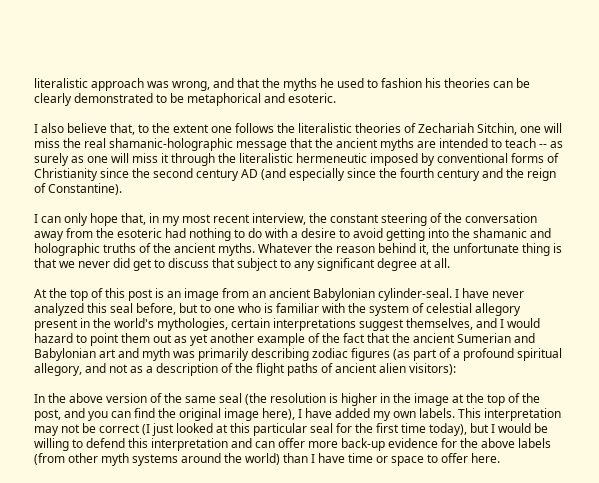literalistic approach was wrong, and that the myths he used to fashion his theories can be clearly demonstrated to be metaphorical and esoteric.

I also believe that, to the extent one follows the literalistic theories of Zechariah Sitchin, one will miss the real shamanic-holographic message that the ancient myths are intended to teach -- as surely as one will miss it through the literalistic hermeneutic imposed by conventional forms of Christianity since the second century AD (and especially since the fourth century and the reign of Constantine).

I can only hope that, in my most recent interview, the constant steering of the conversation away from the esoteric had nothing to do with a desire to avoid getting into the shamanic and holographic truths of the ancient myths. Whatever the reason behind it, the unfortunate thing is that we never did get to discuss that subject to any significant degree at all.

At the top of this post is an image from an ancient Babylonian cylinder-seal. I have never analyzed this seal before, but to one who is familiar with the system of celestial allegory present in the world's mythologies, certain interpretations suggest themselves, and I would hazard to point them out as yet another example of the fact that the ancient Sumerian and Babylonian art and myth was primarily describing zodiac figures (as part of a profound spiritual allegory, and not as a description of the flight paths of ancient alien visitors):

In the above version of the same seal (the resolution is higher in the image at the top of the post, and you can find the original image here), I have added my own labels. This interpretation may not be correct (I just looked at this particular seal for the first time today), but I would be willing to defend this interpretation and can offer more back-up evidence for the above labels (from other myth systems around the world) than I have time or space to offer here.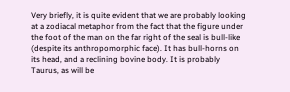Very briefly, it is quite evident that we are probably looking at a zodiacal metaphor from the fact that the figure under the foot of the man on the far right of the seal is bull-like (despite its anthropomorphic face). It has bull-horns on its head, and a reclining bovine body. It is probably Taurus, as will be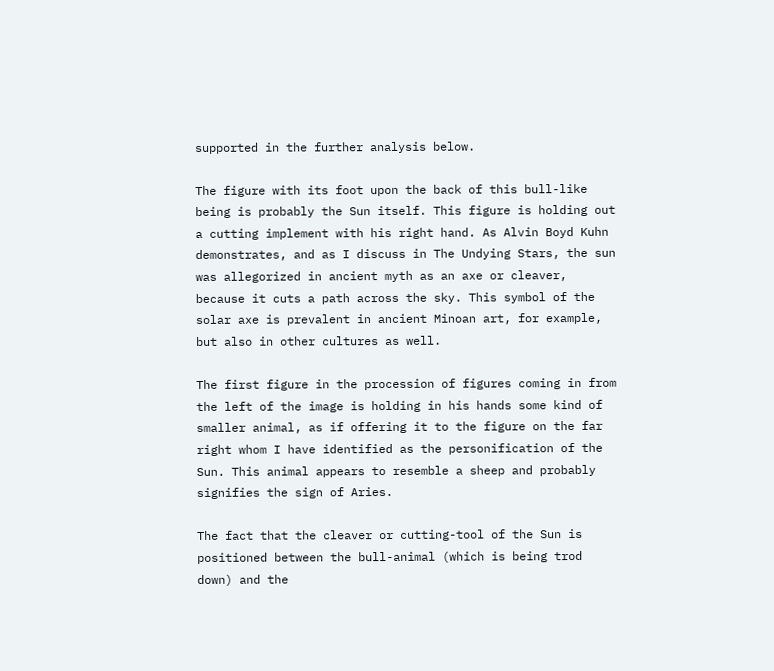supported in the further analysis below.

The figure with its foot upon the back of this bull-like being is probably the Sun itself. This figure is holding out a cutting implement with his right hand. As Alvin Boyd Kuhn demonstrates, and as I discuss in The Undying Stars, the sun was allegorized in ancient myth as an axe or cleaver, because it cuts a path across the sky. This symbol of the solar axe is prevalent in ancient Minoan art, for example, but also in other cultures as well.

The first figure in the procession of figures coming in from the left of the image is holding in his hands some kind of smaller animal, as if offering it to the figure on the far right whom I have identified as the personification of the Sun. This animal appears to resemble a sheep and probably signifies the sign of Aries.

The fact that the cleaver or cutting-tool of the Sun is positioned between the bull-animal (which is being trod down) and the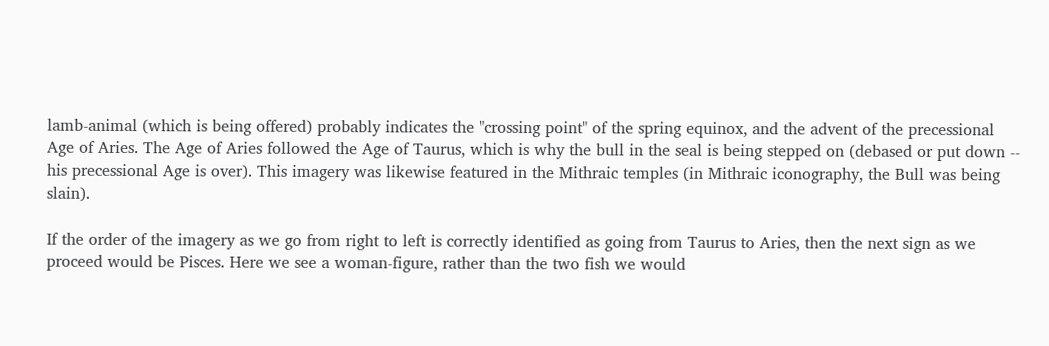lamb-animal (which is being offered) probably indicates the "crossing point" of the spring equinox, and the advent of the precessional Age of Aries. The Age of Aries followed the Age of Taurus, which is why the bull in the seal is being stepped on (debased or put down -- his precessional Age is over). This imagery was likewise featured in the Mithraic temples (in Mithraic iconography, the Bull was being slain).

If the order of the imagery as we go from right to left is correctly identified as going from Taurus to Aries, then the next sign as we proceed would be Pisces. Here we see a woman-figure, rather than the two fish we would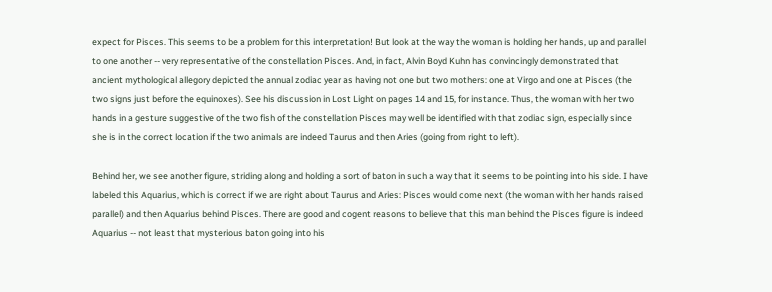expect for Pisces. This seems to be a problem for this interpretation! But look at the way the woman is holding her hands, up and parallel to one another -- very representative of the constellation Pisces. And, in fact, Alvin Boyd Kuhn has convincingly demonstrated that ancient mythological allegory depicted the annual zodiac year as having not one but two mothers: one at Virgo and one at Pisces (the two signs just before the equinoxes). See his discussion in Lost Light on pages 14 and 15, for instance. Thus, the woman with her two hands in a gesture suggestive of the two fish of the constellation Pisces may well be identified with that zodiac sign, especially since she is in the correct location if the two animals are indeed Taurus and then Aries (going from right to left).

Behind her, we see another figure, striding along and holding a sort of baton in such a way that it seems to be pointing into his side. I have labeled this Aquarius, which is correct if we are right about Taurus and Aries: Pisces would come next (the woman with her hands raised parallel) and then Aquarius behind Pisces. There are good and cogent reasons to believe that this man behind the Pisces figure is indeed Aquarius -- not least that mysterious baton going into his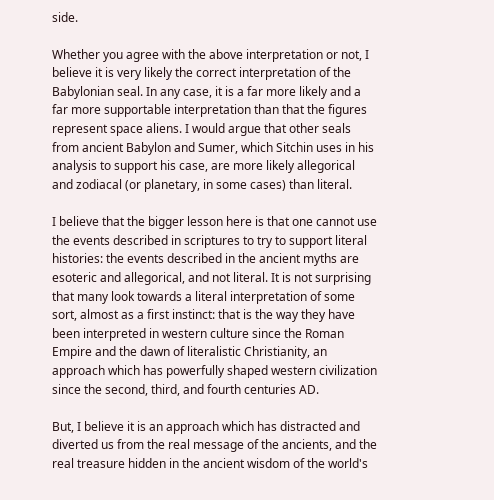side.

Whether you agree with the above interpretation or not, I believe it is very likely the correct interpretation of the Babylonian seal. In any case, it is a far more likely and a far more supportable interpretation than that the figures represent space aliens. I would argue that other seals from ancient Babylon and Sumer, which Sitchin uses in his analysis to support his case, are more likely allegorical and zodiacal (or planetary, in some cases) than literal.

I believe that the bigger lesson here is that one cannot use the events described in scriptures to try to support literal histories: the events described in the ancient myths are esoteric and allegorical, and not literal. It is not surprising that many look towards a literal interpretation of some sort, almost as a first instinct: that is the way they have been interpreted in western culture since the Roman Empire and the dawn of literalistic Christianity, an approach which has powerfully shaped western civilization since the second, third, and fourth centuries AD.

But, I believe it is an approach which has distracted and diverted us from the real message of the ancients, and the real treasure hidden in the ancient wisdom of the world's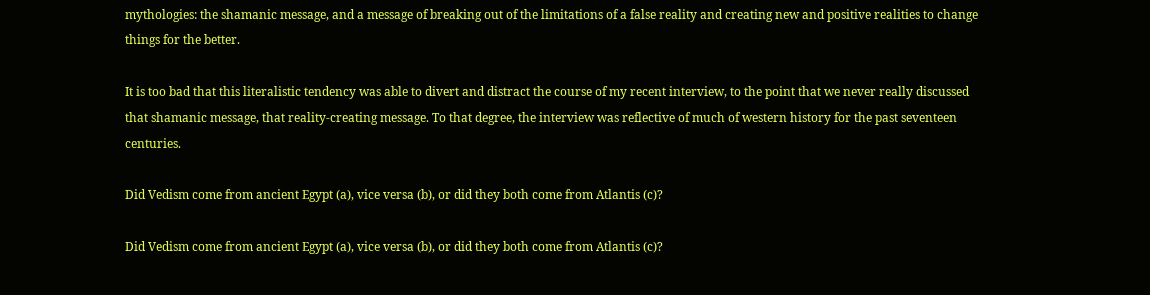mythologies: the shamanic message, and a message of breaking out of the limitations of a false reality and creating new and positive realities to change things for the better.

It is too bad that this literalistic tendency was able to divert and distract the course of my recent interview, to the point that we never really discussed that shamanic message, that reality-creating message. To that degree, the interview was reflective of much of western history for the past seventeen centuries.

Did Vedism come from ancient Egypt (a), vice versa (b), or did they both come from Atlantis (c)?

Did Vedism come from ancient Egypt (a), vice versa (b), or did they both come from Atlantis (c)?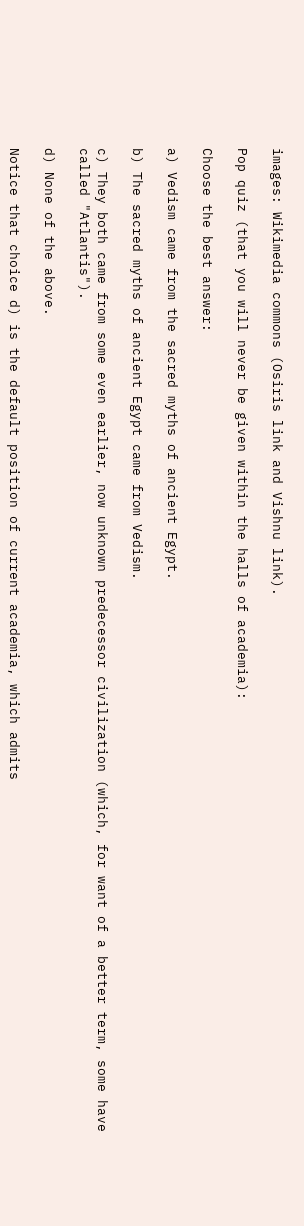images: Wikimedia commons (Osiris link and Vishnu link).

Pop quiz (that you will never be given within the halls of academia):

Choose the best answer:

a) Vedism came from the sacred myths of ancient Egypt.

b) The sacred myths of ancient Egypt came from Vedism.

c) They both came from some even earlier, now unknown predecessor civilization (which, for want of a better term, some have called "Atlantis").

d) None of the above.

Notice that choice d) is the default position of current academia, which admits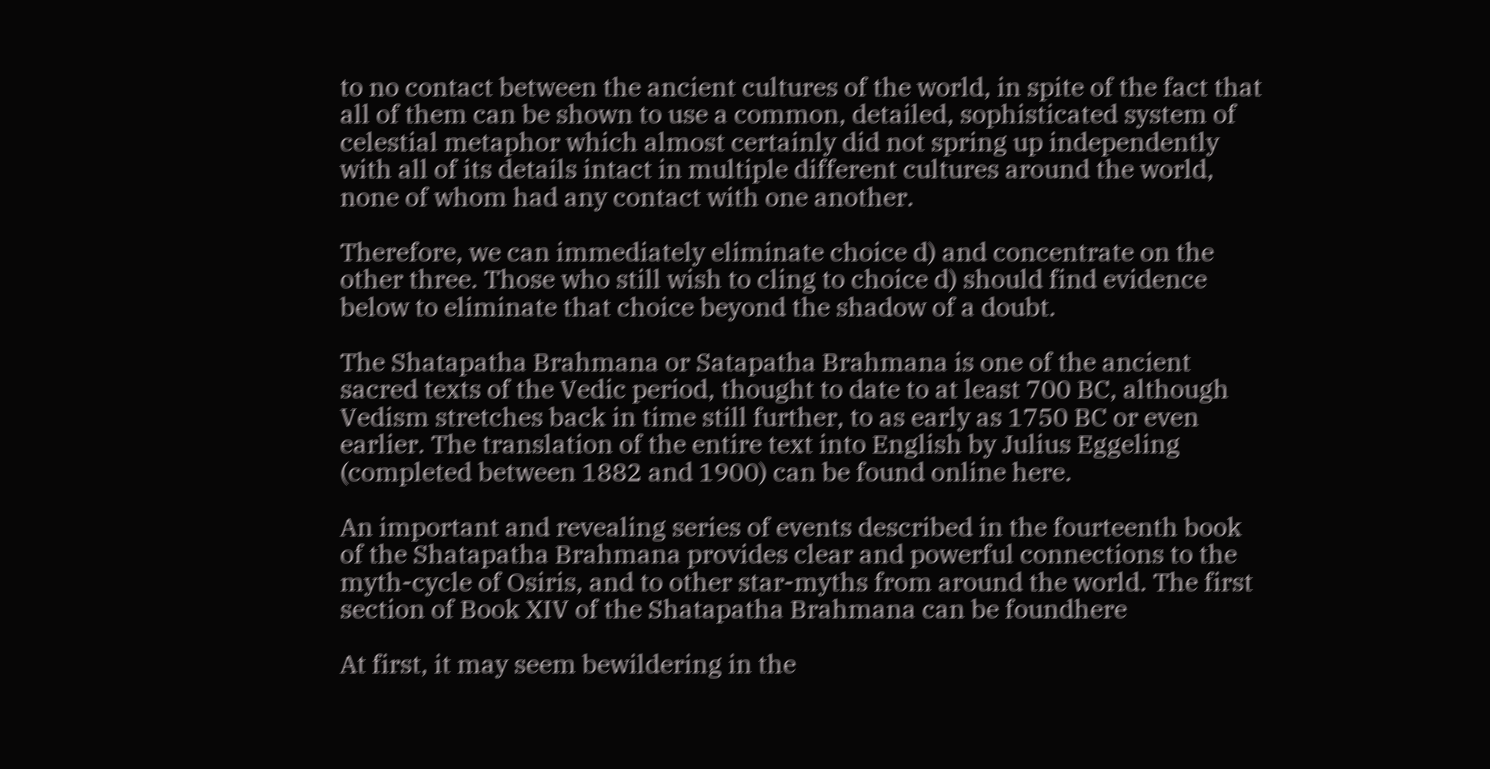to no contact between the ancient cultures of the world, in spite of the fact that all of them can be shown to use a common, detailed, sophisticated system of celestial metaphor which almost certainly did not spring up independently with all of its details intact in multiple different cultures around the world, none of whom had any contact with one another.

Therefore, we can immediately eliminate choice d) and concentrate on the other three. Those who still wish to cling to choice d) should find evidence below to eliminate that choice beyond the shadow of a doubt.

The Shatapatha Brahmana or Satapatha Brahmana is one of the ancient sacred texts of the Vedic period, thought to date to at least 700 BC, although Vedism stretches back in time still further, to as early as 1750 BC or even earlier. The translation of the entire text into English by Julius Eggeling (completed between 1882 and 1900) can be found online here.

An important and revealing series of events described in the fourteenth book of the Shatapatha Brahmana provides clear and powerful connections to the myth-cycle of Osiris, and to other star-myths from around the world. The first section of Book XIV of the Shatapatha Brahmana can be foundhere

At first, it may seem bewildering in the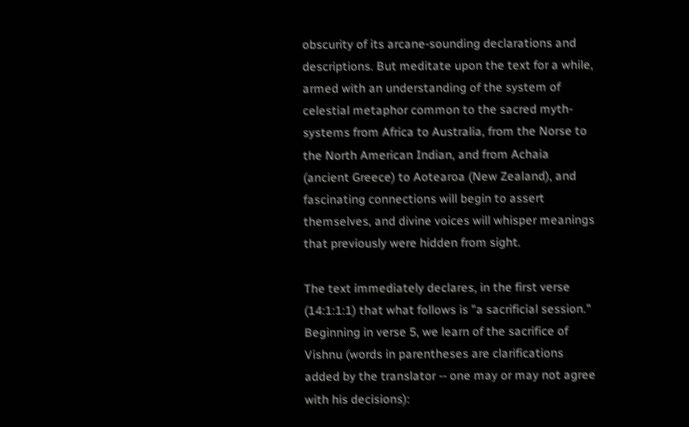obscurity of its arcane-sounding declarations and descriptions. But meditate upon the text for a while, armed with an understanding of the system of celestial metaphor common to the sacred myth-systems from Africa to Australia, from the Norse to the North American Indian, and from Achaia (ancient Greece) to Aotearoa (New Zealand), and fascinating connections will begin to assert themselves, and divine voices will whisper meanings that previously were hidden from sight.

The text immediately declares, in the first verse (14:1:1:1) that what follows is "a sacrificial session." Beginning in verse 5, we learn of the sacrifice of Vishnu (words in parentheses are clarifications added by the translator -- one may or may not agree with his decisions):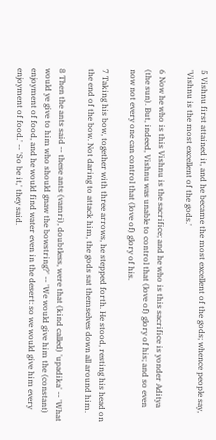5 Vishnu first attained it, and he became the most excellent of the gods; whence people say, 'Vishnu is the most excellent of the gods.'

6 Now he who is this Vishnu is the sacrifice; and he who is this sacrifice is yonder Aditya (the sun). But, indeed, Vishnu was unable to control that (love of) glory of his; and so even now not every one can control that (love of) glory of his.

7 Taking his bow, together with three arrows, he stepped forth. He stood, resting his head on the end of the bow. Not daring to attack him, the gods sat themselves down all around him.

8 Then the ants said -- these ants (vamri), doubtless, were that (kind called) 'upadika' -- 'What would ye give to him who should gnaw the bowstring?' -- 'We would give him the (constant) enjoyment of food, and he would find water even in the desert: so we would give him every enjoyment of food.' -- 'So be it,' they said.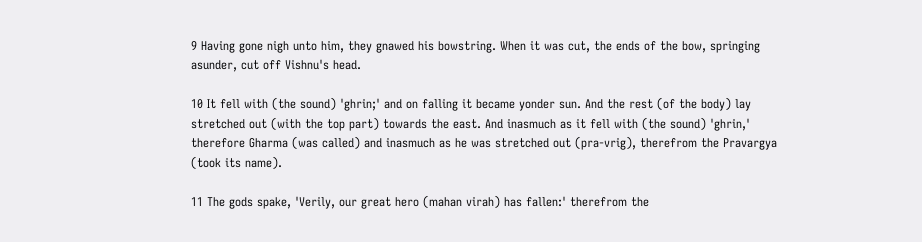9 Having gone nigh unto him, they gnawed his bowstring. When it was cut, the ends of the bow, springing asunder, cut off Vishnu's head.

10 It fell with (the sound) 'ghrin;' and on falling it became yonder sun. And the rest (of the body) lay stretched out (with the top part) towards the east. And inasmuch as it fell with (the sound) 'ghrin,' therefore Gharma (was called) and inasmuch as he was stretched out (pra-vrig), therefrom the Pravargya (took its name).

11 The gods spake, 'Verily, our great hero (mahan virah) has fallen:' therefrom the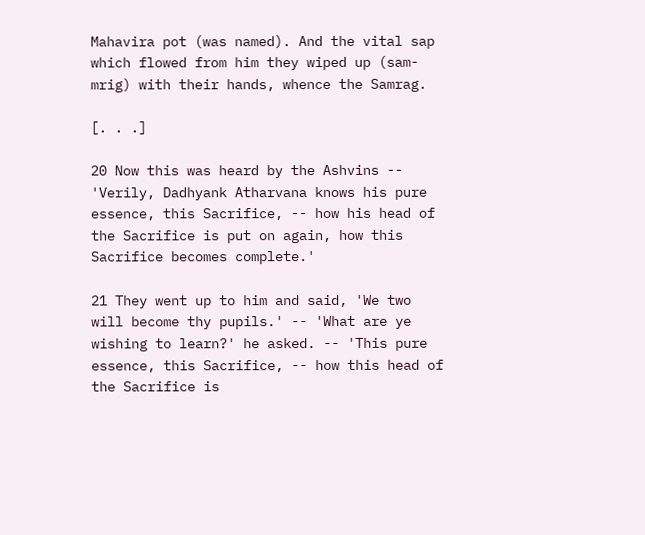Mahavira pot (was named). And the vital sap which flowed from him they wiped up (sam-mrig) with their hands, whence the Samrag.

[. . .]

20 Now this was heard by the Ashvins -- 'Verily, Dadhyank Atharvana knows his pure essence, this Sacrifice, -- how his head of the Sacrifice is put on again, how this Sacrifice becomes complete.'

21 They went up to him and said, 'We two will become thy pupils.' -- 'What are ye wishing to learn?' he asked. -- 'This pure essence, this Sacrifice, -- how this head of the Sacrifice is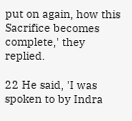put on again, how this Sacrifice becomes complete,' they replied.

22 He said, 'I was spoken to by Indra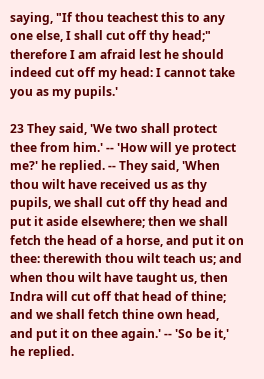saying, "If thou teachest this to any one else, I shall cut off thy head;" therefore I am afraid lest he should indeed cut off my head: I cannot take you as my pupils.'

23 They said, 'We two shall protect thee from him.' -- 'How will ye protect me?' he replied. -- They said, 'When thou wilt have received us as thy pupils, we shall cut off thy head and put it aside elsewhere; then we shall fetch the head of a horse, and put it on thee: therewith thou wilt teach us; and when thou wilt have taught us, then Indra will cut off that head of thine; and we shall fetch thine own head, and put it on thee again.' -- 'So be it,' he replied.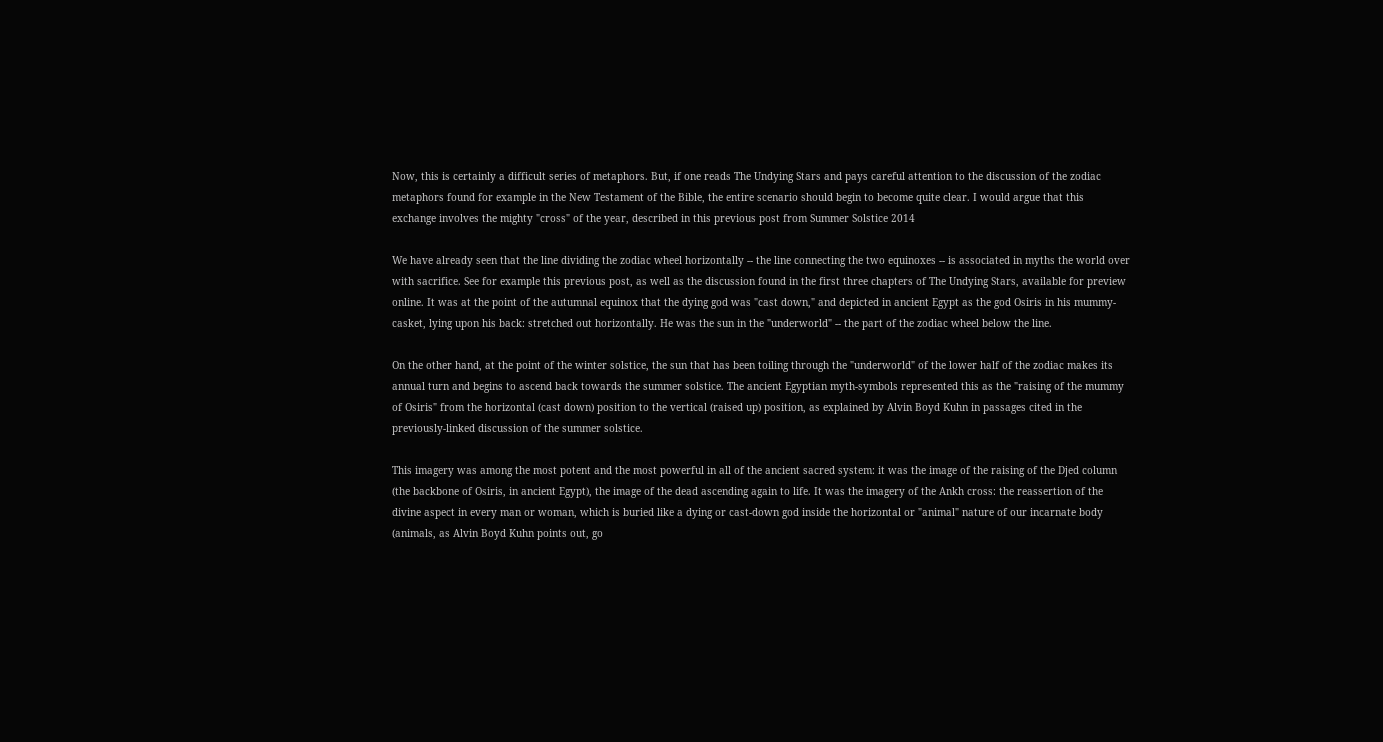Now, this is certainly a difficult series of metaphors. But, if one reads The Undying Stars and pays careful attention to the discussion of the zodiac metaphors found for example in the New Testament of the Bible, the entire scenario should begin to become quite clear. I would argue that this exchange involves the mighty "cross" of the year, described in this previous post from Summer Solstice 2014

We have already seen that the line dividing the zodiac wheel horizontally -- the line connecting the two equinoxes -- is associated in myths the world over with sacrifice. See for example this previous post, as well as the discussion found in the first three chapters of The Undying Stars, available for preview online. It was at the point of the autumnal equinox that the dying god was "cast down," and depicted in ancient Egypt as the god Osiris in his mummy-casket, lying upon his back: stretched out horizontally. He was the sun in the "underworld" -- the part of the zodiac wheel below the line.

On the other hand, at the point of the winter solstice, the sun that has been toiling through the "underworld" of the lower half of the zodiac makes its annual turn and begins to ascend back towards the summer solstice. The ancient Egyptian myth-symbols represented this as the "raising of the mummy of Osiris" from the horizontal (cast down) position to the vertical (raised up) position, as explained by Alvin Boyd Kuhn in passages cited in the previously-linked discussion of the summer solstice.

This imagery was among the most potent and the most powerful in all of the ancient sacred system: it was the image of the raising of the Djed column (the backbone of Osiris, in ancient Egypt), the image of the dead ascending again to life. It was the imagery of the Ankh cross: the reassertion of the divine aspect in every man or woman, which is buried like a dying or cast-down god inside the horizontal or "animal" nature of our incarnate body (animals, as Alvin Boyd Kuhn points out, go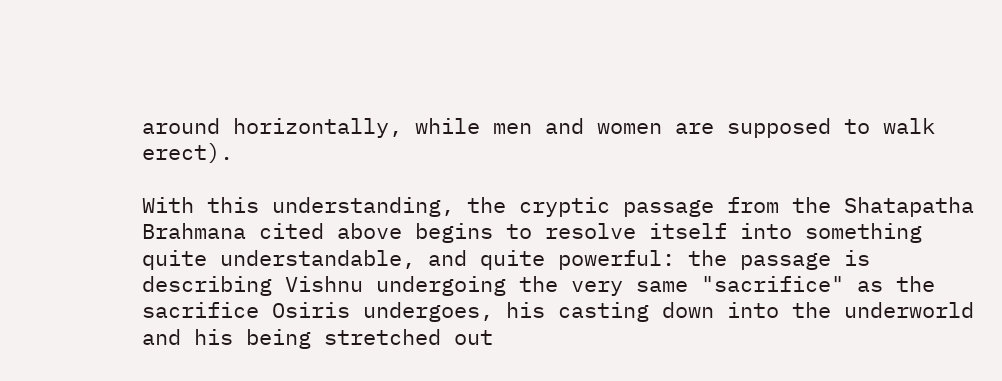around horizontally, while men and women are supposed to walk erect).

With this understanding, the cryptic passage from the Shatapatha Brahmana cited above begins to resolve itself into something quite understandable, and quite powerful: the passage is describing Vishnu undergoing the very same "sacrifice" as the sacrifice Osiris undergoes, his casting down into the underworld and his being stretched out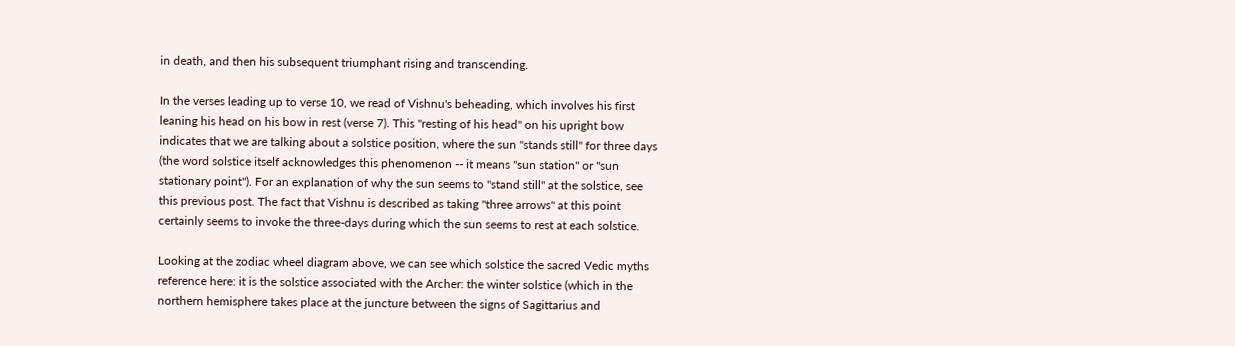in death, and then his subsequent triumphant rising and transcending.

In the verses leading up to verse 10, we read of Vishnu's beheading, which involves his first leaning his head on his bow in rest (verse 7). This "resting of his head" on his upright bow indicates that we are talking about a solstice position, where the sun "stands still" for three days (the word solstice itself acknowledges this phenomenon -- it means "sun station" or "sun stationary point"). For an explanation of why the sun seems to "stand still" at the solstice, see this previous post. The fact that Vishnu is described as taking "three arrows" at this point certainly seems to invoke the three-days during which the sun seems to rest at each solstice.

Looking at the zodiac wheel diagram above, we can see which solstice the sacred Vedic myths reference here: it is the solstice associated with the Archer: the winter solstice (which in the northern hemisphere takes place at the juncture between the signs of Sagittarius and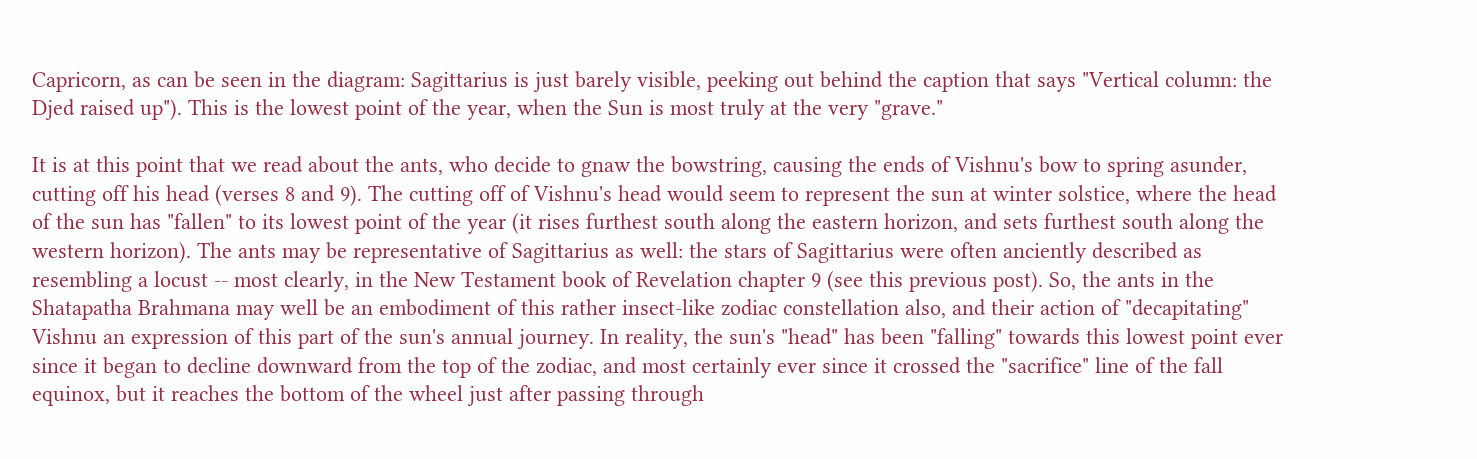Capricorn, as can be seen in the diagram: Sagittarius is just barely visible, peeking out behind the caption that says "Vertical column: the Djed raised up"). This is the lowest point of the year, when the Sun is most truly at the very "grave."

It is at this point that we read about the ants, who decide to gnaw the bowstring, causing the ends of Vishnu's bow to spring asunder, cutting off his head (verses 8 and 9). The cutting off of Vishnu's head would seem to represent the sun at winter solstice, where the head of the sun has "fallen" to its lowest point of the year (it rises furthest south along the eastern horizon, and sets furthest south along the western horizon). The ants may be representative of Sagittarius as well: the stars of Sagittarius were often anciently described as resembling a locust -- most clearly, in the New Testament book of Revelation chapter 9 (see this previous post). So, the ants in the Shatapatha Brahmana may well be an embodiment of this rather insect-like zodiac constellation also, and their action of "decapitating" Vishnu an expression of this part of the sun's annual journey. In reality, the sun's "head" has been "falling" towards this lowest point ever since it began to decline downward from the top of the zodiac, and most certainly ever since it crossed the "sacrifice" line of the fall equinox, but it reaches the bottom of the wheel just after passing through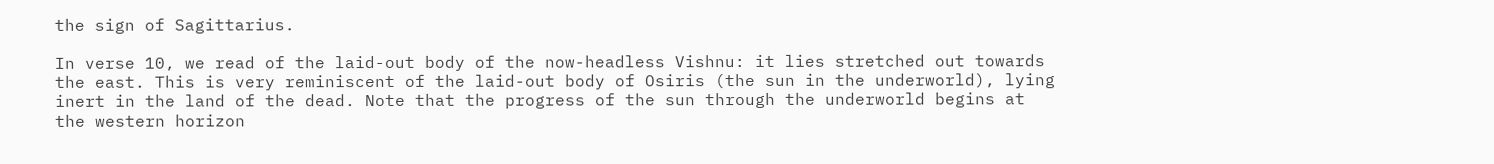the sign of Sagittarius.

In verse 10, we read of the laid-out body of the now-headless Vishnu: it lies stretched out towards the east. This is very reminiscent of the laid-out body of Osiris (the sun in the underworld), lying inert in the land of the dead. Note that the progress of the sun through the underworld begins at the western horizon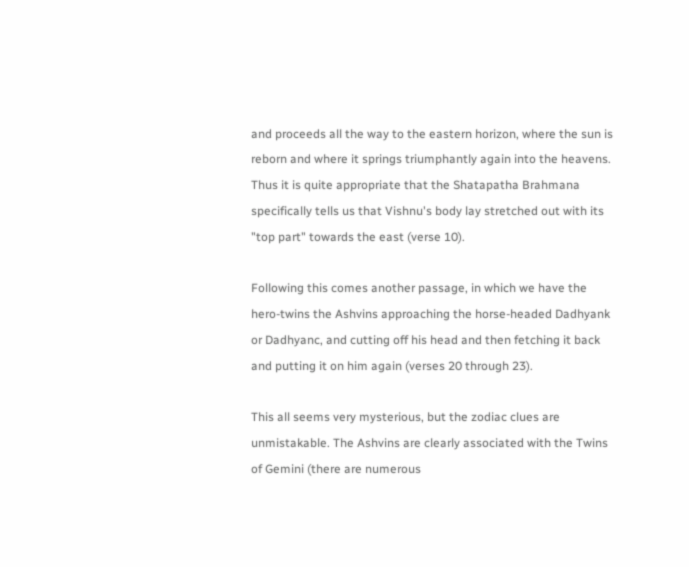and proceeds all the way to the eastern horizon, where the sun is reborn and where it springs triumphantly again into the heavens. Thus it is quite appropriate that the Shatapatha Brahmana specifically tells us that Vishnu's body lay stretched out with its "top part" towards the east (verse 10).

Following this comes another passage, in which we have the hero-twins the Ashvins approaching the horse-headed Dadhyank or Dadhyanc, and cutting off his head and then fetching it back and putting it on him again (verses 20 through 23).

This all seems very mysterious, but the zodiac clues are unmistakable. The Ashvins are clearly associated with the Twins of Gemini (there are numerous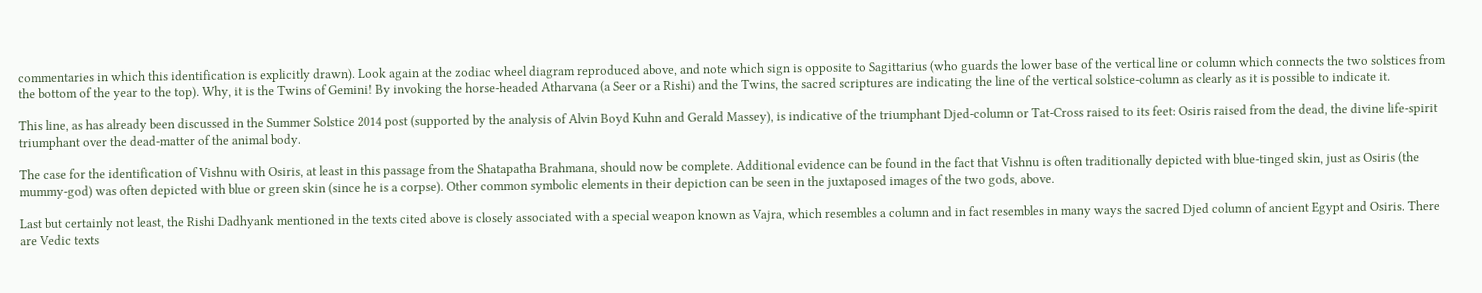commentaries in which this identification is explicitly drawn). Look again at the zodiac wheel diagram reproduced above, and note which sign is opposite to Sagittarius (who guards the lower base of the vertical line or column which connects the two solstices from the bottom of the year to the top). Why, it is the Twins of Gemini! By invoking the horse-headed Atharvana (a Seer or a Rishi) and the Twins, the sacred scriptures are indicating the line of the vertical solstice-column as clearly as it is possible to indicate it.

This line, as has already been discussed in the Summer Solstice 2014 post (supported by the analysis of Alvin Boyd Kuhn and Gerald Massey), is indicative of the triumphant Djed-column or Tat-Cross raised to its feet: Osiris raised from the dead, the divine life-spirit triumphant over the dead-matter of the animal body.

The case for the identification of Vishnu with Osiris, at least in this passage from the Shatapatha Brahmana, should now be complete. Additional evidence can be found in the fact that Vishnu is often traditionally depicted with blue-tinged skin, just as Osiris (the mummy-god) was often depicted with blue or green skin (since he is a corpse). Other common symbolic elements in their depiction can be seen in the juxtaposed images of the two gods, above.

Last but certainly not least, the Rishi Dadhyank mentioned in the texts cited above is closely associated with a special weapon known as Vajra, which resembles a column and in fact resembles in many ways the sacred Djed column of ancient Egypt and Osiris. There are Vedic texts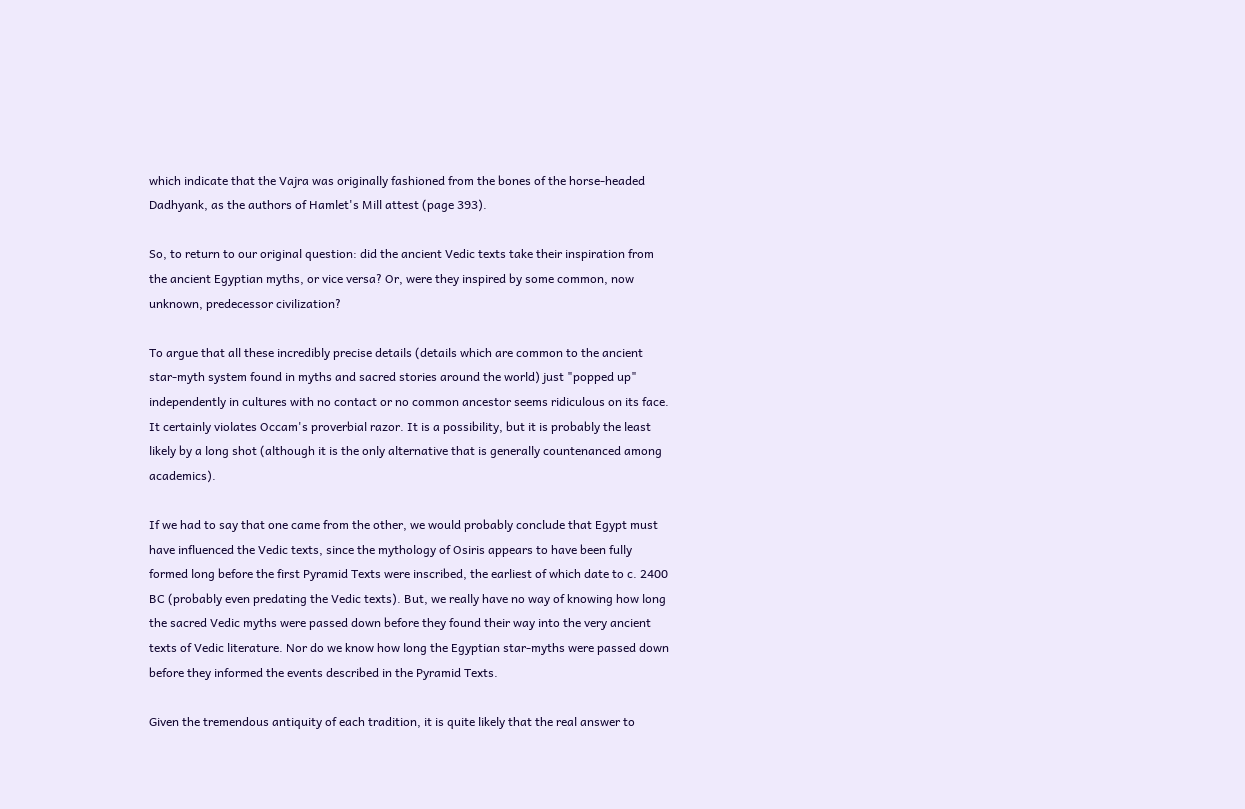which indicate that the Vajra was originally fashioned from the bones of the horse-headed Dadhyank, as the authors of Hamlet's Mill attest (page 393).

So, to return to our original question: did the ancient Vedic texts take their inspiration from the ancient Egyptian myths, or vice versa? Or, were they inspired by some common, now unknown, predecessor civilization?

To argue that all these incredibly precise details (details which are common to the ancient star-myth system found in myths and sacred stories around the world) just "popped up" independently in cultures with no contact or no common ancestor seems ridiculous on its face. It certainly violates Occam's proverbial razor. It is a possibility, but it is probably the least likely by a long shot (although it is the only alternative that is generally countenanced among academics).

If we had to say that one came from the other, we would probably conclude that Egypt must have influenced the Vedic texts, since the mythology of Osiris appears to have been fully formed long before the first Pyramid Texts were inscribed, the earliest of which date to c. 2400 BC (probably even predating the Vedic texts). But, we really have no way of knowing how long the sacred Vedic myths were passed down before they found their way into the very ancient texts of Vedic literature. Nor do we know how long the Egyptian star-myths were passed down before they informed the events described in the Pyramid Texts.

Given the tremendous antiquity of each tradition, it is quite likely that the real answer to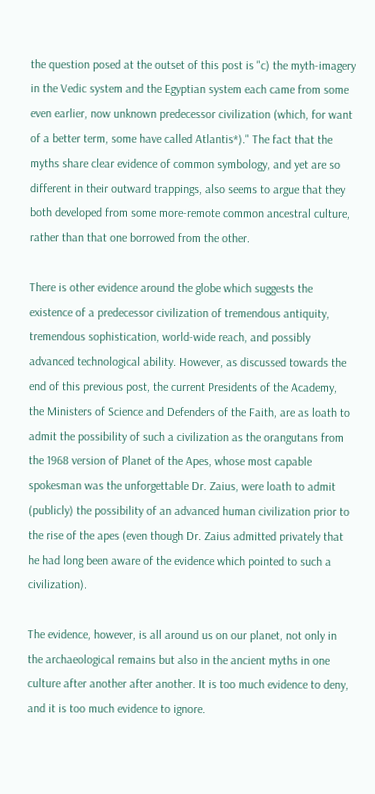the question posed at the outset of this post is "c) the myth-imagery in the Vedic system and the Egyptian system each came from some even earlier, now unknown predecessor civilization (which, for want of a better term, some have called Atlantis*)." The fact that the myths share clear evidence of common symbology, and yet are so different in their outward trappings, also seems to argue that they both developed from some more-remote common ancestral culture, rather than that one borrowed from the other.

There is other evidence around the globe which suggests the existence of a predecessor civilization of tremendous antiquity, tremendous sophistication, world-wide reach, and possibly advanced technological ability. However, as discussed towards the end of this previous post, the current Presidents of the Academy, the Ministers of Science and Defenders of the Faith, are as loath to admit the possibility of such a civilization as the orangutans from the 1968 version of Planet of the Apes, whose most capable spokesman was the unforgettable Dr. Zaius, were loath to admit (publicly) the possibility of an advanced human civilization prior to the rise of the apes (even though Dr. Zaius admitted privately that he had long been aware of the evidence which pointed to such a civilization).

The evidence, however, is all around us on our planet, not only in the archaeological remains but also in the ancient myths in one culture after another after another. It is too much evidence to deny, and it is too much evidence to ignore.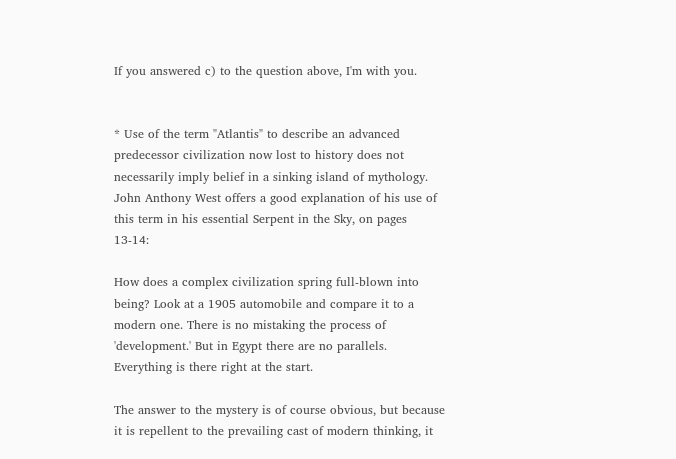If you answered c) to the question above, I'm with you.


* Use of the term "Atlantis" to describe an advanced predecessor civilization now lost to history does not necessarily imply belief in a sinking island of mythology. John Anthony West offers a good explanation of his use of this term in his essential Serpent in the Sky, on pages 13-14:

How does a complex civilization spring full-blown into being? Look at a 1905 automobile and compare it to a modern one. There is no mistaking the process of 'development.' But in Egypt there are no parallels. Everything is there right at the start.

The answer to the mystery is of course obvious, but because it is repellent to the prevailing cast of modern thinking, it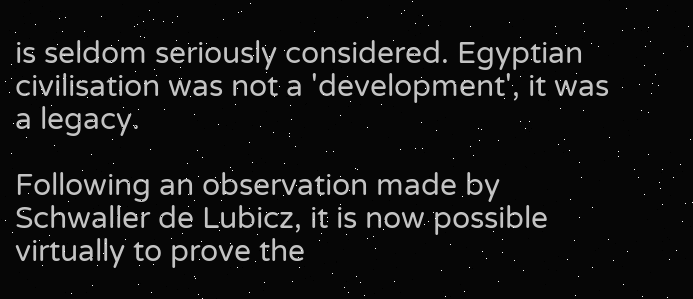is seldom seriously considered. Egyptian civilisation was not a 'development', it was a legacy.

Following an observation made by Schwaller de Lubicz, it is now possible virtually to prove the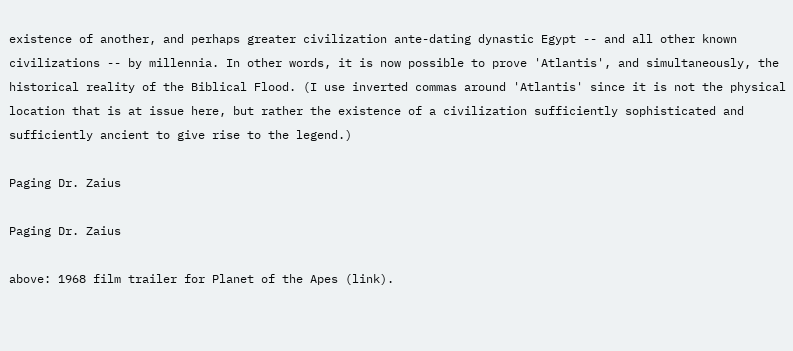existence of another, and perhaps greater civilization ante-dating dynastic Egypt -- and all other known civilizations -- by millennia. In other words, it is now possible to prove 'Atlantis', and simultaneously, the historical reality of the Biblical Flood. (I use inverted commas around 'Atlantis' since it is not the physical location that is at issue here, but rather the existence of a civilization sufficiently sophisticated and sufficiently ancient to give rise to the legend.)

Paging Dr. Zaius

Paging Dr. Zaius

above: 1968 film trailer for Planet of the Apes (link).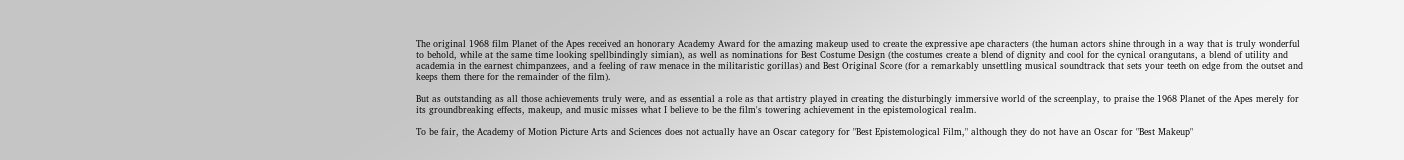The original 1968 film Planet of the Apes received an honorary Academy Award for the amazing makeup used to create the expressive ape characters (the human actors shine through in a way that is truly wonderful to behold, while at the same time looking spellbindingly simian), as well as nominations for Best Costume Design (the costumes create a blend of dignity and cool for the cynical orangutans, a blend of utility and academia in the earnest chimpanzees, and a feeling of raw menace in the militaristic gorillas) and Best Original Score (for a remarkably unsettling musical soundtrack that sets your teeth on edge from the outset and keeps them there for the remainder of the film).

But as outstanding as all those achievements truly were, and as essential a role as that artistry played in creating the disturbingly immersive world of the screenplay, to praise the 1968 Planet of the Apes merely for its groundbreaking effects, makeup, and music misses what I believe to be the film's towering achievement in the epistemological realm.

To be fair, the Academy of Motion Picture Arts and Sciences does not actually have an Oscar category for "Best Epistemological Film," although they do not have an Oscar for "Best Makeup"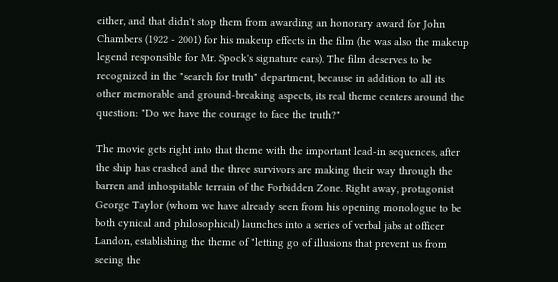either, and that didn't stop them from awarding an honorary award for John Chambers (1922 - 2001) for his makeup effects in the film (he was also the makeup legend responsible for Mr. Spock's signature ears). The film deserves to be recognized in the "search for truth" department, because in addition to all its other memorable and ground-breaking aspects, its real theme centers around the question: "Do we have the courage to face the truth?"

The movie gets right into that theme with the important lead-in sequences, after the ship has crashed and the three survivors are making their way through the barren and inhospitable terrain of the Forbidden Zone. Right away, protagonist George Taylor (whom we have already seen from his opening monologue to be both cynical and philosophical) launches into a series of verbal jabs at officer Landon, establishing the theme of "letting go of illusions that prevent us from seeing the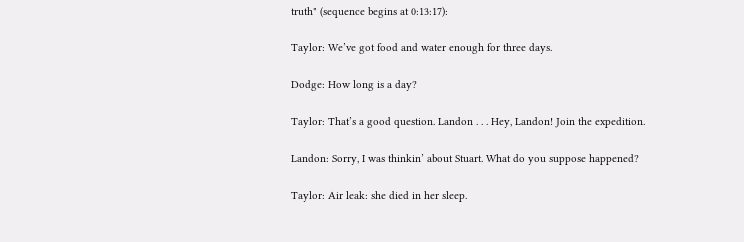truth" (sequence begins at 0:13:17):

Taylor: We’ve got food and water enough for three days.

Dodge: How long is a day?

Taylor: That’s a good question. Landon . . . Hey, Landon! Join the expedition.

Landon: Sorry, I was thinkin’ about Stuart. What do you suppose happened?

Taylor: Air leak: she died in her sleep.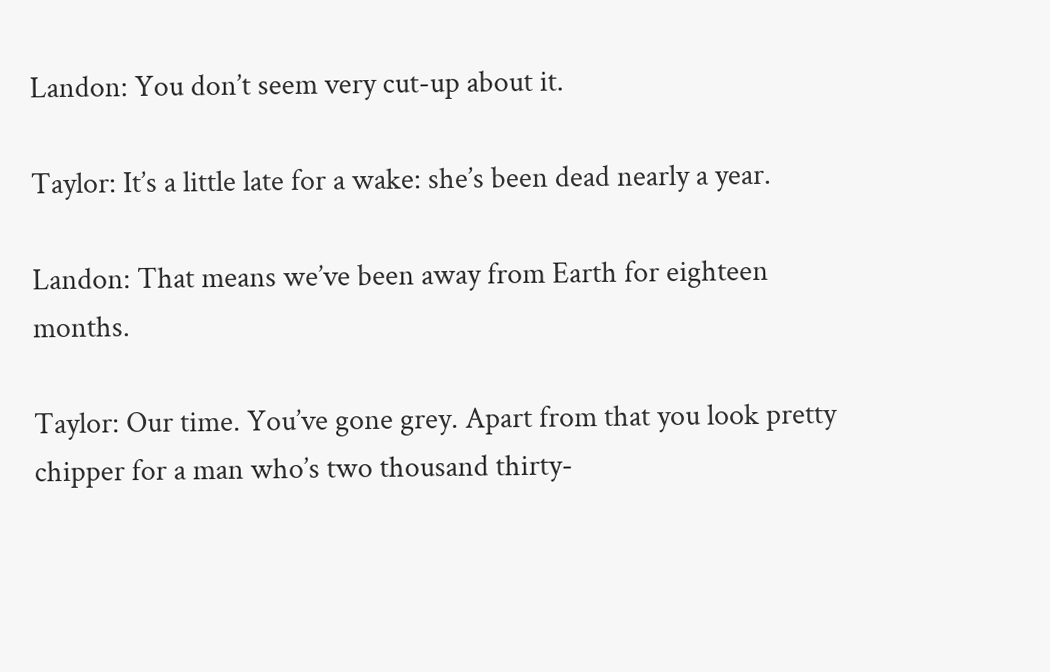Landon: You don’t seem very cut-up about it.

Taylor: It’s a little late for a wake: she’s been dead nearly a year.

Landon: That means we’ve been away from Earth for eighteen months.

Taylor: Our time. You’ve gone grey. Apart from that you look pretty chipper for a man who’s two thousand thirty-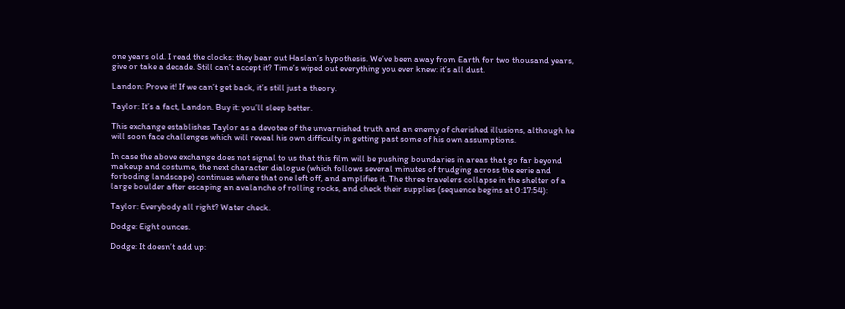one years old. I read the clocks: they bear out Haslan’s hypothesis. We’ve been away from Earth for two thousand years, give or take a decade. Still can’t accept it? Time’s wiped out everything you ever knew: it’s all dust.

Landon: Prove it! If we can’t get back, it’s still just a theory.

Taylor: It’s a fact, Landon. Buy it: you’ll sleep better.

This exchange establishes Taylor as a devotee of the unvarnished truth and an enemy of cherished illusions, although he will soon face challenges which will reveal his own difficulty in getting past some of his own assumptions.

In case the above exchange does not signal to us that this film will be pushing boundaries in areas that go far beyond makeup and costume, the next character dialogue (which follows several minutes of trudging across the eerie and forboding landscape) continues where that one left off, and amplifies it. The three travelers collapse in the shelter of a large boulder after escaping an avalanche of rolling rocks, and check their supplies (sequence begins at 0:17:54):

Taylor: Everybody all right? Water check.

Dodge: Eight ounces.

Dodge: It doesn’t add up: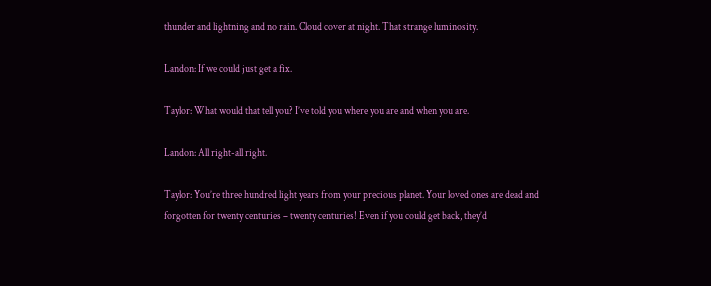thunder and lightning and no rain. Cloud cover at night. That strange luminosity.

Landon: If we could just get a fix.

Taylor: What would that tell you? I’ve told you where you are and when you are.

Landon: All right-all right.

Taylor: You’re three hundred light years from your precious planet. Your loved ones are dead and forgotten for twenty centuries – twenty centuries! Even if you could get back, they’d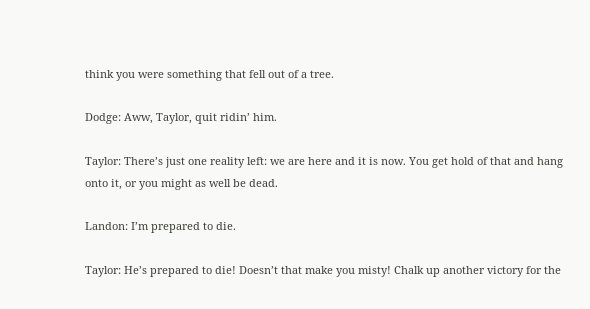think you were something that fell out of a tree.

Dodge: Aww, Taylor, quit ridin’ him.

Taylor: There’s just one reality left: we are here and it is now. You get hold of that and hang onto it, or you might as well be dead.

Landon: I’m prepared to die.

Taylor: He’s prepared to die! Doesn’t that make you misty! Chalk up another victory for the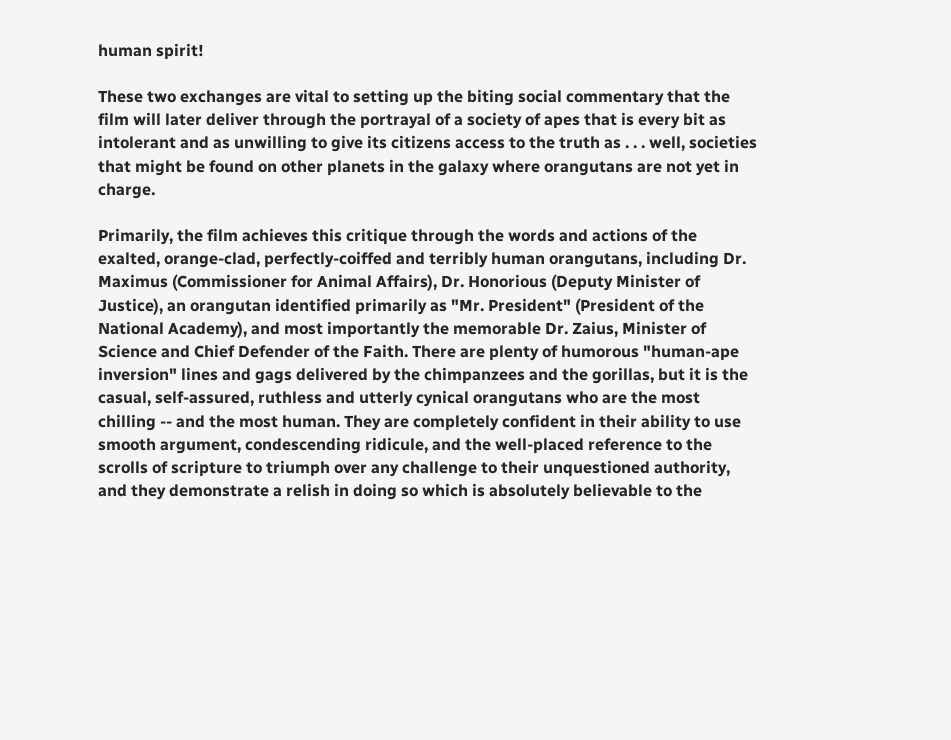human spirit!

These two exchanges are vital to setting up the biting social commentary that the film will later deliver through the portrayal of a society of apes that is every bit as intolerant and as unwilling to give its citizens access to the truth as . . . well, societies that might be found on other planets in the galaxy where orangutans are not yet in charge.

Primarily, the film achieves this critique through the words and actions of the exalted, orange-clad, perfectly-coiffed and terribly human orangutans, including Dr. Maximus (Commissioner for Animal Affairs), Dr. Honorious (Deputy Minister of Justice), an orangutan identified primarily as "Mr. President" (President of the National Academy), and most importantly the memorable Dr. Zaius, Minister of Science and Chief Defender of the Faith. There are plenty of humorous "human-ape inversion" lines and gags delivered by the chimpanzees and the gorillas, but it is the casual, self-assured, ruthless and utterly cynical orangutans who are the most chilling -- and the most human. They are completely confident in their ability to use smooth argument, condescending ridicule, and the well-placed reference to the scrolls of scripture to triumph over any challenge to their unquestioned authority, and they demonstrate a relish in doing so which is absolutely believable to the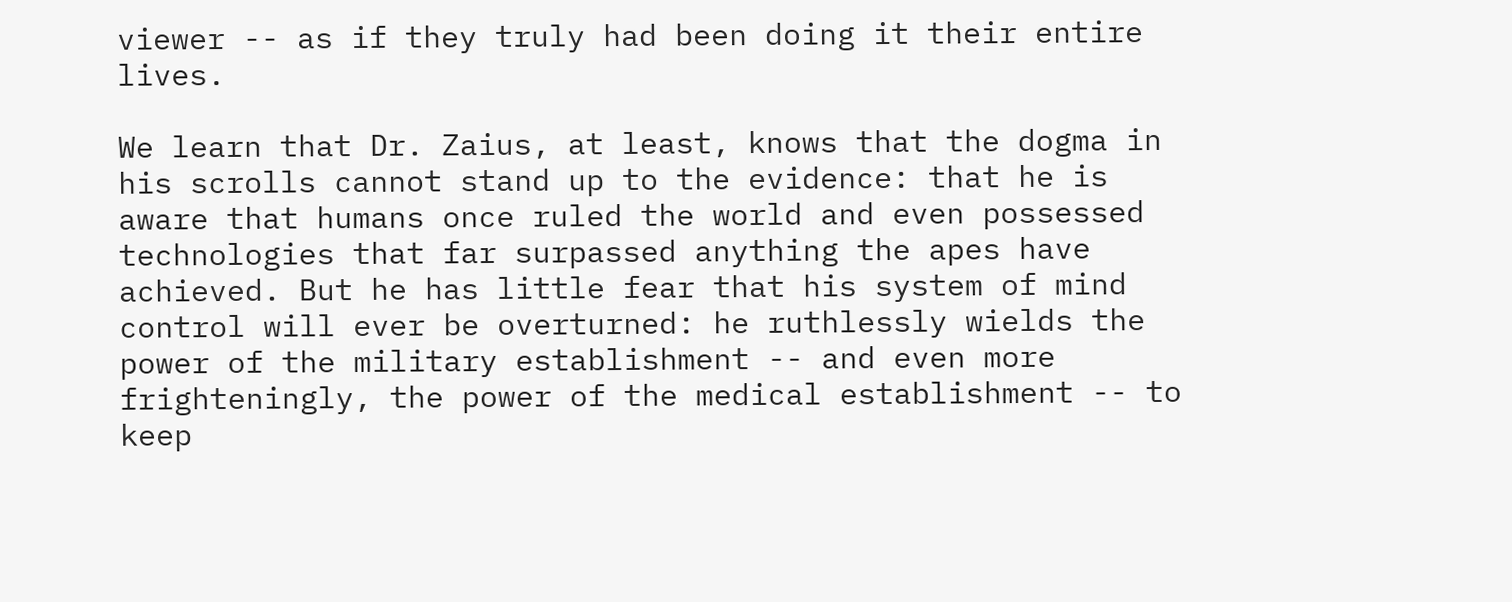viewer -- as if they truly had been doing it their entire lives.

We learn that Dr. Zaius, at least, knows that the dogma in his scrolls cannot stand up to the evidence: that he is aware that humans once ruled the world and even possessed technologies that far surpassed anything the apes have achieved. But he has little fear that his system of mind control will ever be overturned: he ruthlessly wields the power of the military establishment -- and even more frighteningly, the power of the medical establishment -- to keep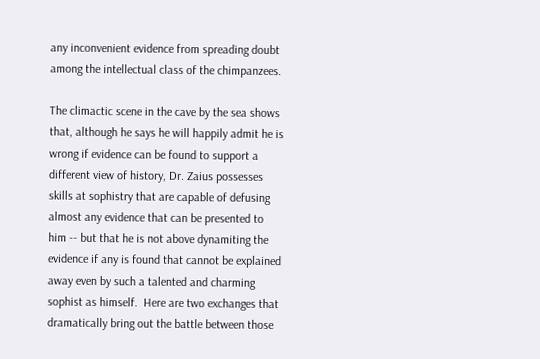any inconvenient evidence from spreading doubt among the intellectual class of the chimpanzees.

The climactic scene in the cave by the sea shows that, although he says he will happily admit he is wrong if evidence can be found to support a different view of history, Dr. Zaius possesses skills at sophistry that are capable of defusing almost any evidence that can be presented to him -- but that he is not above dynamiting the evidence if any is found that cannot be explained away even by such a talented and charming sophist as himself.  Here are two exchanges that dramatically bring out the battle between those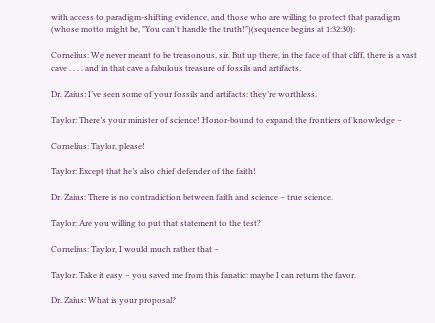with access to paradigm-shifting evidence, and those who are willing to protect that paradigm (whose motto might be, "You can't handle the truth!")(sequence begins at 1:32:30):

Cornelius: We never meant to be treasonous, sir. But up there, in the face of that cliff, there is a vast cave . . . . and in that cave a fabulous treasure of fossils and artifacts.

Dr. Zaius: I’ve seen some of your fossils and artifacts: they’re worthless.

Taylor: There’s your minister of science! Honor-bound to expand the frontiers of knowledge –

Cornelius: Taylor, please!

Taylor: Except that he’s also chief defender of the faith!

Dr. Zaius: There is no contradiction between faith and science – true science.

Taylor: Are you willing to put that statement to the test?

Cornelius: Taylor, I would much rather that –

Taylor: Take it easy – you saved me from this fanatic: maybe I can return the favor.

Dr. Zaius: What is your proposal?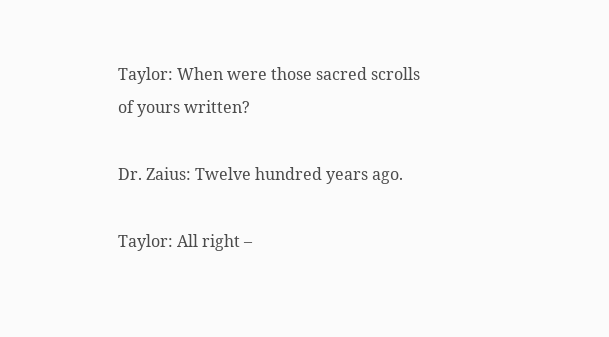Taylor: When were those sacred scrolls of yours written?

Dr. Zaius: Twelve hundred years ago.

Taylor: All right –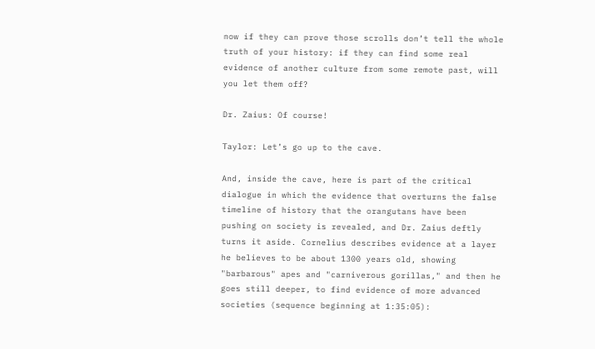now if they can prove those scrolls don’t tell the whole truth of your history: if they can find some real evidence of another culture from some remote past, will you let them off?

Dr. Zaius: Of course!

Taylor: Let’s go up to the cave.

And, inside the cave, here is part of the critical dialogue in which the evidence that overturns the false timeline of history that the orangutans have been pushing on society is revealed, and Dr. Zaius deftly turns it aside. Cornelius describes evidence at a layer he believes to be about 1300 years old, showing "barbarous" apes and "carniverous gorillas," and then he goes still deeper, to find evidence of more advanced societies (sequence beginning at 1:35:05):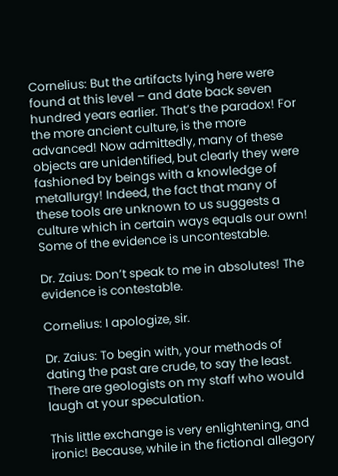Cornelius: But the artifacts lying here were found at this level – and date back seven hundred years earlier. That’s the paradox! For the more ancient culture, is the more advanced! Now admittedly, many of these objects are unidentified, but clearly they were fashioned by beings with a knowledge of metallurgy! Indeed, the fact that many of these tools are unknown to us suggests a culture which in certain ways equals our own! Some of the evidence is uncontestable.

Dr. Zaius: Don’t speak to me in absolutes! The evidence is contestable.

Cornelius: I apologize, sir.

Dr. Zaius: To begin with, your methods of dating the past are crude, to say the least. There are geologists on my staff who would laugh at your speculation.

This little exchange is very enlightening, and ironic! Because, while in the fictional allegory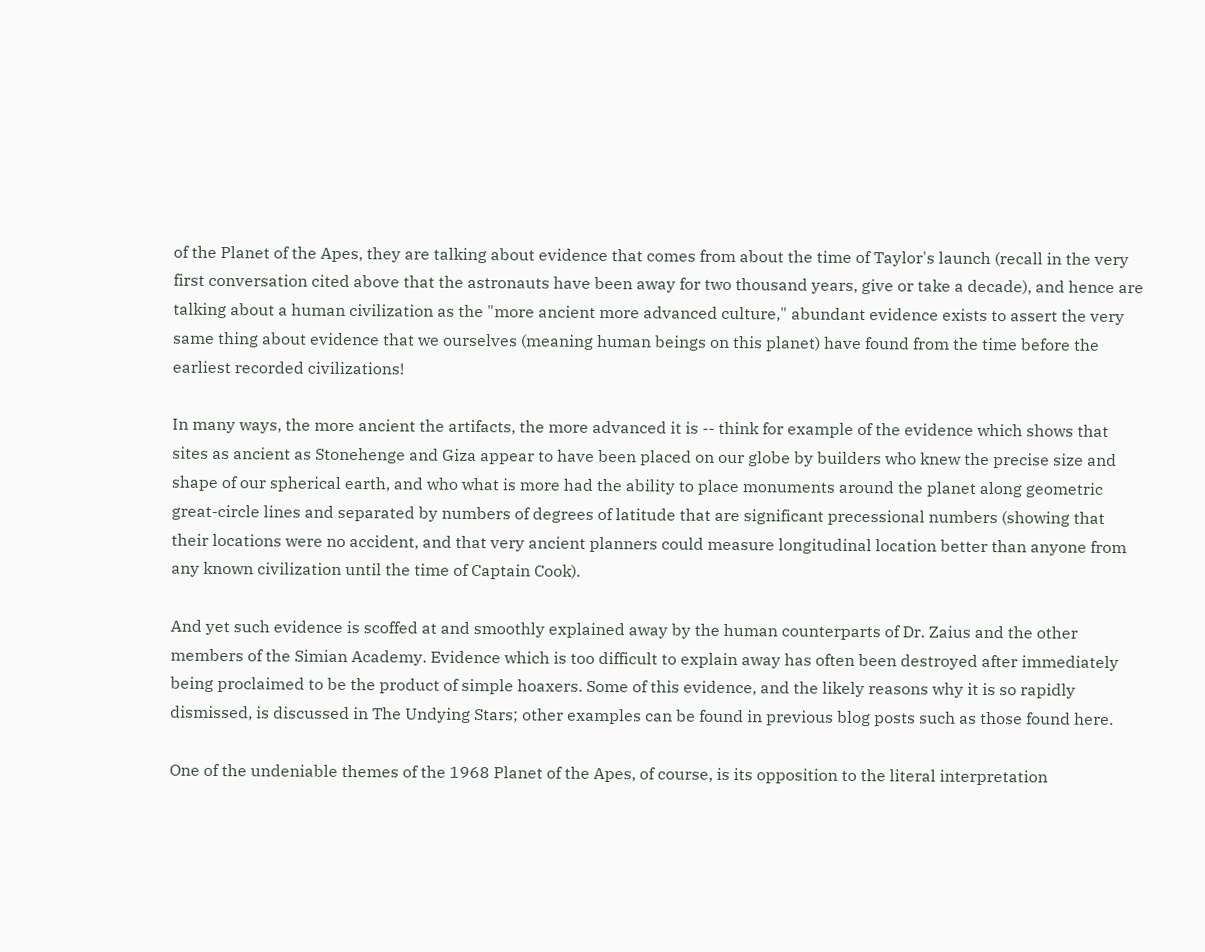of the Planet of the Apes, they are talking about evidence that comes from about the time of Taylor's launch (recall in the very first conversation cited above that the astronauts have been away for two thousand years, give or take a decade), and hence are talking about a human civilization as the "more ancient more advanced culture," abundant evidence exists to assert the very same thing about evidence that we ourselves (meaning human beings on this planet) have found from the time before the earliest recorded civilizations!

In many ways, the more ancient the artifacts, the more advanced it is -- think for example of the evidence which shows that sites as ancient as Stonehenge and Giza appear to have been placed on our globe by builders who knew the precise size and shape of our spherical earth, and who what is more had the ability to place monuments around the planet along geometric great-circle lines and separated by numbers of degrees of latitude that are significant precessional numbers (showing that their locations were no accident, and that very ancient planners could measure longitudinal location better than anyone from any known civilization until the time of Captain Cook).

And yet such evidence is scoffed at and smoothly explained away by the human counterparts of Dr. Zaius and the other members of the Simian Academy. Evidence which is too difficult to explain away has often been destroyed after immediately being proclaimed to be the product of simple hoaxers. Some of this evidence, and the likely reasons why it is so rapidly dismissed, is discussed in The Undying Stars; other examples can be found in previous blog posts such as those found here.

One of the undeniable themes of the 1968 Planet of the Apes, of course, is its opposition to the literal interpretation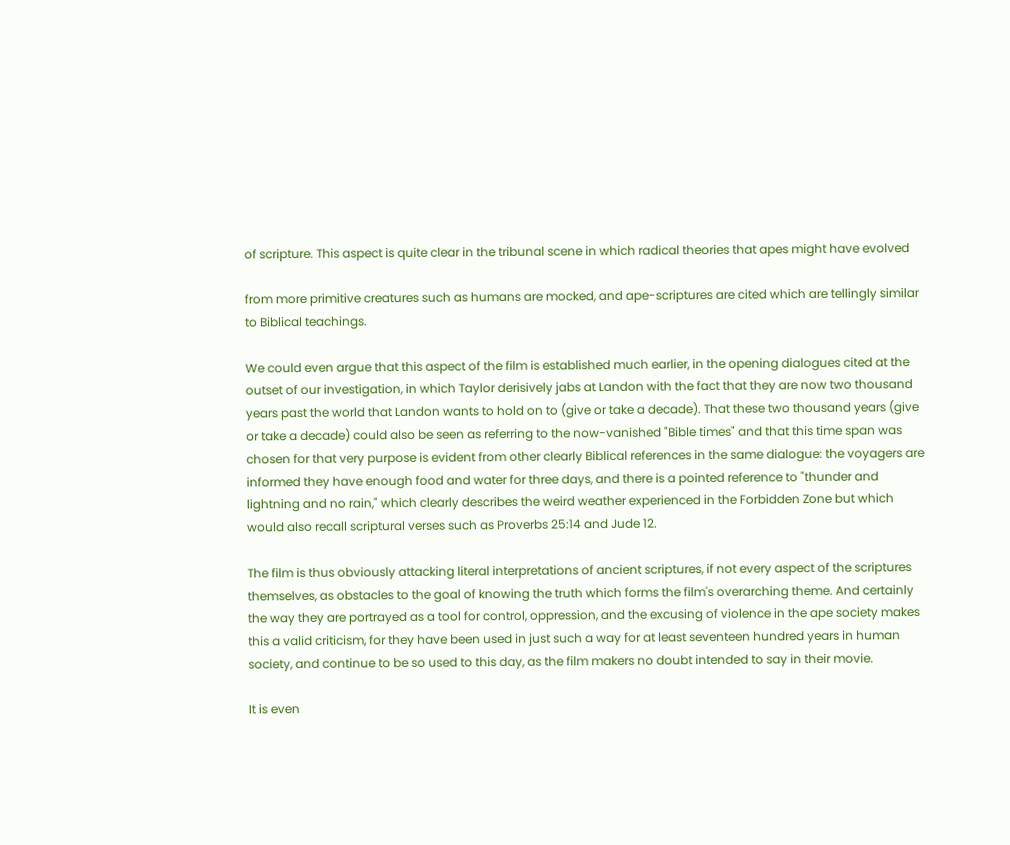of scripture. This aspect is quite clear in the tribunal scene in which radical theories that apes might have evolved

from more primitive creatures such as humans are mocked, and ape-scriptures are cited which are tellingly similar to Biblical teachings.

We could even argue that this aspect of the film is established much earlier, in the opening dialogues cited at the outset of our investigation, in which Taylor derisively jabs at Landon with the fact that they are now two thousand years past the world that Landon wants to hold on to (give or take a decade). That these two thousand years (give or take a decade) could also be seen as referring to the now-vanished "Bible times" and that this time span was chosen for that very purpose is evident from other clearly Biblical references in the same dialogue: the voyagers are informed they have enough food and water for three days, and there is a pointed reference to "thunder and lightning and no rain," which clearly describes the weird weather experienced in the Forbidden Zone but which would also recall scriptural verses such as Proverbs 25:14 and Jude 12.

The film is thus obviously attacking literal interpretations of ancient scriptures, if not every aspect of the scriptures themselves, as obstacles to the goal of knowing the truth which forms the film's overarching theme. And certainly the way they are portrayed as a tool for control, oppression, and the excusing of violence in the ape society makes this a valid criticism, for they have been used in just such a way for at least seventeen hundred years in human society, and continue to be so used to this day, as the film makers no doubt intended to say in their movie.

It is even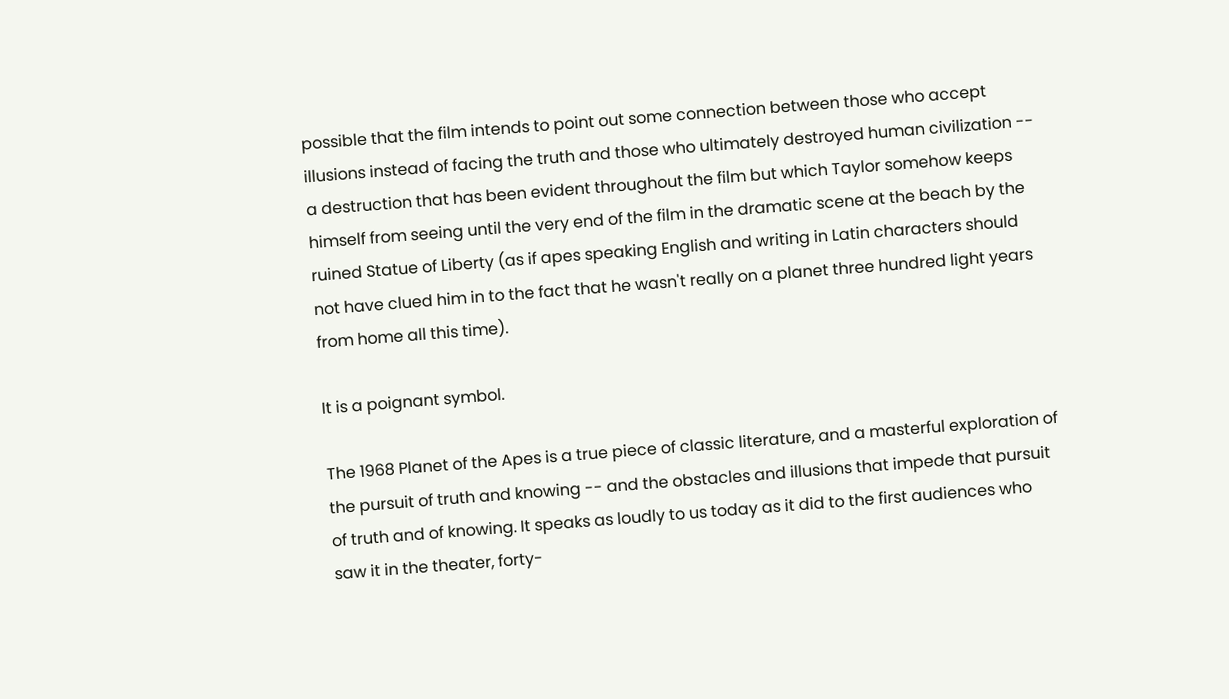possible that the film intends to point out some connection between those who accept illusions instead of facing the truth and those who ultimately destroyed human civilization -- a destruction that has been evident throughout the film but which Taylor somehow keeps himself from seeing until the very end of the film in the dramatic scene at the beach by the ruined Statue of Liberty (as if apes speaking English and writing in Latin characters should not have clued him in to the fact that he wasn't really on a planet three hundred light years from home all this time).

It is a poignant symbol.

The 1968 Planet of the Apes is a true piece of classic literature, and a masterful exploration of the pursuit of truth and knowing -- and the obstacles and illusions that impede that pursuit of truth and of knowing. It speaks as loudly to us today as it did to the first audiences who saw it in the theater, forty-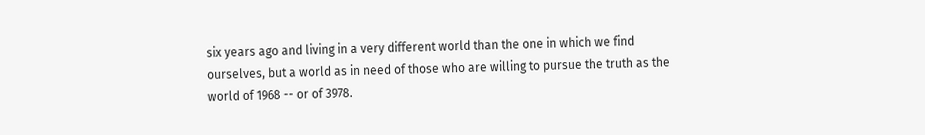six years ago and living in a very different world than the one in which we find ourselves, but a world as in need of those who are willing to pursue the truth as the world of 1968 -- or of 3978.